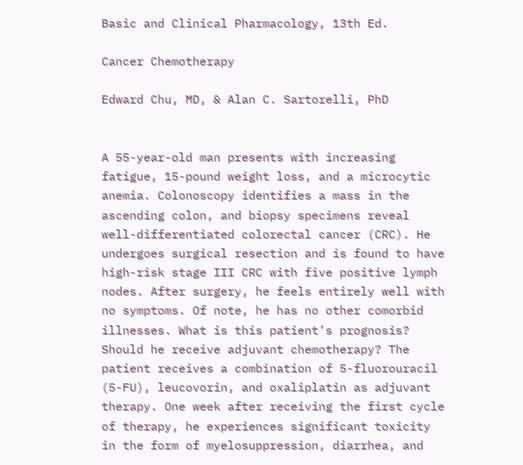Basic and Clinical Pharmacology, 13th Ed.

Cancer Chemotherapy

Edward Chu, MD, & Alan C. Sartorelli, PhD


A 55-year-old man presents with increasing fatigue, 15-pound weight loss, and a microcytic anemia. Colonoscopy identifies a mass in the ascending colon, and biopsy specimens reveal well-differentiated colorectal cancer (CRC). He undergoes surgical resection and is found to have high-risk stage III CRC with five positive lymph nodes. After surgery, he feels entirely well with no symptoms. Of note, he has no other comorbid illnesses. What is this patient’s prognosis? Should he receive adjuvant chemotherapy? The patient receives a combination of 5-fluorouracil (5-FU), leucovorin, and oxaliplatin as adjuvant therapy. One week after receiving the first cycle of therapy, he experiences significant toxicity in the form of myelosuppression, diarrhea, and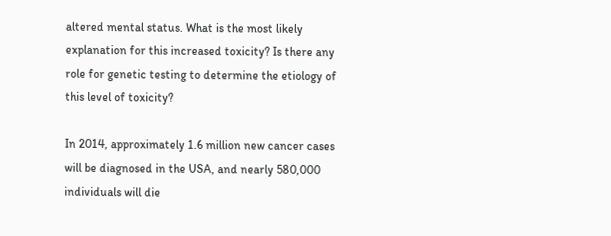altered mental status. What is the most likely explanation for this increased toxicity? Is there any role for genetic testing to determine the etiology of this level of toxicity?

In 2014, approximately 1.6 million new cancer cases will be diagnosed in the USA, and nearly 580,000 individuals will die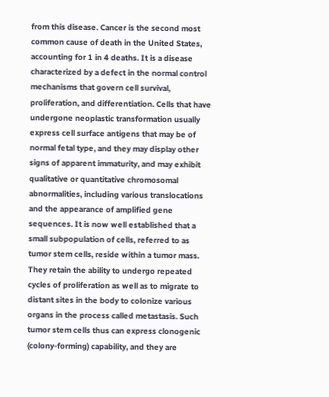from this disease. Cancer is the second most common cause of death in the United States, accounting for 1 in 4 deaths. It is a disease characterized by a defect in the normal control mechanisms that govern cell survival, proliferation, and differentiation. Cells that have undergone neoplastic transformation usually express cell surface antigens that may be of normal fetal type, and they may display other signs of apparent immaturity, and may exhibit qualitative or quantitative chromosomal abnormalities, including various translocations and the appearance of amplified gene sequences. It is now well established that a small subpopulation of cells, referred to as tumor stem cells, reside within a tumor mass. They retain the ability to undergo repeated cycles of proliferation as well as to migrate to distant sites in the body to colonize various organs in the process called metastasis. Such tumor stem cells thus can express clonogenic (colony-forming) capability, and they are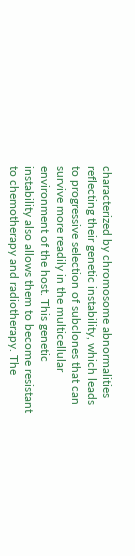characterized by chromosome abnormalities reflecting their genetic instability, which leads to progressive selection of subclones that can survive more readily in the multicellular environment of the host. This genetic instability also allows them to become resistant to chemotherapy and radiotherapy. The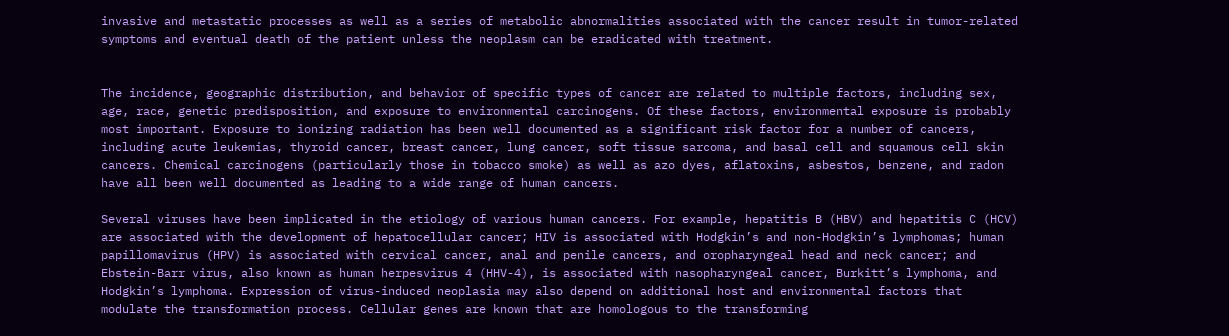invasive and metastatic processes as well as a series of metabolic abnormalities associated with the cancer result in tumor-related symptoms and eventual death of the patient unless the neoplasm can be eradicated with treatment.


The incidence, geographic distribution, and behavior of specific types of cancer are related to multiple factors, including sex, age, race, genetic predisposition, and exposure to environmental carcinogens. Of these factors, environmental exposure is probably most important. Exposure to ionizing radiation has been well documented as a significant risk factor for a number of cancers, including acute leukemias, thyroid cancer, breast cancer, lung cancer, soft tissue sarcoma, and basal cell and squamous cell skin cancers. Chemical carcinogens (particularly those in tobacco smoke) as well as azo dyes, aflatoxins, asbestos, benzene, and radon have all been well documented as leading to a wide range of human cancers.

Several viruses have been implicated in the etiology of various human cancers. For example, hepatitis B (HBV) and hepatitis C (HCV) are associated with the development of hepatocellular cancer; HIV is associated with Hodgkin’s and non-Hodgkin’s lymphomas; human papillomavirus (HPV) is associated with cervical cancer, anal and penile cancers, and oropharyngeal head and neck cancer; and Ebstein-Barr virus, also known as human herpesvirus 4 (HHV-4), is associated with nasopharyngeal cancer, Burkitt’s lymphoma, and Hodgkin’s lymphoma. Expression of virus-induced neoplasia may also depend on additional host and environmental factors that modulate the transformation process. Cellular genes are known that are homologous to the transforming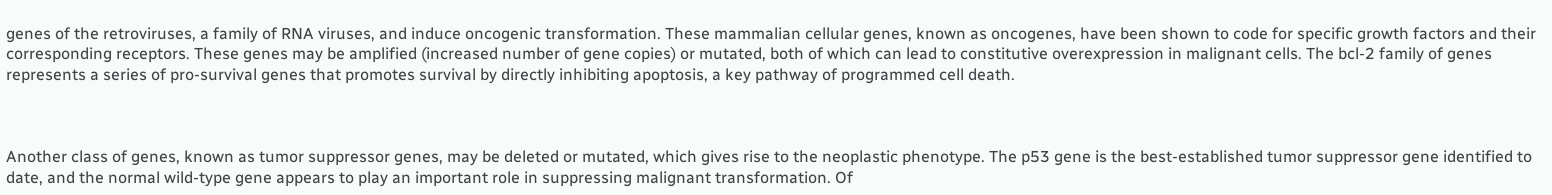genes of the retroviruses, a family of RNA viruses, and induce oncogenic transformation. These mammalian cellular genes, known as oncogenes, have been shown to code for specific growth factors and their corresponding receptors. These genes may be amplified (increased number of gene copies) or mutated, both of which can lead to constitutive overexpression in malignant cells. The bcl-2 family of genes represents a series of pro-survival genes that promotes survival by directly inhibiting apoptosis, a key pathway of programmed cell death.



Another class of genes, known as tumor suppressor genes, may be deleted or mutated, which gives rise to the neoplastic phenotype. The p53 gene is the best-established tumor suppressor gene identified to date, and the normal wild-type gene appears to play an important role in suppressing malignant transformation. Of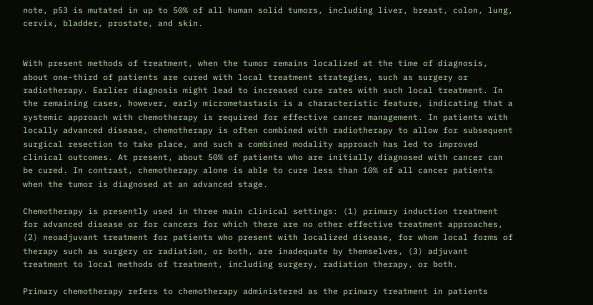note, p53 is mutated in up to 50% of all human solid tumors, including liver, breast, colon, lung, cervix, bladder, prostate, and skin.


With present methods of treatment, when the tumor remains localized at the time of diagnosis, about one-third of patients are cured with local treatment strategies, such as surgery or radiotherapy. Earlier diagnosis might lead to increased cure rates with such local treatment. In the remaining cases, however, early micrometastasis is a characteristic feature, indicating that a systemic approach with chemotherapy is required for effective cancer management. In patients with locally advanced disease, chemotherapy is often combined with radiotherapy to allow for subsequent surgical resection to take place, and such a combined modality approach has led to improved clinical outcomes. At present, about 50% of patients who are initially diagnosed with cancer can be cured. In contrast, chemotherapy alone is able to cure less than 10% of all cancer patients when the tumor is diagnosed at an advanced stage.

Chemotherapy is presently used in three main clinical settings: (1) primary induction treatment for advanced disease or for cancers for which there are no other effective treatment approaches, (2) neoadjuvant treatment for patients who present with localized disease, for whom local forms of therapy such as surgery or radiation, or both, are inadequate by themselves, (3) adjuvant treatment to local methods of treatment, including surgery, radiation therapy, or both.

Primary chemotherapy refers to chemotherapy administered as the primary treatment in patients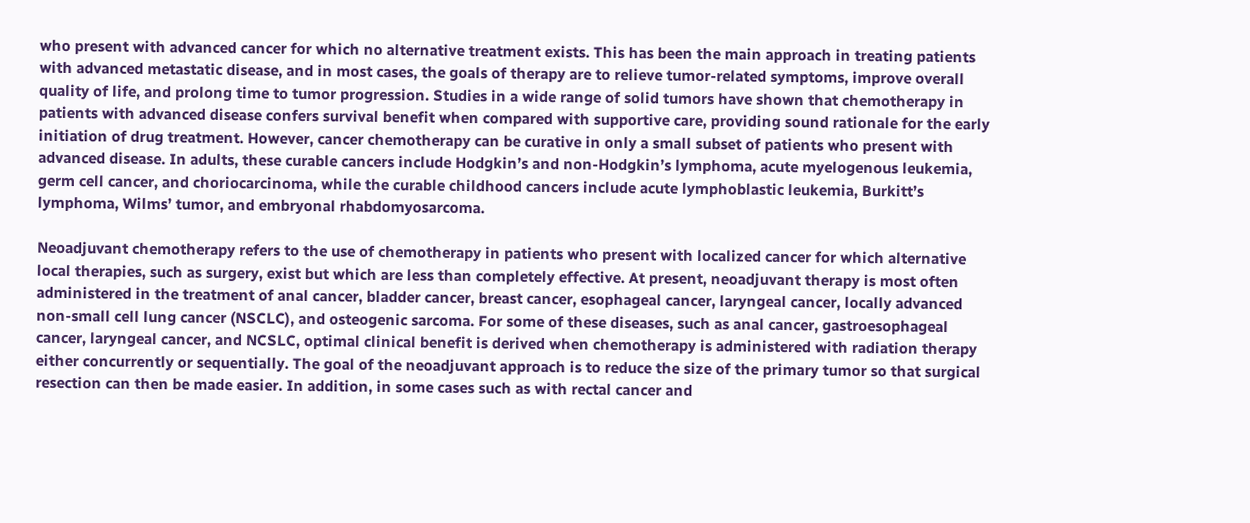who present with advanced cancer for which no alternative treatment exists. This has been the main approach in treating patients with advanced metastatic disease, and in most cases, the goals of therapy are to relieve tumor-related symptoms, improve overall quality of life, and prolong time to tumor progression. Studies in a wide range of solid tumors have shown that chemotherapy in patients with advanced disease confers survival benefit when compared with supportive care, providing sound rationale for the early initiation of drug treatment. However, cancer chemotherapy can be curative in only a small subset of patients who present with advanced disease. In adults, these curable cancers include Hodgkin’s and non-Hodgkin’s lymphoma, acute myelogenous leukemia, germ cell cancer, and choriocarcinoma, while the curable childhood cancers include acute lymphoblastic leukemia, Burkitt’s lymphoma, Wilms’ tumor, and embryonal rhabdomyosarcoma.

Neoadjuvant chemotherapy refers to the use of chemotherapy in patients who present with localized cancer for which alternative local therapies, such as surgery, exist but which are less than completely effective. At present, neoadjuvant therapy is most often administered in the treatment of anal cancer, bladder cancer, breast cancer, esophageal cancer, laryngeal cancer, locally advanced non-small cell lung cancer (NSCLC), and osteogenic sarcoma. For some of these diseases, such as anal cancer, gastroesophageal cancer, laryngeal cancer, and NCSLC, optimal clinical benefit is derived when chemotherapy is administered with radiation therapy either concurrently or sequentially. The goal of the neoadjuvant approach is to reduce the size of the primary tumor so that surgical resection can then be made easier. In addition, in some cases such as with rectal cancer and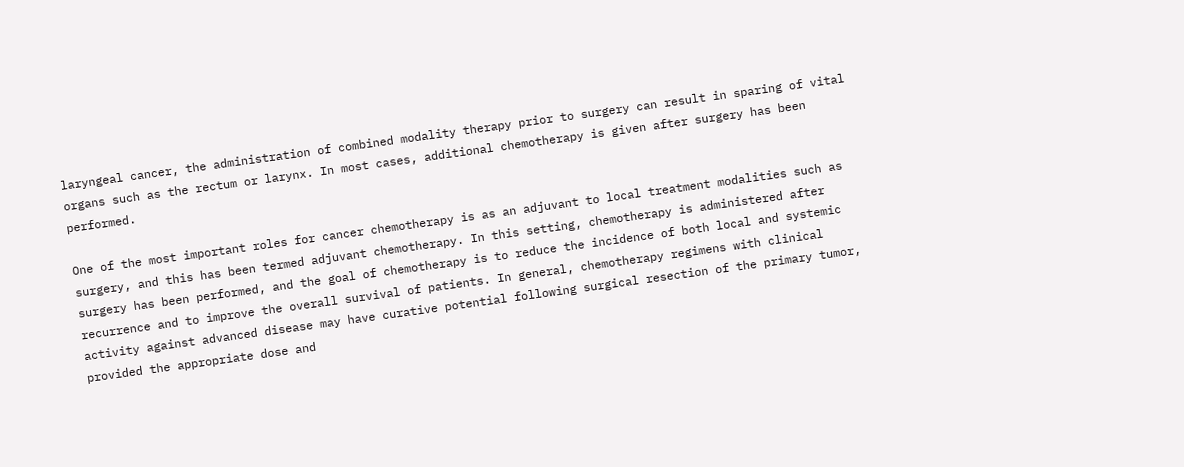laryngeal cancer, the administration of combined modality therapy prior to surgery can result in sparing of vital organs such as the rectum or larynx. In most cases, additional chemotherapy is given after surgery has been performed.

One of the most important roles for cancer chemotherapy is as an adjuvant to local treatment modalities such as surgery, and this has been termed adjuvant chemotherapy. In this setting, chemotherapy is administered after surgery has been performed, and the goal of chemotherapy is to reduce the incidence of both local and systemic recurrence and to improve the overall survival of patients. In general, chemotherapy regimens with clinical activity against advanced disease may have curative potential following surgical resection of the primary tumor, provided the appropriate dose and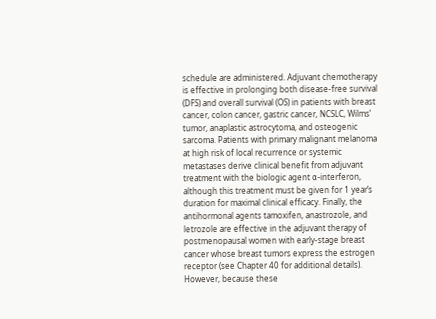schedule are administered. Adjuvant chemotherapy is effective in prolonging both disease-free survival (DFS) and overall survival (OS) in patients with breast cancer, colon cancer, gastric cancer, NCSLC, Wilms’ tumor, anaplastic astrocytoma, and osteogenic sarcoma. Patients with primary malignant melanoma at high risk of local recurrence or systemic metastases derive clinical benefit from adjuvant treatment with the biologic agent α-interferon, although this treatment must be given for 1 year’s duration for maximal clinical efficacy. Finally, the antihormonal agents tamoxifen, anastrozole, and letrozole are effective in the adjuvant therapy of postmenopausal women with early-stage breast cancer whose breast tumors express the estrogen receptor (see Chapter 40 for additional details). However, because these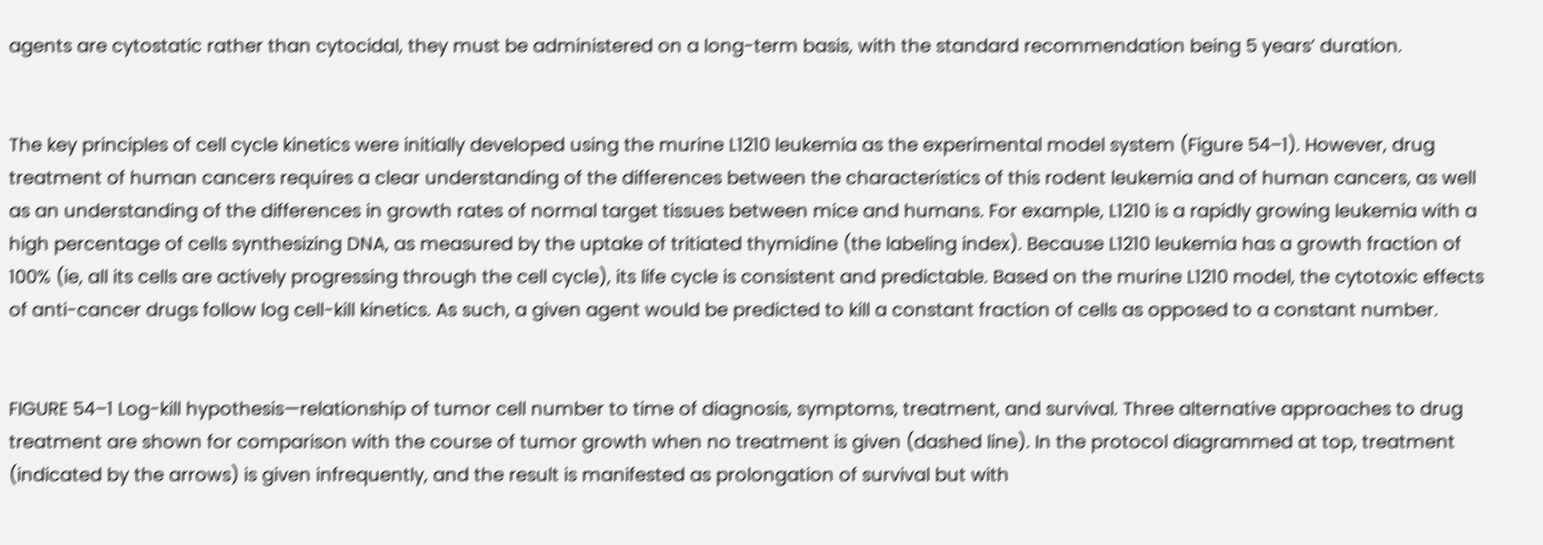agents are cytostatic rather than cytocidal, they must be administered on a long-term basis, with the standard recommendation being 5 years’ duration.


The key principles of cell cycle kinetics were initially developed using the murine L1210 leukemia as the experimental model system (Figure 54–1). However, drug treatment of human cancers requires a clear understanding of the differences between the characteristics of this rodent leukemia and of human cancers, as well as an understanding of the differences in growth rates of normal target tissues between mice and humans. For example, L1210 is a rapidly growing leukemia with a high percentage of cells synthesizing DNA, as measured by the uptake of tritiated thymidine (the labeling index). Because L1210 leukemia has a growth fraction of 100% (ie, all its cells are actively progressing through the cell cycle), its life cycle is consistent and predictable. Based on the murine L1210 model, the cytotoxic effects of anti-cancer drugs follow log cell-kill kinetics. As such, a given agent would be predicted to kill a constant fraction of cells as opposed to a constant number.


FIGURE 54–1 Log-kill hypothesis—relationship of tumor cell number to time of diagnosis, symptoms, treatment, and survival. Three alternative approaches to drug treatment are shown for comparison with the course of tumor growth when no treatment is given (dashed line). In the protocol diagrammed at top, treatment (indicated by the arrows) is given infrequently, and the result is manifested as prolongation of survival but with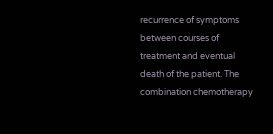recurrence of symptoms between courses of treatment and eventual death of the patient. The combination chemotherapy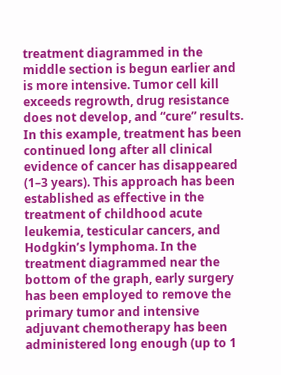treatment diagrammed in the middle section is begun earlier and is more intensive. Tumor cell kill exceeds regrowth, drug resistance does not develop, and “cure” results. In this example, treatment has been continued long after all clinical evidence of cancer has disappeared (1–3 years). This approach has been established as effective in the treatment of childhood acute leukemia, testicular cancers, and Hodgkin’s lymphoma. In the treatment diagrammed near the bottom of the graph, early surgery has been employed to remove the primary tumor and intensive adjuvant chemotherapy has been administered long enough (up to 1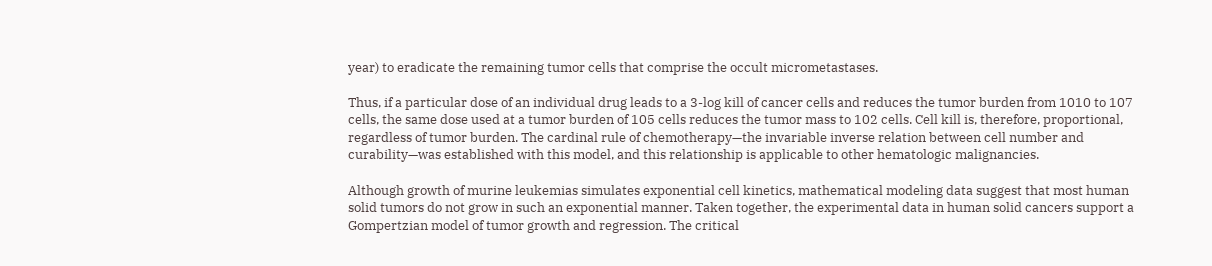year) to eradicate the remaining tumor cells that comprise the occult micrometastases.

Thus, if a particular dose of an individual drug leads to a 3-log kill of cancer cells and reduces the tumor burden from 1010 to 107 cells, the same dose used at a tumor burden of 105 cells reduces the tumor mass to 102 cells. Cell kill is, therefore, proportional, regardless of tumor burden. The cardinal rule of chemotherapy—the invariable inverse relation between cell number and curability—was established with this model, and this relationship is applicable to other hematologic malignancies.

Although growth of murine leukemias simulates exponential cell kinetics, mathematical modeling data suggest that most human solid tumors do not grow in such an exponential manner. Taken together, the experimental data in human solid cancers support a Gompertzian model of tumor growth and regression. The critical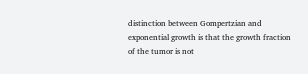distinction between Gompertzian and exponential growth is that the growth fraction of the tumor is not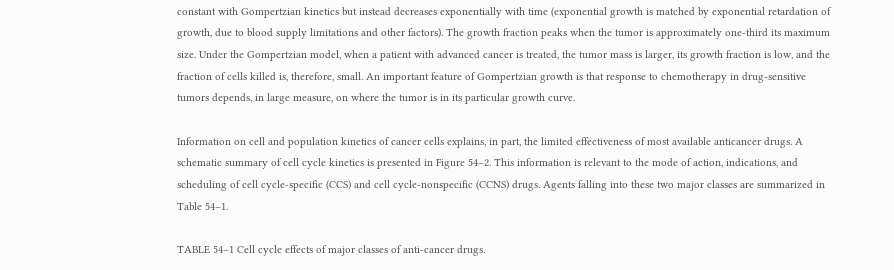constant with Gompertzian kinetics but instead decreases exponentially with time (exponential growth is matched by exponential retardation of growth, due to blood supply limitations and other factors). The growth fraction peaks when the tumor is approximately one-third its maximum size. Under the Gompertzian model, when a patient with advanced cancer is treated, the tumor mass is larger, its growth fraction is low, and the fraction of cells killed is, therefore, small. An important feature of Gompertzian growth is that response to chemotherapy in drug-sensitive tumors depends, in large measure, on where the tumor is in its particular growth curve.

Information on cell and population kinetics of cancer cells explains, in part, the limited effectiveness of most available anticancer drugs. A schematic summary of cell cycle kinetics is presented in Figure 54–2. This information is relevant to the mode of action, indications, and scheduling of cell cycle-specific (CCS) and cell cycle-nonspecific (CCNS) drugs. Agents falling into these two major classes are summarized in Table 54–1.

TABLE 54–1 Cell cycle effects of major classes of anti-cancer drugs.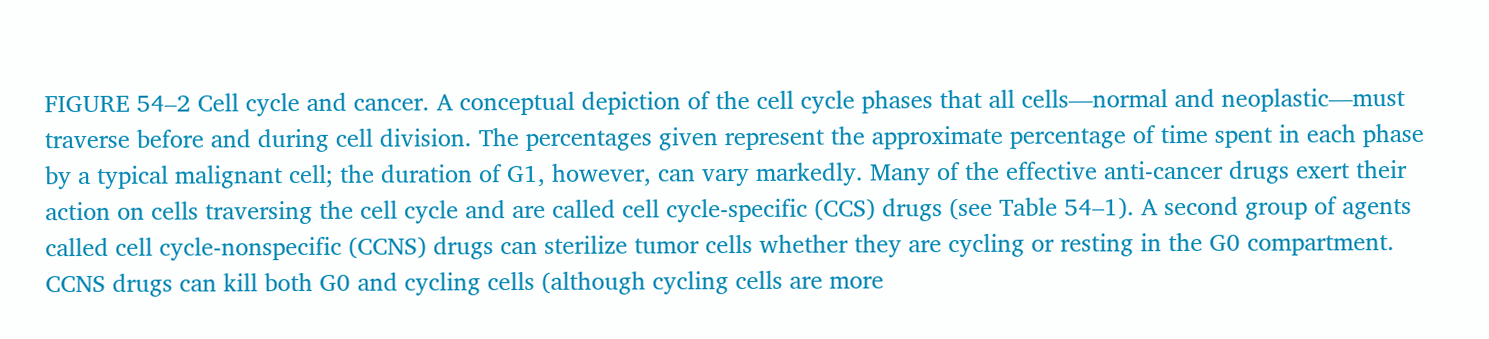FIGURE 54–2 Cell cycle and cancer. A conceptual depiction of the cell cycle phases that all cells—normal and neoplastic—must traverse before and during cell division. The percentages given represent the approximate percentage of time spent in each phase by a typical malignant cell; the duration of G1, however, can vary markedly. Many of the effective anti-cancer drugs exert their action on cells traversing the cell cycle and are called cell cycle-specific (CCS) drugs (see Table 54–1). A second group of agents called cell cycle-nonspecific (CCNS) drugs can sterilize tumor cells whether they are cycling or resting in the G0 compartment. CCNS drugs can kill both G0 and cycling cells (although cycling cells are more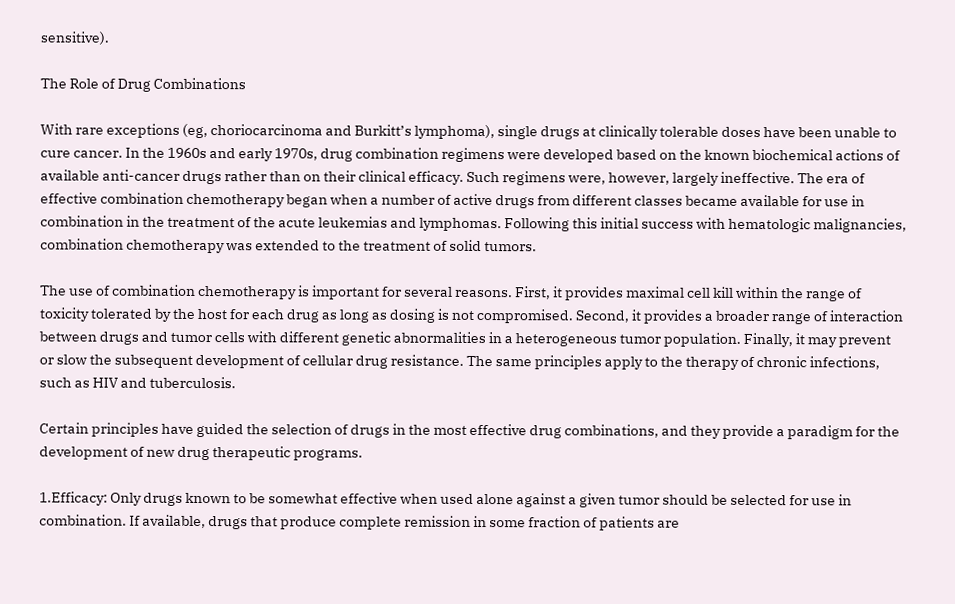sensitive).

The Role of Drug Combinations

With rare exceptions (eg, choriocarcinoma and Burkitt’s lymphoma), single drugs at clinically tolerable doses have been unable to cure cancer. In the 1960s and early 1970s, drug combination regimens were developed based on the known biochemical actions of available anti-cancer drugs rather than on their clinical efficacy. Such regimens were, however, largely ineffective. The era of effective combination chemotherapy began when a number of active drugs from different classes became available for use in combination in the treatment of the acute leukemias and lymphomas. Following this initial success with hematologic malignancies, combination chemotherapy was extended to the treatment of solid tumors.

The use of combination chemotherapy is important for several reasons. First, it provides maximal cell kill within the range of toxicity tolerated by the host for each drug as long as dosing is not compromised. Second, it provides a broader range of interaction between drugs and tumor cells with different genetic abnormalities in a heterogeneous tumor population. Finally, it may prevent or slow the subsequent development of cellular drug resistance. The same principles apply to the therapy of chronic infections, such as HIV and tuberculosis.

Certain principles have guided the selection of drugs in the most effective drug combinations, and they provide a paradigm for the development of new drug therapeutic programs.

1.Efficacy: Only drugs known to be somewhat effective when used alone against a given tumor should be selected for use in combination. If available, drugs that produce complete remission in some fraction of patients are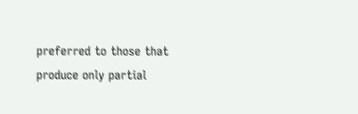preferred to those that produce only partial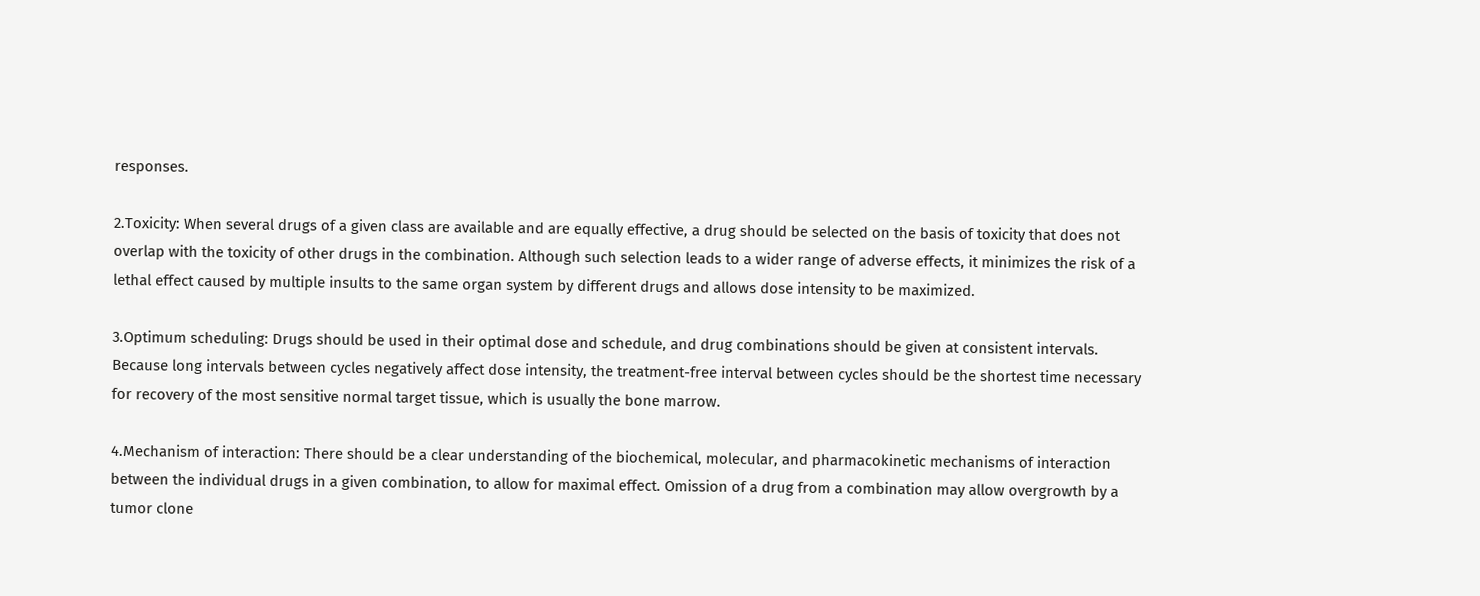responses.

2.Toxicity: When several drugs of a given class are available and are equally effective, a drug should be selected on the basis of toxicity that does not overlap with the toxicity of other drugs in the combination. Although such selection leads to a wider range of adverse effects, it minimizes the risk of a lethal effect caused by multiple insults to the same organ system by different drugs and allows dose intensity to be maximized.

3.Optimum scheduling: Drugs should be used in their optimal dose and schedule, and drug combinations should be given at consistent intervals. Because long intervals between cycles negatively affect dose intensity, the treatment-free interval between cycles should be the shortest time necessary for recovery of the most sensitive normal target tissue, which is usually the bone marrow.

4.Mechanism of interaction: There should be a clear understanding of the biochemical, molecular, and pharmacokinetic mechanisms of interaction between the individual drugs in a given combination, to allow for maximal effect. Omission of a drug from a combination may allow overgrowth by a tumor clone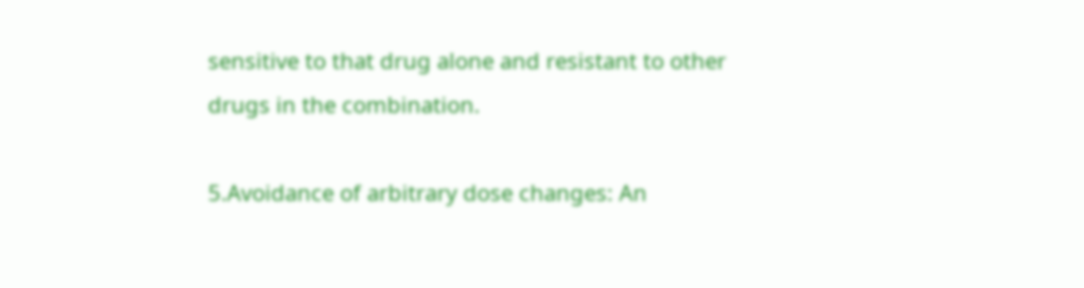sensitive to that drug alone and resistant to other drugs in the combination.

5.Avoidance of arbitrary dose changes: An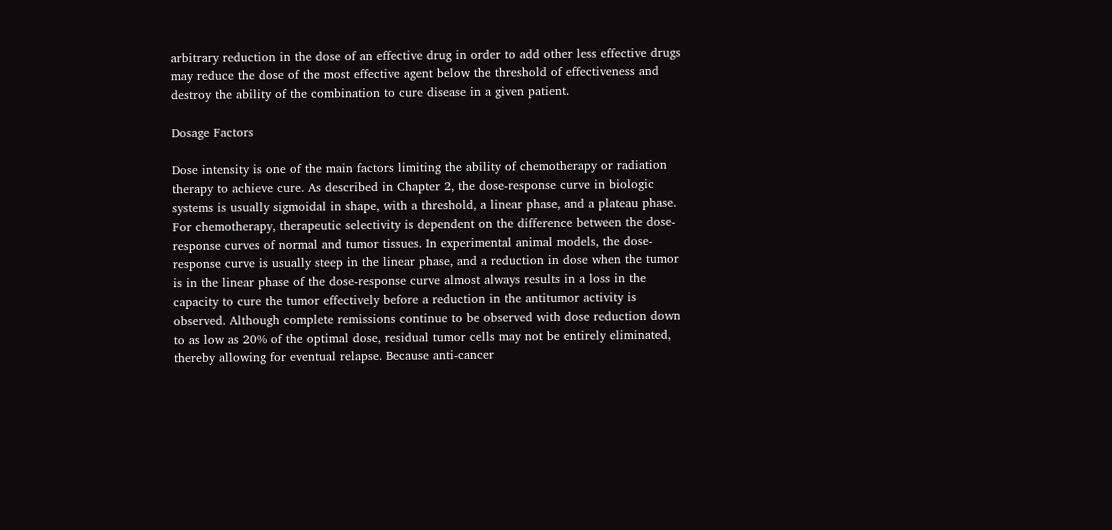arbitrary reduction in the dose of an effective drug in order to add other less effective drugs may reduce the dose of the most effective agent below the threshold of effectiveness and destroy the ability of the combination to cure disease in a given patient.

Dosage Factors

Dose intensity is one of the main factors limiting the ability of chemotherapy or radiation therapy to achieve cure. As described in Chapter 2, the dose-response curve in biologic systems is usually sigmoidal in shape, with a threshold, a linear phase, and a plateau phase. For chemotherapy, therapeutic selectivity is dependent on the difference between the dose-response curves of normal and tumor tissues. In experimental animal models, the dose-response curve is usually steep in the linear phase, and a reduction in dose when the tumor is in the linear phase of the dose-response curve almost always results in a loss in the capacity to cure the tumor effectively before a reduction in the antitumor activity is observed. Although complete remissions continue to be observed with dose reduction down to as low as 20% of the optimal dose, residual tumor cells may not be entirely eliminated, thereby allowing for eventual relapse. Because anti-cancer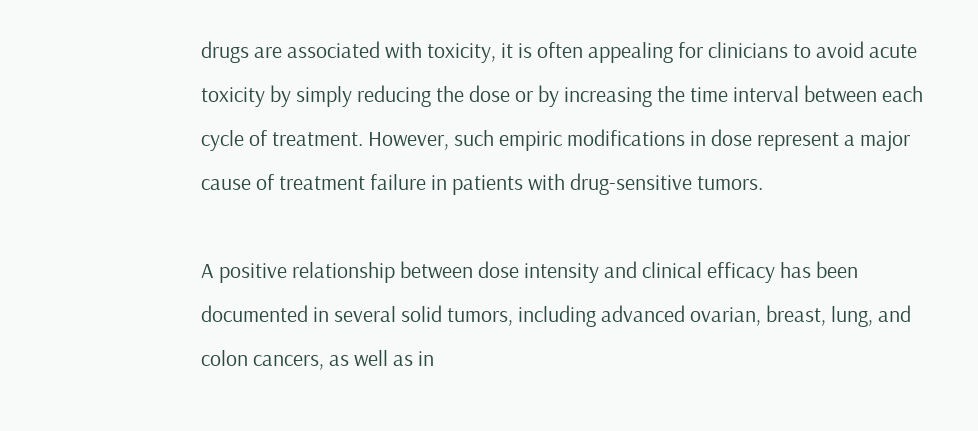drugs are associated with toxicity, it is often appealing for clinicians to avoid acute toxicity by simply reducing the dose or by increasing the time interval between each cycle of treatment. However, such empiric modifications in dose represent a major cause of treatment failure in patients with drug-sensitive tumors.

A positive relationship between dose intensity and clinical efficacy has been documented in several solid tumors, including advanced ovarian, breast, lung, and colon cancers, as well as in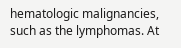hematologic malignancies, such as the lymphomas. At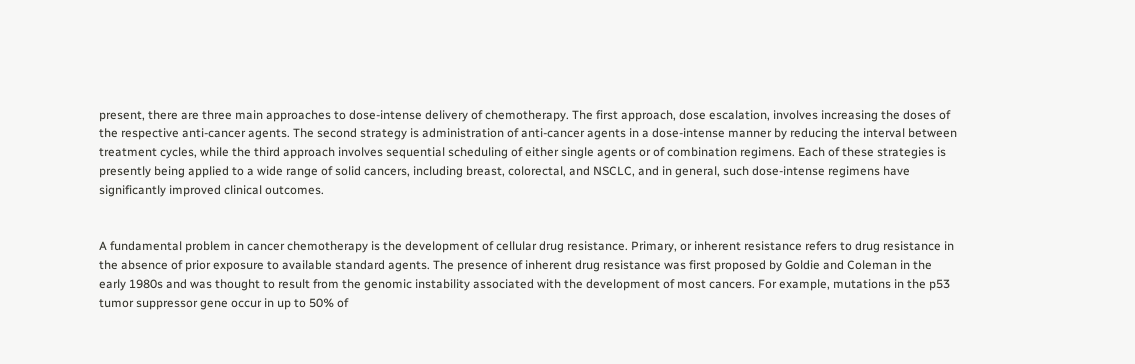present, there are three main approaches to dose-intense delivery of chemotherapy. The first approach, dose escalation, involves increasing the doses of the respective anti-cancer agents. The second strategy is administration of anti-cancer agents in a dose-intense manner by reducing the interval between treatment cycles, while the third approach involves sequential scheduling of either single agents or of combination regimens. Each of these strategies is presently being applied to a wide range of solid cancers, including breast, colorectal, and NSCLC, and in general, such dose-intense regimens have significantly improved clinical outcomes.


A fundamental problem in cancer chemotherapy is the development of cellular drug resistance. Primary, or inherent resistance refers to drug resistance in the absence of prior exposure to available standard agents. The presence of inherent drug resistance was first proposed by Goldie and Coleman in the early 1980s and was thought to result from the genomic instability associated with the development of most cancers. For example, mutations in the p53 tumor suppressor gene occur in up to 50% of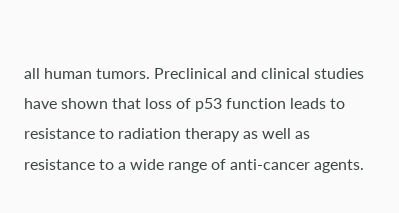all human tumors. Preclinical and clinical studies have shown that loss of p53 function leads to resistance to radiation therapy as well as resistance to a wide range of anti-cancer agents.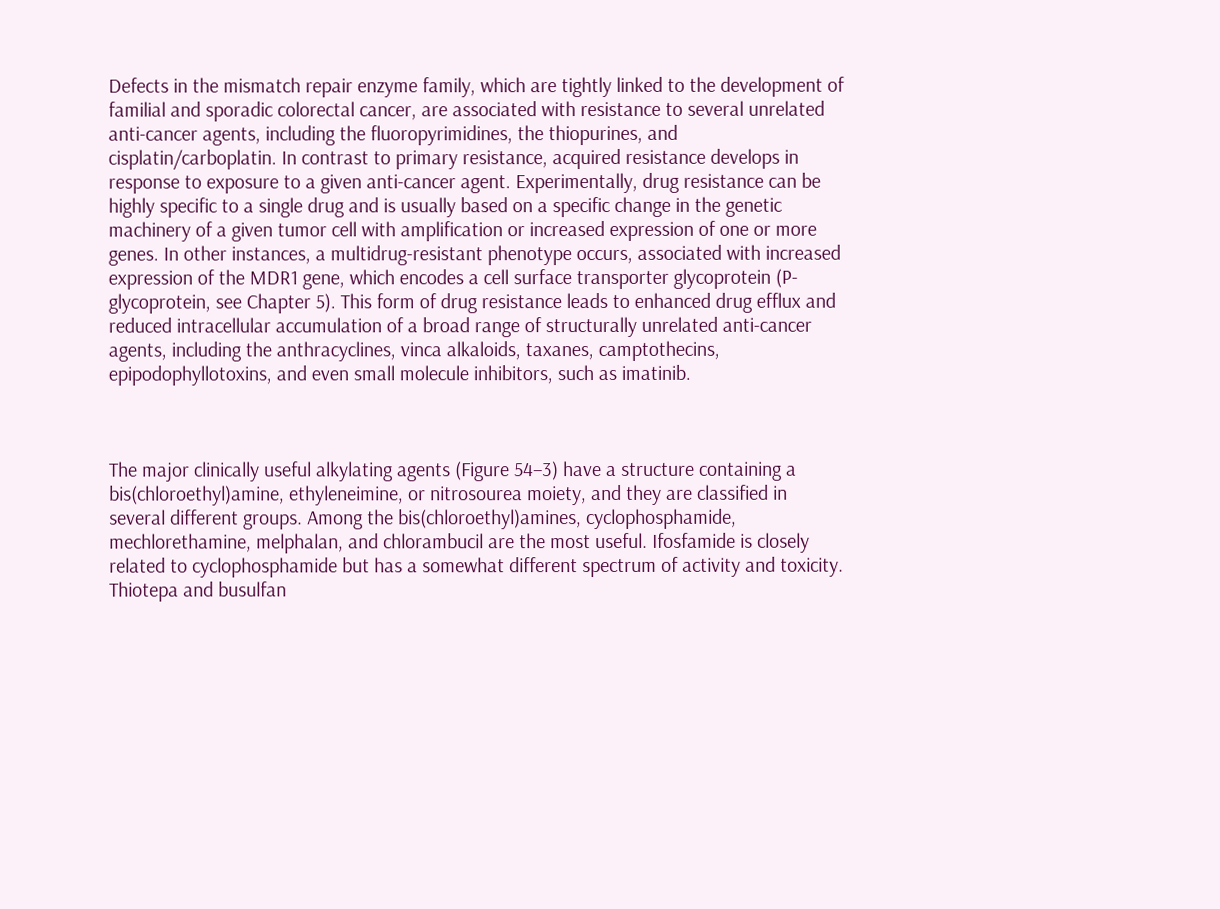Defects in the mismatch repair enzyme family, which are tightly linked to the development of familial and sporadic colorectal cancer, are associated with resistance to several unrelated anti-cancer agents, including the fluoropyrimidines, the thiopurines, and cisplatin/carboplatin. In contrast to primary resistance, acquired resistance develops in response to exposure to a given anti-cancer agent. Experimentally, drug resistance can be highly specific to a single drug and is usually based on a specific change in the genetic machinery of a given tumor cell with amplification or increased expression of one or more genes. In other instances, a multidrug-resistant phenotype occurs, associated with increased expression of the MDR1 gene, which encodes a cell surface transporter glycoprotein (P-glycoprotein, see Chapter 5). This form of drug resistance leads to enhanced drug efflux and reduced intracellular accumulation of a broad range of structurally unrelated anti-cancer agents, including the anthracyclines, vinca alkaloids, taxanes, camptothecins, epipodophyllotoxins, and even small molecule inhibitors, such as imatinib.



The major clinically useful alkylating agents (Figure 54–3) have a structure containing a bis(chloroethyl)amine, ethyleneimine, or nitrosourea moiety, and they are classified in several different groups. Among the bis(chloroethyl)amines, cyclophosphamide, mechlorethamine, melphalan, and chlorambucil are the most useful. Ifosfamide is closely related to cyclophosphamide but has a somewhat different spectrum of activity and toxicity. Thiotepa and busulfan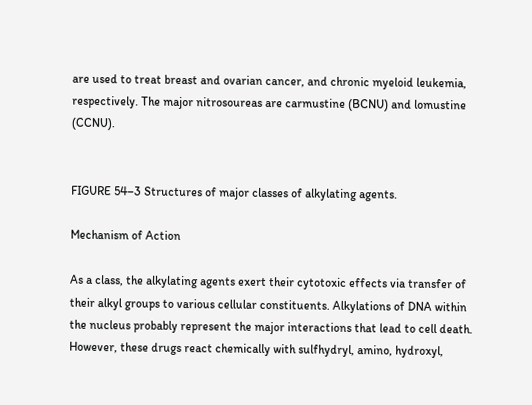are used to treat breast and ovarian cancer, and chronic myeloid leukemia, respectively. The major nitrosoureas are carmustine (BCNU) and lomustine (CCNU).


FIGURE 54–3 Structures of major classes of alkylating agents.

Mechanism of Action

As a class, the alkylating agents exert their cytotoxic effects via transfer of their alkyl groups to various cellular constituents. Alkylations of DNA within the nucleus probably represent the major interactions that lead to cell death. However, these drugs react chemically with sulfhydryl, amino, hydroxyl,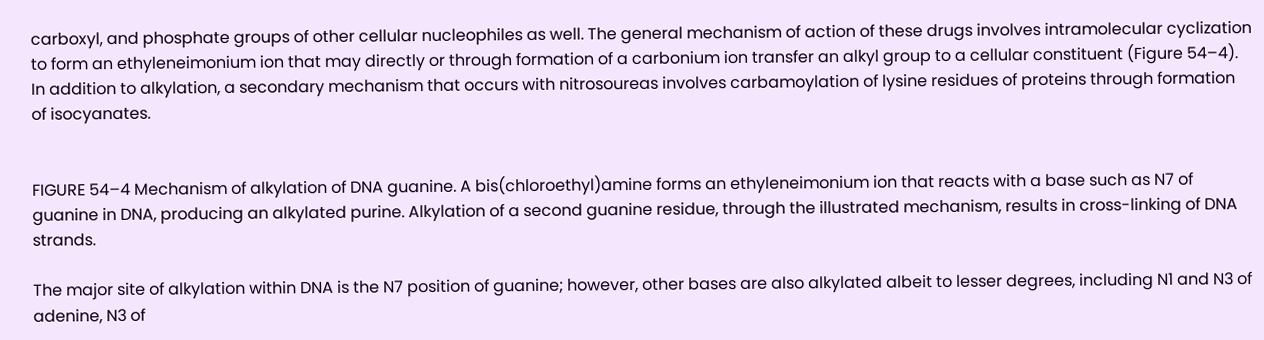carboxyl, and phosphate groups of other cellular nucleophiles as well. The general mechanism of action of these drugs involves intramolecular cyclization to form an ethyleneimonium ion that may directly or through formation of a carbonium ion transfer an alkyl group to a cellular constituent (Figure 54–4). In addition to alkylation, a secondary mechanism that occurs with nitrosoureas involves carbamoylation of lysine residues of proteins through formation of isocyanates.


FIGURE 54–4 Mechanism of alkylation of DNA guanine. A bis(chloroethyl)amine forms an ethyleneimonium ion that reacts with a base such as N7 of guanine in DNA, producing an alkylated purine. Alkylation of a second guanine residue, through the illustrated mechanism, results in cross-linking of DNA strands.

The major site of alkylation within DNA is the N7 position of guanine; however, other bases are also alkylated albeit to lesser degrees, including N1 and N3 of adenine, N3 of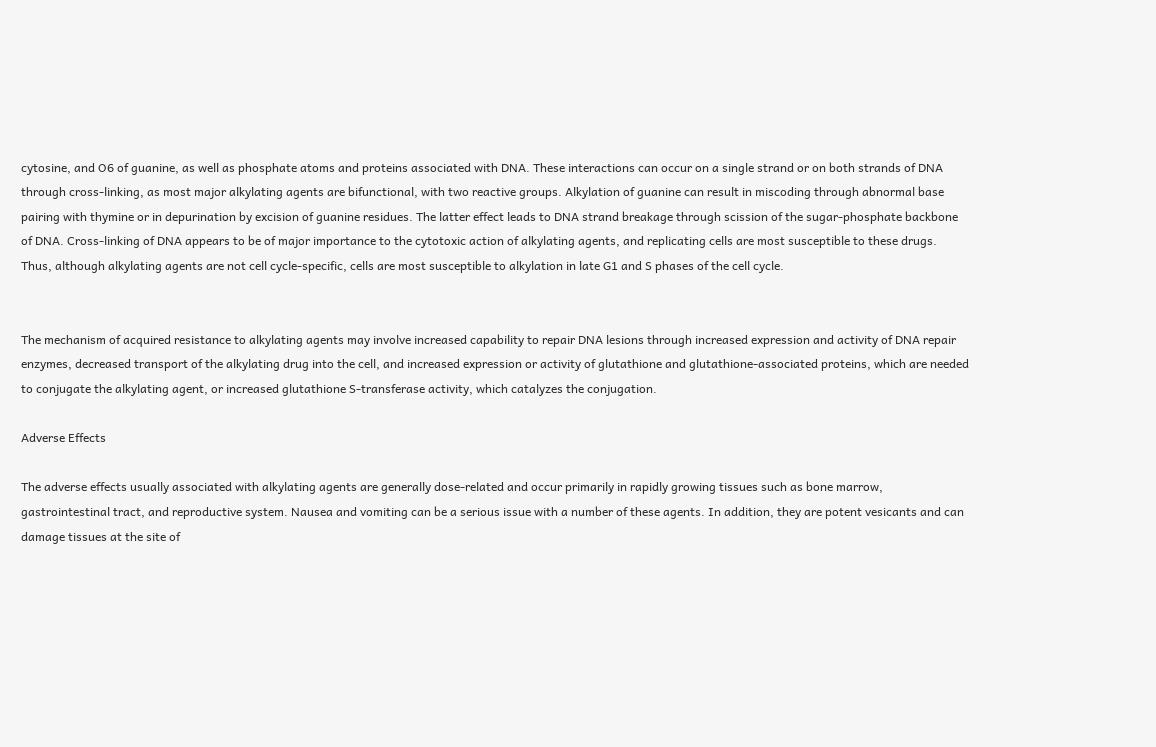cytosine, and O6 of guanine, as well as phosphate atoms and proteins associated with DNA. These interactions can occur on a single strand or on both strands of DNA through cross-linking, as most major alkylating agents are bifunctional, with two reactive groups. Alkylation of guanine can result in miscoding through abnormal base pairing with thymine or in depurination by excision of guanine residues. The latter effect leads to DNA strand breakage through scission of the sugar-phosphate backbone of DNA. Cross-linking of DNA appears to be of major importance to the cytotoxic action of alkylating agents, and replicating cells are most susceptible to these drugs. Thus, although alkylating agents are not cell cycle-specific, cells are most susceptible to alkylation in late G1 and S phases of the cell cycle.


The mechanism of acquired resistance to alkylating agents may involve increased capability to repair DNA lesions through increased expression and activity of DNA repair enzymes, decreased transport of the alkylating drug into the cell, and increased expression or activity of glutathione and glutathione-associated proteins, which are needed to conjugate the alkylating agent, or increased glutathione S-transferase activity, which catalyzes the conjugation.

Adverse Effects

The adverse effects usually associated with alkylating agents are generally dose-related and occur primarily in rapidly growing tissues such as bone marrow, gastrointestinal tract, and reproductive system. Nausea and vomiting can be a serious issue with a number of these agents. In addition, they are potent vesicants and can damage tissues at the site of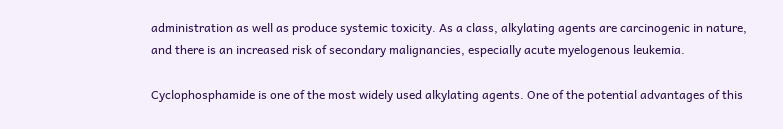administration as well as produce systemic toxicity. As a class, alkylating agents are carcinogenic in nature, and there is an increased risk of secondary malignancies, especially acute myelogenous leukemia.

Cyclophosphamide is one of the most widely used alkylating agents. One of the potential advantages of this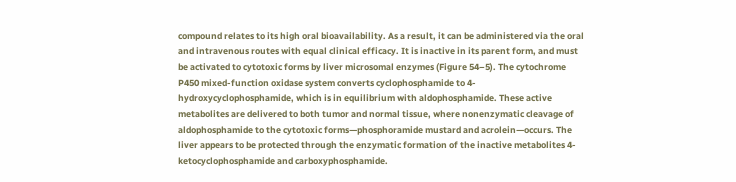compound relates to its high oral bioavailability. As a result, it can be administered via the oral and intravenous routes with equal clinical efficacy. It is inactive in its parent form, and must be activated to cytotoxic forms by liver microsomal enzymes (Figure 54–5). The cytochrome P450 mixed-function oxidase system converts cyclophosphamide to 4-hydroxycyclophosphamide, which is in equilibrium with aldophosphamide. These active metabolites are delivered to both tumor and normal tissue, where nonenzymatic cleavage of aldophosphamide to the cytotoxic forms—phosphoramide mustard and acrolein—occurs. The liver appears to be protected through the enzymatic formation of the inactive metabolites 4-ketocyclophosphamide and carboxyphosphamide.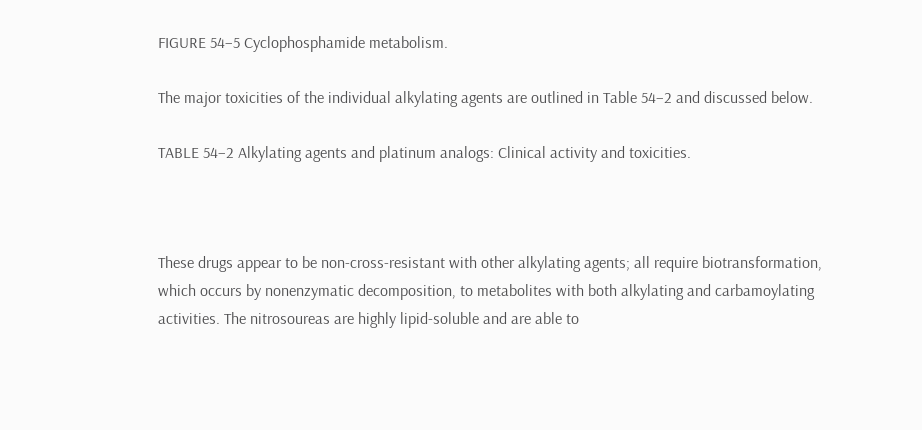FIGURE 54–5 Cyclophosphamide metabolism.

The major toxicities of the individual alkylating agents are outlined in Table 54–2 and discussed below.

TABLE 54–2 Alkylating agents and platinum analogs: Clinical activity and toxicities.



These drugs appear to be non-cross-resistant with other alkylating agents; all require biotransformation, which occurs by nonenzymatic decomposition, to metabolites with both alkylating and carbamoylating activities. The nitrosoureas are highly lipid-soluble and are able to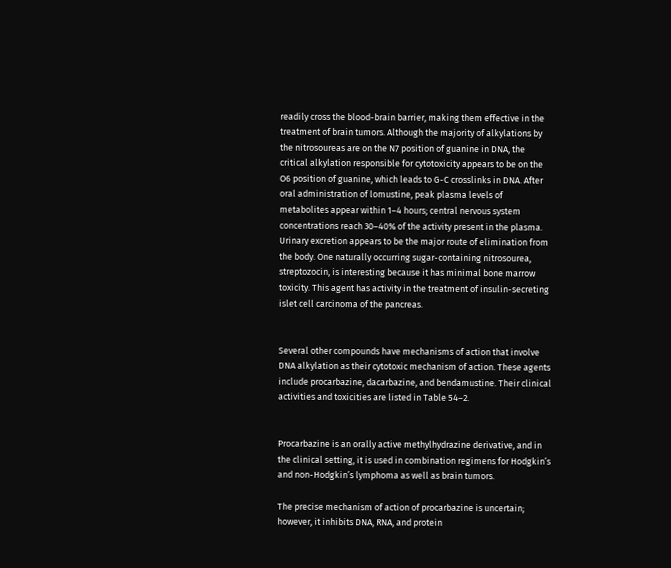readily cross the blood-brain barrier, making them effective in the treatment of brain tumors. Although the majority of alkylations by the nitrosoureas are on the N7 position of guanine in DNA, the critical alkylation responsible for cytotoxicity appears to be on the O6 position of guanine, which leads to G-C crosslinks in DNA. After oral administration of lomustine, peak plasma levels of metabolites appear within 1–4 hours; central nervous system concentrations reach 30–40% of the activity present in the plasma. Urinary excretion appears to be the major route of elimination from the body. One naturally occurring sugar-containing nitrosourea, streptozocin, is interesting because it has minimal bone marrow toxicity. This agent has activity in the treatment of insulin-secreting islet cell carcinoma of the pancreas.


Several other compounds have mechanisms of action that involve DNA alkylation as their cytotoxic mechanism of action. These agents include procarbazine, dacarbazine, and bendamustine. Their clinical activities and toxicities are listed in Table 54–2.


Procarbazine is an orally active methylhydrazine derivative, and in the clinical setting, it is used in combination regimens for Hodgkin’s and non-Hodgkin’s lymphoma as well as brain tumors.

The precise mechanism of action of procarbazine is uncertain; however, it inhibits DNA, RNA, and protein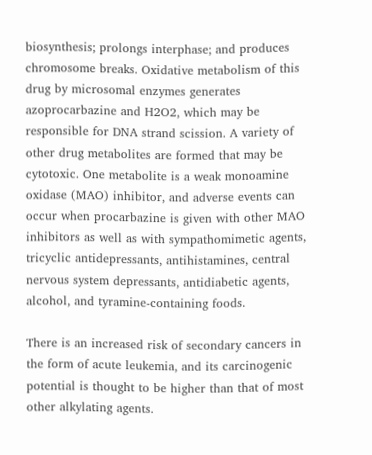biosynthesis; prolongs interphase; and produces chromosome breaks. Oxidative metabolism of this drug by microsomal enzymes generates azoprocarbazine and H2O2, which may be responsible for DNA strand scission. A variety of other drug metabolites are formed that may be cytotoxic. One metabolite is a weak monoamine oxidase (MAO) inhibitor, and adverse events can occur when procarbazine is given with other MAO inhibitors as well as with sympathomimetic agents, tricyclic antidepressants, antihistamines, central nervous system depressants, antidiabetic agents, alcohol, and tyramine-containing foods.

There is an increased risk of secondary cancers in the form of acute leukemia, and its carcinogenic potential is thought to be higher than that of most other alkylating agents.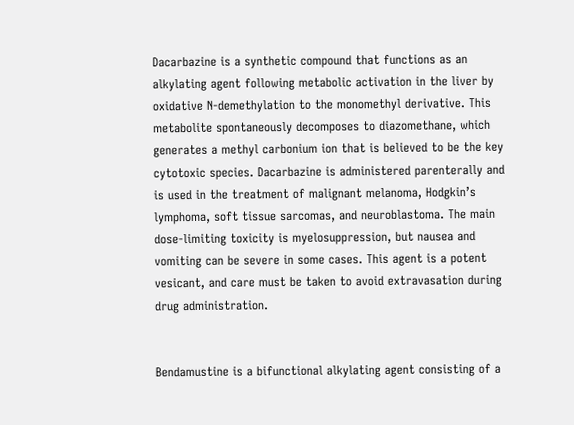Dacarbazine is a synthetic compound that functions as an alkylating agent following metabolic activation in the liver by oxidative N-demethylation to the monomethyl derivative. This metabolite spontaneously decomposes to diazomethane, which generates a methyl carbonium ion that is believed to be the key cytotoxic species. Dacarbazine is administered parenterally and is used in the treatment of malignant melanoma, Hodgkin’s lymphoma, soft tissue sarcomas, and neuroblastoma. The main dose-limiting toxicity is myelosuppression, but nausea and vomiting can be severe in some cases. This agent is a potent vesicant, and care must be taken to avoid extravasation during drug administration.


Bendamustine is a bifunctional alkylating agent consisting of a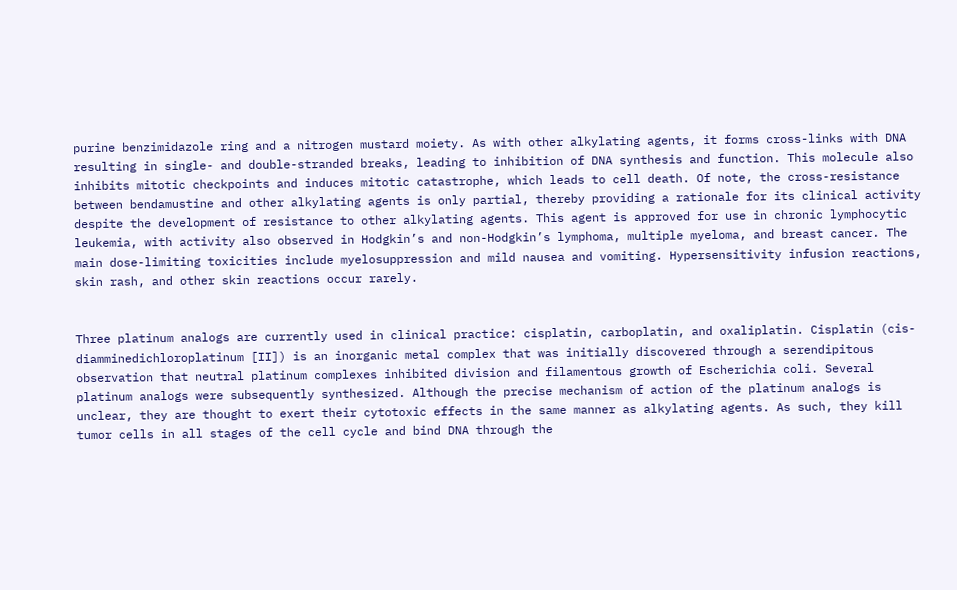purine benzimidazole ring and a nitrogen mustard moiety. As with other alkylating agents, it forms cross-links with DNA resulting in single- and double-stranded breaks, leading to inhibition of DNA synthesis and function. This molecule also inhibits mitotic checkpoints and induces mitotic catastrophe, which leads to cell death. Of note, the cross-resistance between bendamustine and other alkylating agents is only partial, thereby providing a rationale for its clinical activity despite the development of resistance to other alkylating agents. This agent is approved for use in chronic lymphocytic leukemia, with activity also observed in Hodgkin’s and non-Hodgkin’s lymphoma, multiple myeloma, and breast cancer. The main dose-limiting toxicities include myelosuppression and mild nausea and vomiting. Hypersensitivity infusion reactions, skin rash, and other skin reactions occur rarely.


Three platinum analogs are currently used in clinical practice: cisplatin, carboplatin, and oxaliplatin. Cisplatin (cis-diamminedichloroplatinum [II]) is an inorganic metal complex that was initially discovered through a serendipitous observation that neutral platinum complexes inhibited division and filamentous growth of Escherichia coli. Several platinum analogs were subsequently synthesized. Although the precise mechanism of action of the platinum analogs is unclear, they are thought to exert their cytotoxic effects in the same manner as alkylating agents. As such, they kill tumor cells in all stages of the cell cycle and bind DNA through the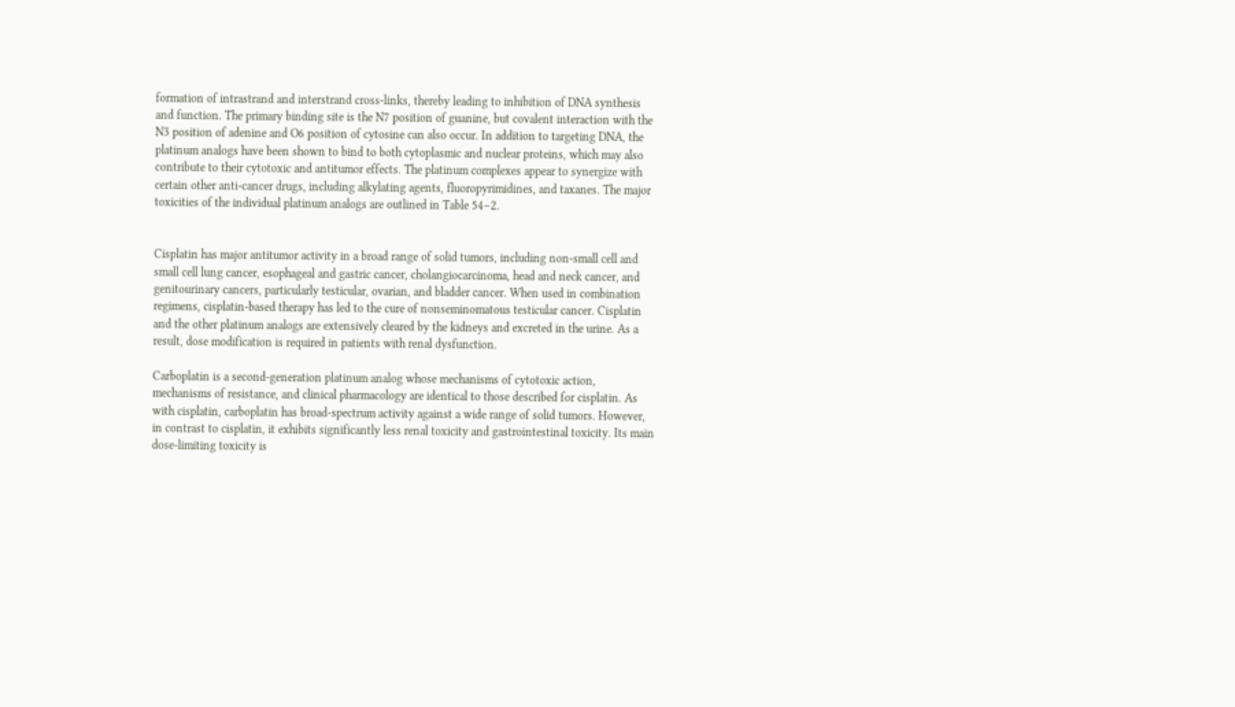formation of intrastrand and interstrand cross-links, thereby leading to inhibition of DNA synthesis and function. The primary binding site is the N7 position of guanine, but covalent interaction with the N3 position of adenine and O6 position of cytosine can also occur. In addition to targeting DNA, the platinum analogs have been shown to bind to both cytoplasmic and nuclear proteins, which may also contribute to their cytotoxic and antitumor effects. The platinum complexes appear to synergize with certain other anti-cancer drugs, including alkylating agents, fluoropyrimidines, and taxanes. The major toxicities of the individual platinum analogs are outlined in Table 54–2.


Cisplatin has major antitumor activity in a broad range of solid tumors, including non-small cell and small cell lung cancer, esophageal and gastric cancer, cholangiocarcinoma, head and neck cancer, and genitourinary cancers, particularly testicular, ovarian, and bladder cancer. When used in combination regimens, cisplatin-based therapy has led to the cure of nonseminomatous testicular cancer. Cisplatin and the other platinum analogs are extensively cleared by the kidneys and excreted in the urine. As a result, dose modification is required in patients with renal dysfunction.

Carboplatin is a second-generation platinum analog whose mechanisms of cytotoxic action, mechanisms of resistance, and clinical pharmacology are identical to those described for cisplatin. As with cisplatin, carboplatin has broad-spectrum activity against a wide range of solid tumors. However, in contrast to cisplatin, it exhibits significantly less renal toxicity and gastrointestinal toxicity. Its main dose-limiting toxicity is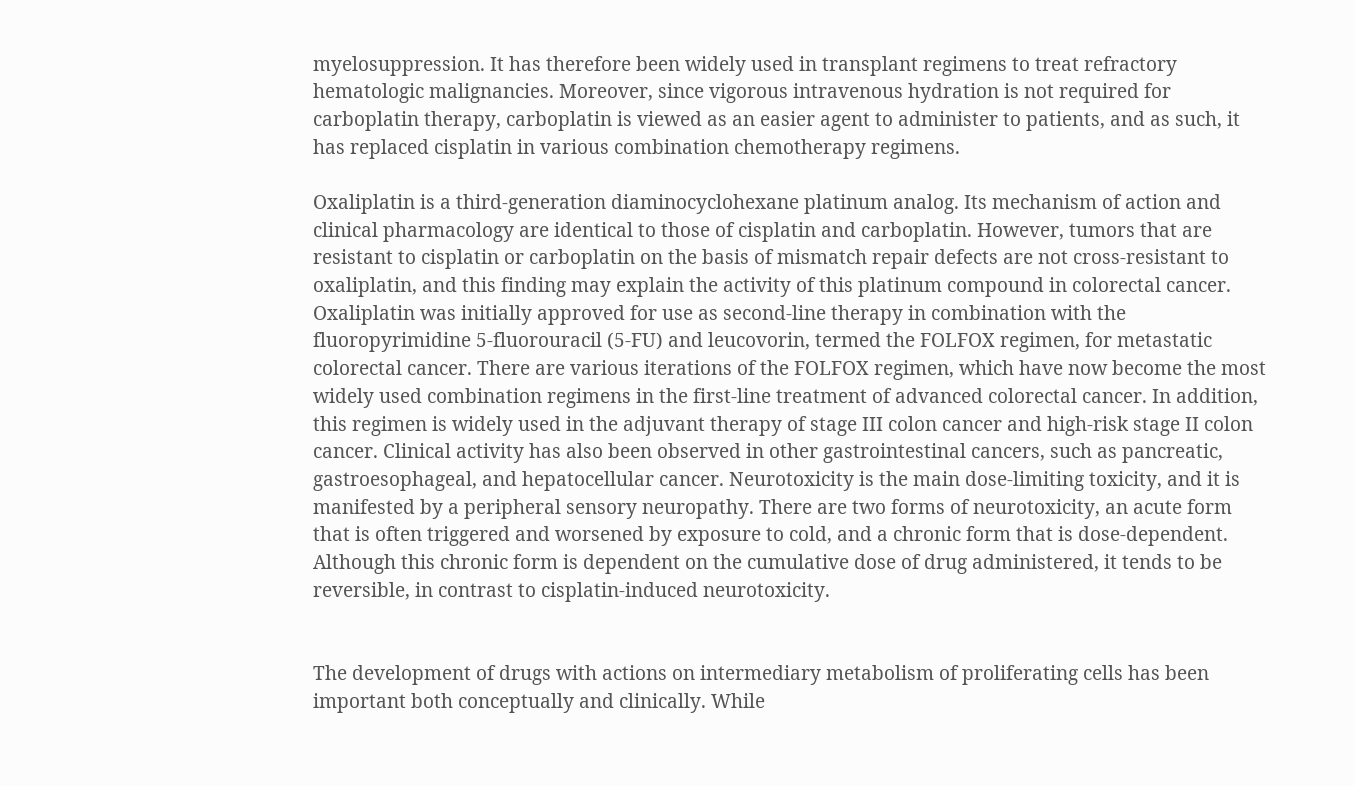myelosuppression. It has therefore been widely used in transplant regimens to treat refractory hematologic malignancies. Moreover, since vigorous intravenous hydration is not required for carboplatin therapy, carboplatin is viewed as an easier agent to administer to patients, and as such, it has replaced cisplatin in various combination chemotherapy regimens.

Oxaliplatin is a third-generation diaminocyclohexane platinum analog. Its mechanism of action and clinical pharmacology are identical to those of cisplatin and carboplatin. However, tumors that are resistant to cisplatin or carboplatin on the basis of mismatch repair defects are not cross-resistant to oxaliplatin, and this finding may explain the activity of this platinum compound in colorectal cancer. Oxaliplatin was initially approved for use as second-line therapy in combination with the fluoropyrimidine 5-fluorouracil (5-FU) and leucovorin, termed the FOLFOX regimen, for metastatic colorectal cancer. There are various iterations of the FOLFOX regimen, which have now become the most widely used combination regimens in the first-line treatment of advanced colorectal cancer. In addition, this regimen is widely used in the adjuvant therapy of stage III colon cancer and high-risk stage II colon cancer. Clinical activity has also been observed in other gastrointestinal cancers, such as pancreatic, gastroesophageal, and hepatocellular cancer. Neurotoxicity is the main dose-limiting toxicity, and it is manifested by a peripheral sensory neuropathy. There are two forms of neurotoxicity, an acute form that is often triggered and worsened by exposure to cold, and a chronic form that is dose-dependent. Although this chronic form is dependent on the cumulative dose of drug administered, it tends to be reversible, in contrast to cisplatin-induced neurotoxicity.


The development of drugs with actions on intermediary metabolism of proliferating cells has been important both conceptually and clinically. While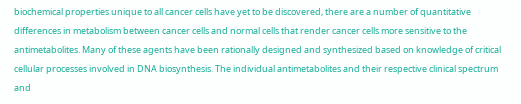biochemical properties unique to all cancer cells have yet to be discovered, there are a number of quantitative differences in metabolism between cancer cells and normal cells that render cancer cells more sensitive to the antimetabolites. Many of these agents have been rationally designed and synthesized based on knowledge of critical cellular processes involved in DNA biosynthesis. The individual antimetabolites and their respective clinical spectrum and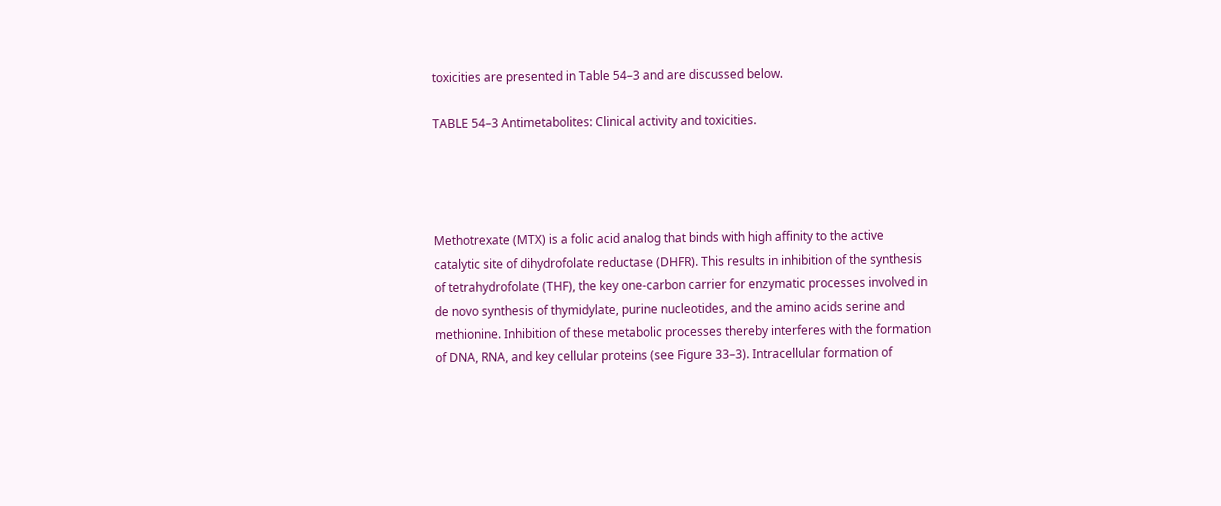toxicities are presented in Table 54–3 and are discussed below.

TABLE 54–3 Antimetabolites: Clinical activity and toxicities.




Methotrexate (MTX) is a folic acid analog that binds with high affinity to the active catalytic site of dihydrofolate reductase (DHFR). This results in inhibition of the synthesis of tetrahydrofolate (THF), the key one-carbon carrier for enzymatic processes involved in de novo synthesis of thymidylate, purine nucleotides, and the amino acids serine and methionine. Inhibition of these metabolic processes thereby interferes with the formation of DNA, RNA, and key cellular proteins (see Figure 33–3). Intracellular formation of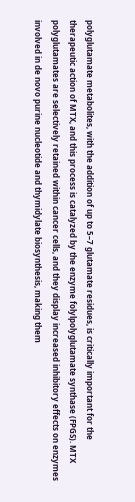polyglutamate metabolites, with the addition of up to 5–7 glutamate residues, is critically important for the therapeutic action of MTX, and this process is catalyzed by the enzyme folylpolyglutamate synthase (FPGS). MTX polyglutamates are selectively retained within cancer cells, and they display increased inhibitory effects on enzymes involved in de novo purine nucleotide and thymidylate biosynthesis, making them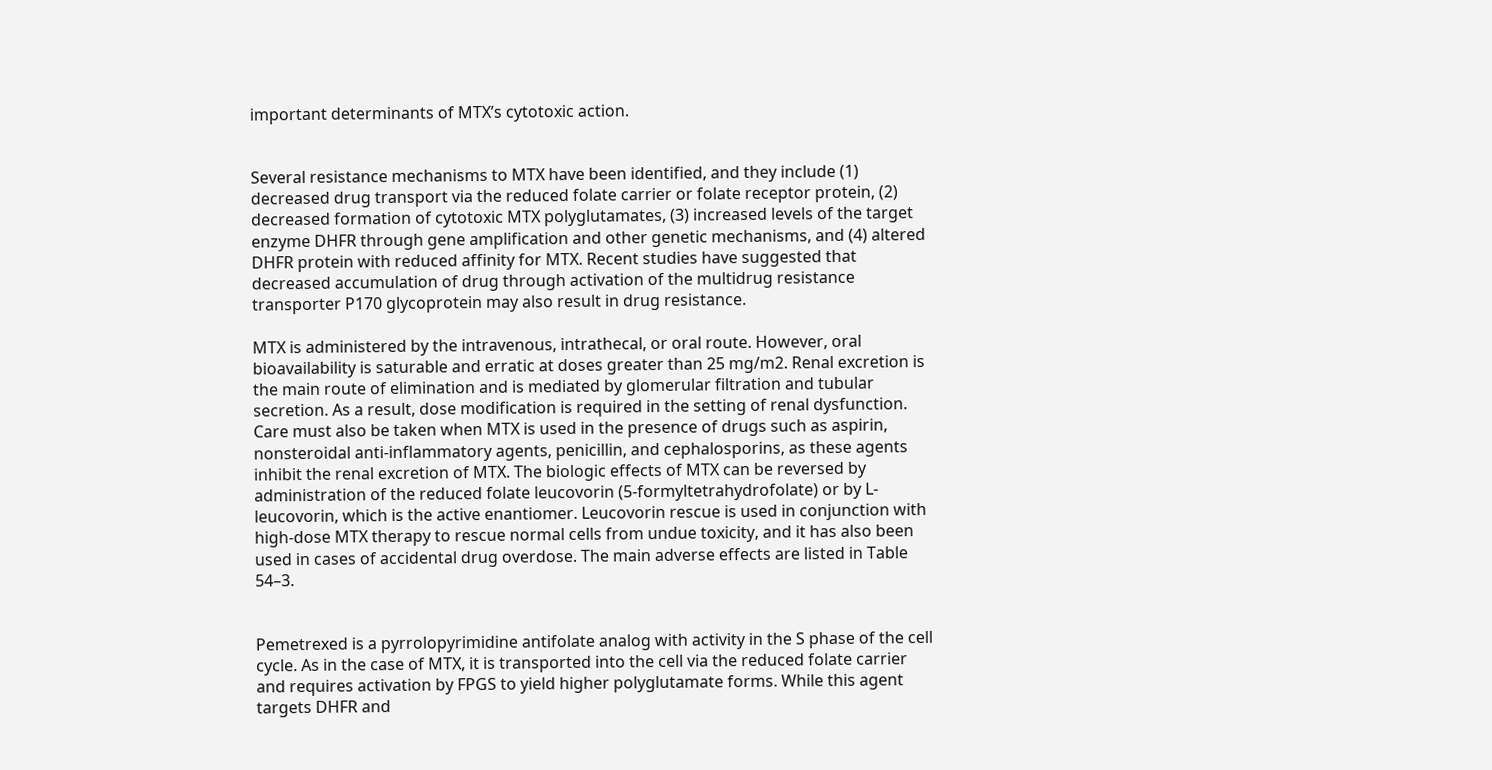important determinants of MTX’s cytotoxic action.


Several resistance mechanisms to MTX have been identified, and they include (1) decreased drug transport via the reduced folate carrier or folate receptor protein, (2) decreased formation of cytotoxic MTX polyglutamates, (3) increased levels of the target enzyme DHFR through gene amplification and other genetic mechanisms, and (4) altered DHFR protein with reduced affinity for MTX. Recent studies have suggested that decreased accumulation of drug through activation of the multidrug resistance transporter P170 glycoprotein may also result in drug resistance.

MTX is administered by the intravenous, intrathecal, or oral route. However, oral bioavailability is saturable and erratic at doses greater than 25 mg/m2. Renal excretion is the main route of elimination and is mediated by glomerular filtration and tubular secretion. As a result, dose modification is required in the setting of renal dysfunction. Care must also be taken when MTX is used in the presence of drugs such as aspirin, nonsteroidal anti-inflammatory agents, penicillin, and cephalosporins, as these agents inhibit the renal excretion of MTX. The biologic effects of MTX can be reversed by administration of the reduced folate leucovorin (5-formyltetrahydrofolate) or by L-leucovorin, which is the active enantiomer. Leucovorin rescue is used in conjunction with high-dose MTX therapy to rescue normal cells from undue toxicity, and it has also been used in cases of accidental drug overdose. The main adverse effects are listed in Table 54–3.


Pemetrexed is a pyrrolopyrimidine antifolate analog with activity in the S phase of the cell cycle. As in the case of MTX, it is transported into the cell via the reduced folate carrier and requires activation by FPGS to yield higher polyglutamate forms. While this agent targets DHFR and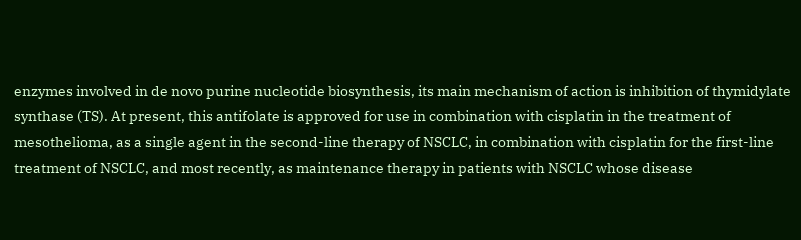enzymes involved in de novo purine nucleotide biosynthesis, its main mechanism of action is inhibition of thymidylate synthase (TS). At present, this antifolate is approved for use in combination with cisplatin in the treatment of mesothelioma, as a single agent in the second-line therapy of NSCLC, in combination with cisplatin for the first-line treatment of NSCLC, and most recently, as maintenance therapy in patients with NSCLC whose disease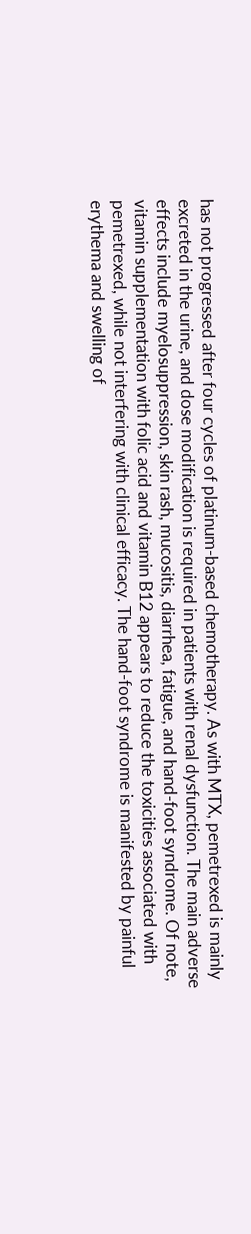has not progressed after four cycles of platinum-based chemotherapy. As with MTX, pemetrexed is mainly excreted in the urine, and dose modification is required in patients with renal dysfunction. The main adverse effects include myelosuppression, skin rash, mucositis, diarrhea, fatigue, and hand-foot syndrome. Of note, vitamin supplementation with folic acid and vitamin B12 appears to reduce the toxicities associated with pemetrexed, while not interfering with clinical efficacy. The hand-foot syndrome is manifested by painful erythema and swelling of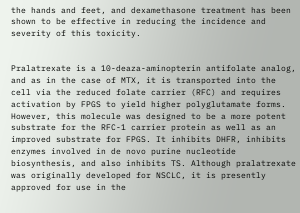the hands and feet, and dexamethasone treatment has been shown to be effective in reducing the incidence and severity of this toxicity.


Pralatrexate is a 10-deaza-aminopterin antifolate analog, and as in the case of MTX, it is transported into the cell via the reduced folate carrier (RFC) and requires activation by FPGS to yield higher polyglutamate forms. However, this molecule was designed to be a more potent substrate for the RFC-1 carrier protein as well as an improved substrate for FPGS. It inhibits DHFR, inhibits enzymes involved in de novo purine nucleotide biosynthesis, and also inhibits TS. Although pralatrexate was originally developed for NSCLC, it is presently approved for use in the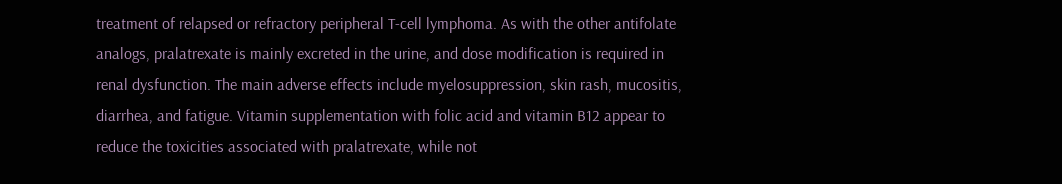treatment of relapsed or refractory peripheral T-cell lymphoma. As with the other antifolate analogs, pralatrexate is mainly excreted in the urine, and dose modification is required in renal dysfunction. The main adverse effects include myelosuppression, skin rash, mucositis, diarrhea, and fatigue. Vitamin supplementation with folic acid and vitamin B12 appear to reduce the toxicities associated with pralatrexate, while not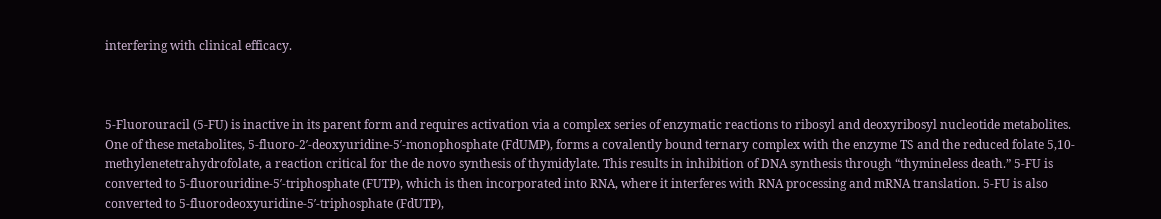interfering with clinical efficacy.



5-Fluorouracil (5-FU) is inactive in its parent form and requires activation via a complex series of enzymatic reactions to ribosyl and deoxyribosyl nucleotide metabolites. One of these metabolites, 5-fluoro-2′-deoxyuridine-5′-monophosphate (FdUMP), forms a covalently bound ternary complex with the enzyme TS and the reduced folate 5,10-methylenetetrahydrofolate, a reaction critical for the de novo synthesis of thymidylate. This results in inhibition of DNA synthesis through “thymineless death.” 5-FU is converted to 5-fluorouridine-5′-triphosphate (FUTP), which is then incorporated into RNA, where it interferes with RNA processing and mRNA translation. 5-FU is also converted to 5-fluorodeoxyuridine-5′-triphosphate (FdUTP),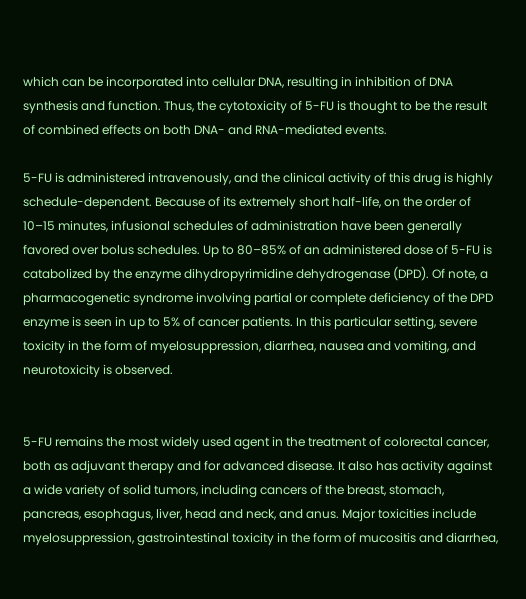which can be incorporated into cellular DNA, resulting in inhibition of DNA synthesis and function. Thus, the cytotoxicity of 5-FU is thought to be the result of combined effects on both DNA- and RNA-mediated events.

5-FU is administered intravenously, and the clinical activity of this drug is highly schedule-dependent. Because of its extremely short half-life, on the order of 10–15 minutes, infusional schedules of administration have been generally favored over bolus schedules. Up to 80–85% of an administered dose of 5-FU is catabolized by the enzyme dihydropyrimidine dehydrogenase (DPD). Of note, a pharmacogenetic syndrome involving partial or complete deficiency of the DPD enzyme is seen in up to 5% of cancer patients. In this particular setting, severe toxicity in the form of myelosuppression, diarrhea, nausea and vomiting, and neurotoxicity is observed.


5-FU remains the most widely used agent in the treatment of colorectal cancer, both as adjuvant therapy and for advanced disease. It also has activity against a wide variety of solid tumors, including cancers of the breast, stomach, pancreas, esophagus, liver, head and neck, and anus. Major toxicities include myelosuppression, gastrointestinal toxicity in the form of mucositis and diarrhea,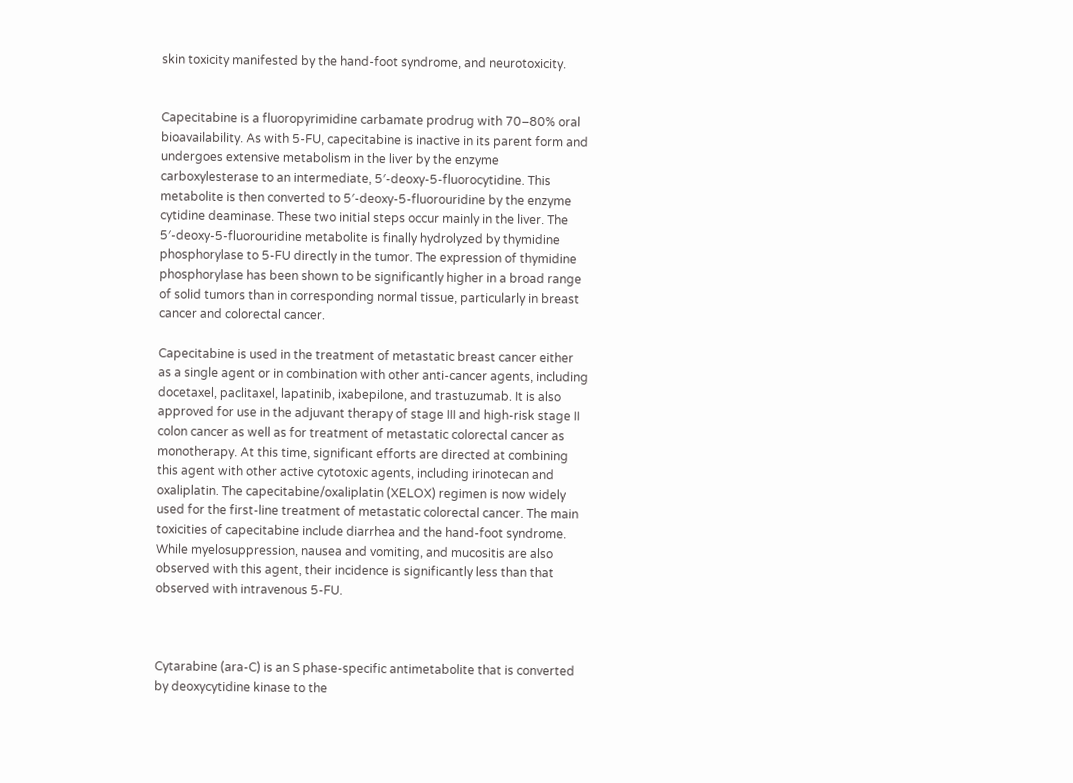skin toxicity manifested by the hand-foot syndrome, and neurotoxicity.


Capecitabine is a fluoropyrimidine carbamate prodrug with 70–80% oral bioavailability. As with 5-FU, capecitabine is inactive in its parent form and undergoes extensive metabolism in the liver by the enzyme carboxylesterase to an intermediate, 5′-deoxy-5-fluorocytidine. This metabolite is then converted to 5′-deoxy-5-fluorouridine by the enzyme cytidine deaminase. These two initial steps occur mainly in the liver. The 5′-deoxy-5-fluorouridine metabolite is finally hydrolyzed by thymidine phosphorylase to 5-FU directly in the tumor. The expression of thymidine phosphorylase has been shown to be significantly higher in a broad range of solid tumors than in corresponding normal tissue, particularly in breast cancer and colorectal cancer.

Capecitabine is used in the treatment of metastatic breast cancer either as a single agent or in combination with other anti-cancer agents, including docetaxel, paclitaxel, lapatinib, ixabepilone, and trastuzumab. It is also approved for use in the adjuvant therapy of stage III and high-risk stage II colon cancer as well as for treatment of metastatic colorectal cancer as monotherapy. At this time, significant efforts are directed at combining this agent with other active cytotoxic agents, including irinotecan and oxaliplatin. The capecitabine/oxaliplatin (XELOX) regimen is now widely used for the first-line treatment of metastatic colorectal cancer. The main toxicities of capecitabine include diarrhea and the hand-foot syndrome. While myelosuppression, nausea and vomiting, and mucositis are also observed with this agent, their incidence is significantly less than that observed with intravenous 5-FU.



Cytarabine (ara-C) is an S phase-specific antimetabolite that is converted by deoxycytidine kinase to the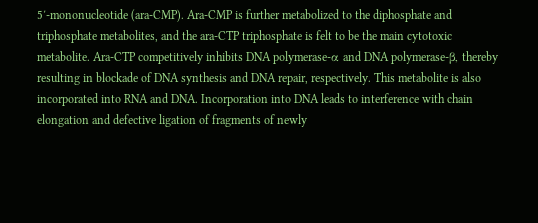5′-mononucleotide (ara-CMP). Ara-CMP is further metabolized to the diphosphate and triphosphate metabolites, and the ara-CTP triphosphate is felt to be the main cytotoxic metabolite. Ara-CTP competitively inhibits DNA polymerase-α and DNA polymerase-β, thereby resulting in blockade of DNA synthesis and DNA repair, respectively. This metabolite is also incorporated into RNA and DNA. Incorporation into DNA leads to interference with chain elongation and defective ligation of fragments of newly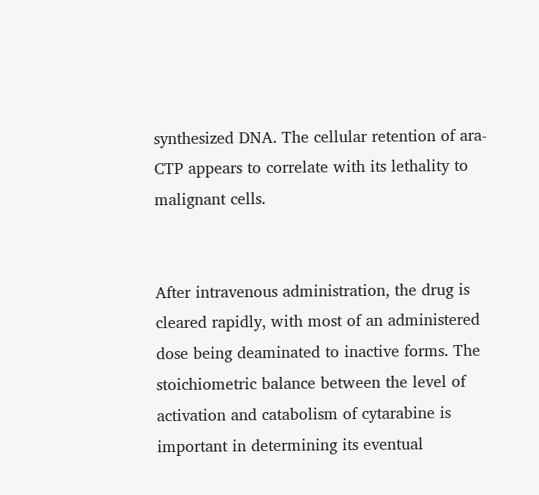synthesized DNA. The cellular retention of ara-CTP appears to correlate with its lethality to malignant cells.


After intravenous administration, the drug is cleared rapidly, with most of an administered dose being deaminated to inactive forms. The stoichiometric balance between the level of activation and catabolism of cytarabine is important in determining its eventual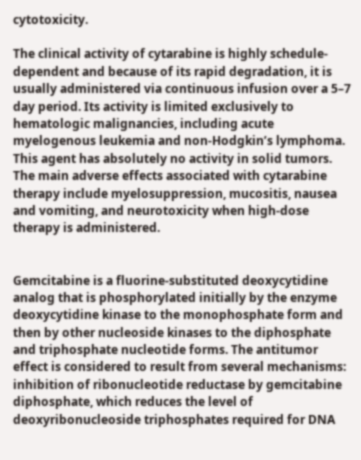cytotoxicity.

The clinical activity of cytarabine is highly schedule-dependent and because of its rapid degradation, it is usually administered via continuous infusion over a 5–7 day period. Its activity is limited exclusively to hematologic malignancies, including acute myelogenous leukemia and non-Hodgkin’s lymphoma. This agent has absolutely no activity in solid tumors. The main adverse effects associated with cytarabine therapy include myelosuppression, mucositis, nausea and vomiting, and neurotoxicity when high-dose therapy is administered.


Gemcitabine is a fluorine-substituted deoxycytidine analog that is phosphorylated initially by the enzyme deoxycytidine kinase to the monophosphate form and then by other nucleoside kinases to the diphosphate and triphosphate nucleotide forms. The antitumor effect is considered to result from several mechanisms: inhibition of ribonucleotide reductase by gemcitabine diphosphate, which reduces the level of deoxyribonucleoside triphosphates required for DNA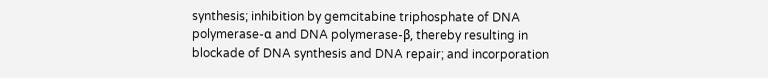synthesis; inhibition by gemcitabine triphosphate of DNA polymerase-α and DNA polymerase-β, thereby resulting in blockade of DNA synthesis and DNA repair; and incorporation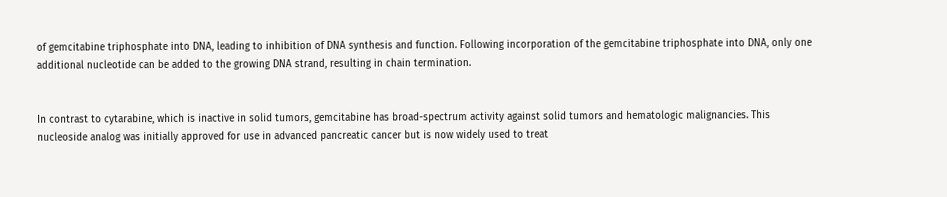of gemcitabine triphosphate into DNA, leading to inhibition of DNA synthesis and function. Following incorporation of the gemcitabine triphosphate into DNA, only one additional nucleotide can be added to the growing DNA strand, resulting in chain termination.


In contrast to cytarabine, which is inactive in solid tumors, gemcitabine has broad-spectrum activity against solid tumors and hematologic malignancies. This nucleoside analog was initially approved for use in advanced pancreatic cancer but is now widely used to treat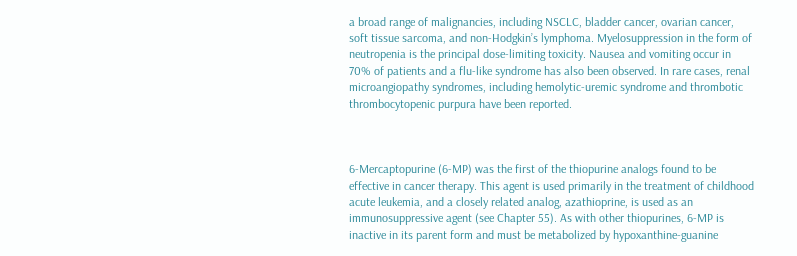a broad range of malignancies, including NSCLC, bladder cancer, ovarian cancer, soft tissue sarcoma, and non-Hodgkin’s lymphoma. Myelosuppression in the form of neutropenia is the principal dose-limiting toxicity. Nausea and vomiting occur in 70% of patients and a flu-like syndrome has also been observed. In rare cases, renal microangiopathy syndromes, including hemolytic-uremic syndrome and thrombotic thrombocytopenic purpura have been reported.



6-Mercaptopurine (6-MP) was the first of the thiopurine analogs found to be effective in cancer therapy. This agent is used primarily in the treatment of childhood acute leukemia, and a closely related analog, azathioprine, is used as an immunosuppressive agent (see Chapter 55). As with other thiopurines, 6-MP is inactive in its parent form and must be metabolized by hypoxanthine-guanine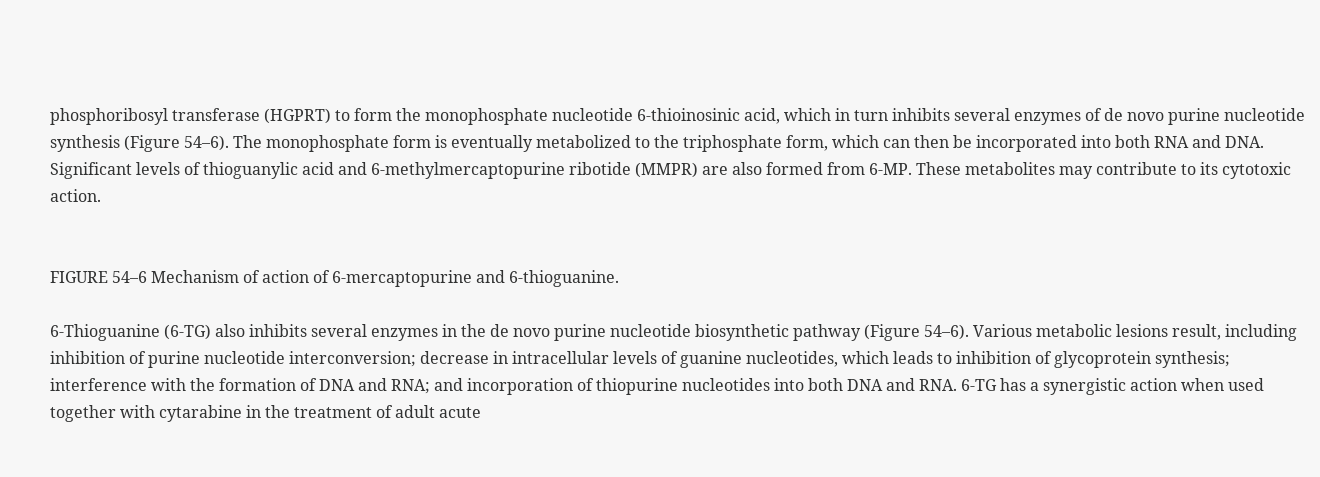phosphoribosyl transferase (HGPRT) to form the monophosphate nucleotide 6-thioinosinic acid, which in turn inhibits several enzymes of de novo purine nucleotide synthesis (Figure 54–6). The monophosphate form is eventually metabolized to the triphosphate form, which can then be incorporated into both RNA and DNA. Significant levels of thioguanylic acid and 6-methylmercaptopurine ribotide (MMPR) are also formed from 6-MP. These metabolites may contribute to its cytotoxic action.


FIGURE 54–6 Mechanism of action of 6-mercaptopurine and 6-thioguanine.

6-Thioguanine (6-TG) also inhibits several enzymes in the de novo purine nucleotide biosynthetic pathway (Figure 54–6). Various metabolic lesions result, including inhibition of purine nucleotide interconversion; decrease in intracellular levels of guanine nucleotides, which leads to inhibition of glycoprotein synthesis; interference with the formation of DNA and RNA; and incorporation of thiopurine nucleotides into both DNA and RNA. 6-TG has a synergistic action when used together with cytarabine in the treatment of adult acute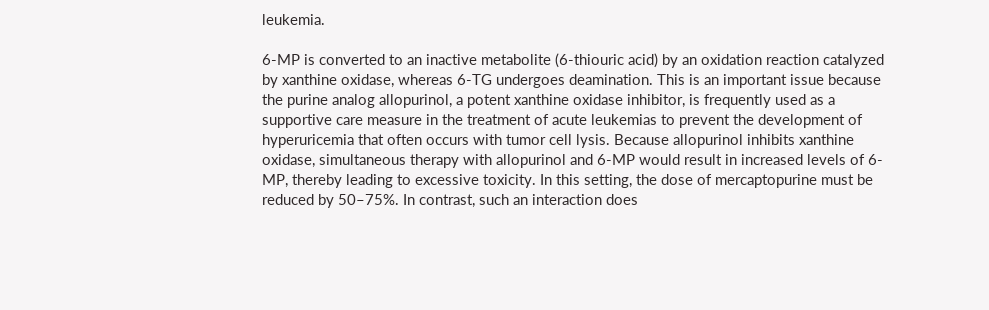leukemia.

6-MP is converted to an inactive metabolite (6-thiouric acid) by an oxidation reaction catalyzed by xanthine oxidase, whereas 6-TG undergoes deamination. This is an important issue because the purine analog allopurinol, a potent xanthine oxidase inhibitor, is frequently used as a supportive care measure in the treatment of acute leukemias to prevent the development of hyperuricemia that often occurs with tumor cell lysis. Because allopurinol inhibits xanthine oxidase, simultaneous therapy with allopurinol and 6-MP would result in increased levels of 6-MP, thereby leading to excessive toxicity. In this setting, the dose of mercaptopurine must be reduced by 50–75%. In contrast, such an interaction does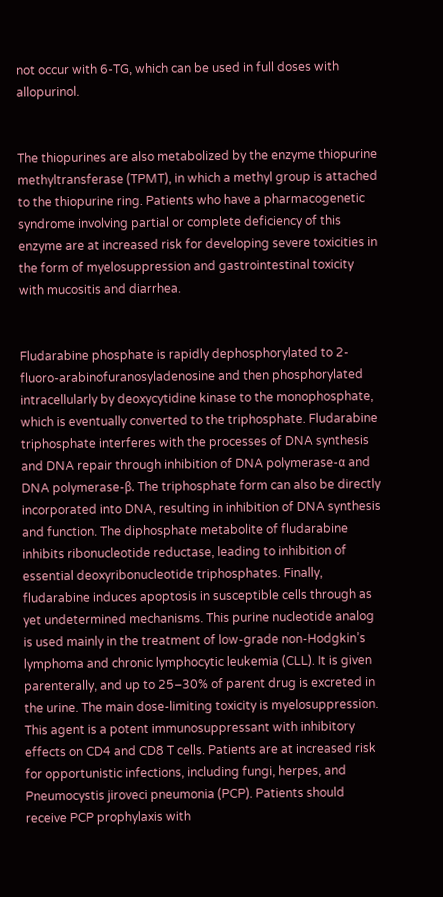not occur with 6-TG, which can be used in full doses with allopurinol.


The thiopurines are also metabolized by the enzyme thiopurine methyltransferase (TPMT), in which a methyl group is attached to the thiopurine ring. Patients who have a pharmacogenetic syndrome involving partial or complete deficiency of this enzyme are at increased risk for developing severe toxicities in the form of myelosuppression and gastrointestinal toxicity with mucositis and diarrhea.


Fludarabine phosphate is rapidly dephosphorylated to 2-fluoro-arabinofuranosyladenosine and then phosphorylated intracellularly by deoxycytidine kinase to the monophosphate, which is eventually converted to the triphosphate. Fludarabine triphosphate interferes with the processes of DNA synthesis and DNA repair through inhibition of DNA polymerase-α and DNA polymerase-β. The triphosphate form can also be directly incorporated into DNA, resulting in inhibition of DNA synthesis and function. The diphosphate metabolite of fludarabine inhibits ribonucleotide reductase, leading to inhibition of essential deoxyribonucleotide triphosphates. Finally, fludarabine induces apoptosis in susceptible cells through as yet undetermined mechanisms. This purine nucleotide analog is used mainly in the treatment of low-grade non-Hodgkin’s lymphoma and chronic lymphocytic leukemia (CLL). It is given parenterally, and up to 25–30% of parent drug is excreted in the urine. The main dose-limiting toxicity is myelosuppression. This agent is a potent immunosuppressant with inhibitory effects on CD4 and CD8 T cells. Patients are at increased risk for opportunistic infections, including fungi, herpes, and Pneumocystis jiroveci pneumonia (PCP). Patients should receive PCP prophylaxis with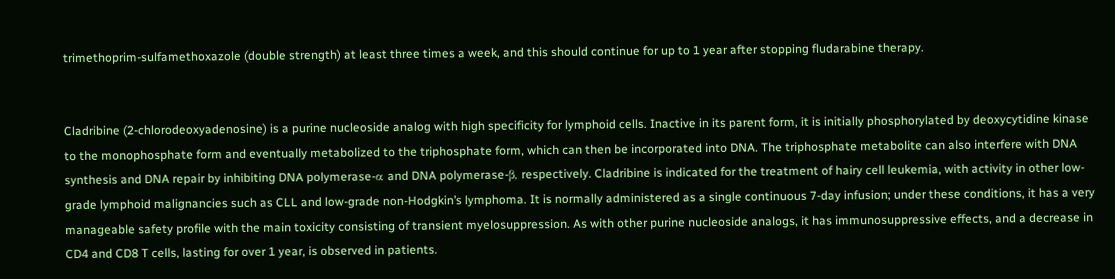trimethoprim-sulfamethoxazole (double strength) at least three times a week, and this should continue for up to 1 year after stopping fludarabine therapy.


Cladribine (2-chlorodeoxyadenosine) is a purine nucleoside analog with high specificity for lymphoid cells. Inactive in its parent form, it is initially phosphorylated by deoxycytidine kinase to the monophosphate form and eventually metabolized to the triphosphate form, which can then be incorporated into DNA. The triphosphate metabolite can also interfere with DNA synthesis and DNA repair by inhibiting DNA polymerase-α and DNA polymerase-β, respectively. Cladribine is indicated for the treatment of hairy cell leukemia, with activity in other low-grade lymphoid malignancies such as CLL and low-grade non-Hodgkin’s lymphoma. It is normally administered as a single continuous 7-day infusion; under these conditions, it has a very manageable safety profile with the main toxicity consisting of transient myelosuppression. As with other purine nucleoside analogs, it has immunosuppressive effects, and a decrease in CD4 and CD8 T cells, lasting for over 1 year, is observed in patients.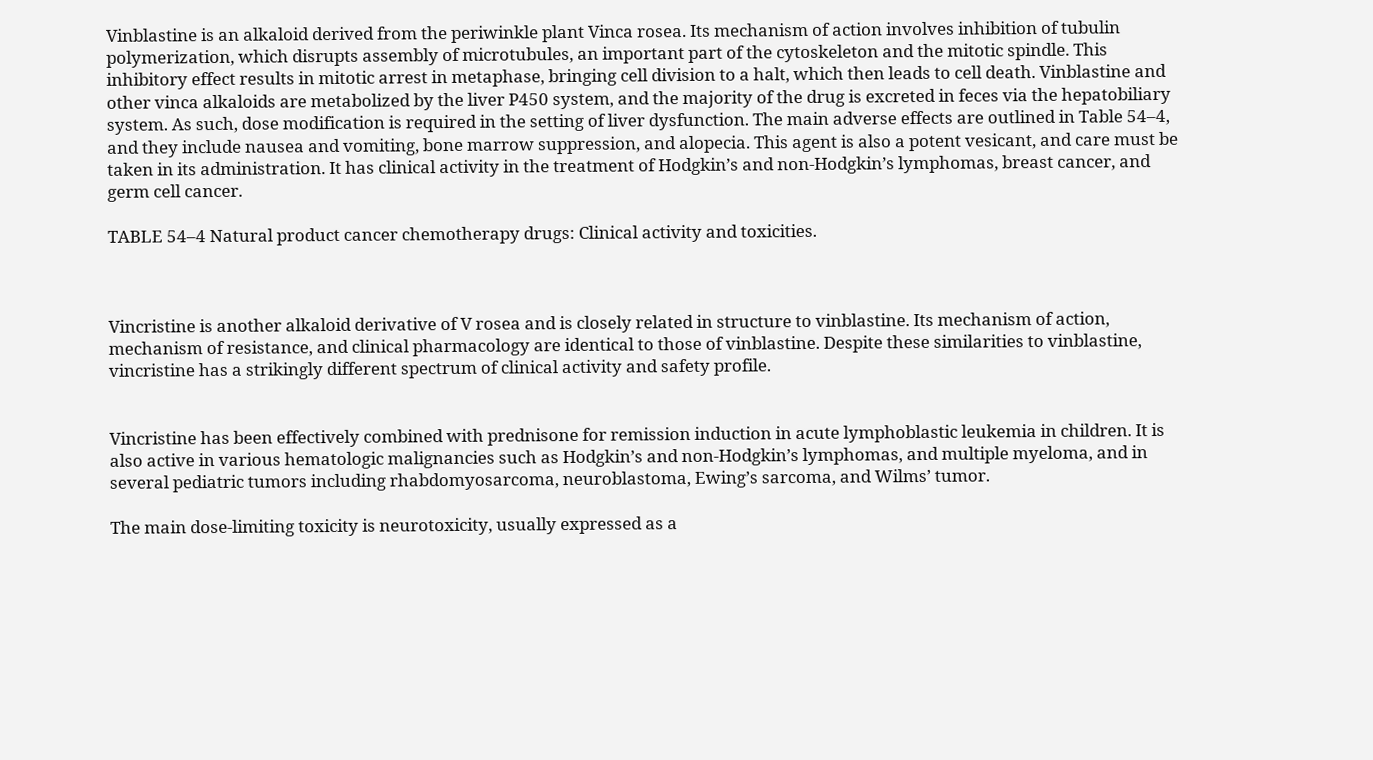Vinblastine is an alkaloid derived from the periwinkle plant Vinca rosea. Its mechanism of action involves inhibition of tubulin polymerization, which disrupts assembly of microtubules, an important part of the cytoskeleton and the mitotic spindle. This inhibitory effect results in mitotic arrest in metaphase, bringing cell division to a halt, which then leads to cell death. Vinblastine and other vinca alkaloids are metabolized by the liver P450 system, and the majority of the drug is excreted in feces via the hepatobiliary system. As such, dose modification is required in the setting of liver dysfunction. The main adverse effects are outlined in Table 54–4, and they include nausea and vomiting, bone marrow suppression, and alopecia. This agent is also a potent vesicant, and care must be taken in its administration. It has clinical activity in the treatment of Hodgkin’s and non-Hodgkin’s lymphomas, breast cancer, and germ cell cancer.

TABLE 54–4 Natural product cancer chemotherapy drugs: Clinical activity and toxicities.



Vincristine is another alkaloid derivative of V rosea and is closely related in structure to vinblastine. Its mechanism of action, mechanism of resistance, and clinical pharmacology are identical to those of vinblastine. Despite these similarities to vinblastine, vincristine has a strikingly different spectrum of clinical activity and safety profile.


Vincristine has been effectively combined with prednisone for remission induction in acute lymphoblastic leukemia in children. It is also active in various hematologic malignancies such as Hodgkin’s and non-Hodgkin’s lymphomas, and multiple myeloma, and in several pediatric tumors including rhabdomyosarcoma, neuroblastoma, Ewing’s sarcoma, and Wilms’ tumor.

The main dose-limiting toxicity is neurotoxicity, usually expressed as a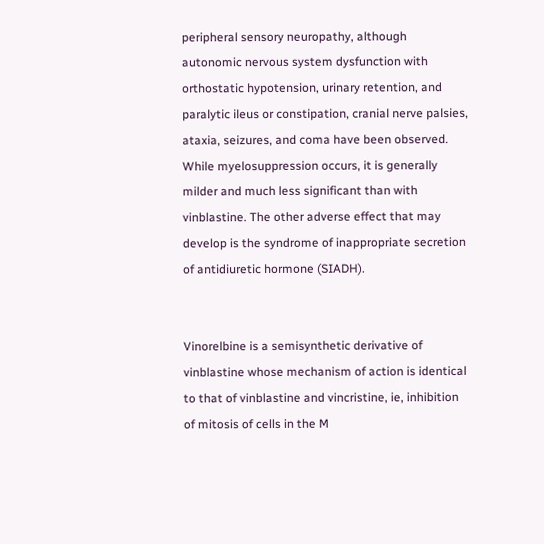peripheral sensory neuropathy, although autonomic nervous system dysfunction with orthostatic hypotension, urinary retention, and paralytic ileus or constipation, cranial nerve palsies, ataxia, seizures, and coma have been observed. While myelosuppression occurs, it is generally milder and much less significant than with vinblastine. The other adverse effect that may develop is the syndrome of inappropriate secretion of antidiuretic hormone (SIADH).


Vinorelbine is a semisynthetic derivative of vinblastine whose mechanism of action is identical to that of vinblastine and vincristine, ie, inhibition of mitosis of cells in the M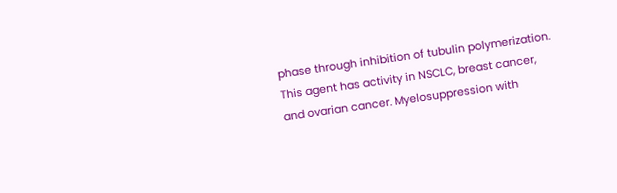phase through inhibition of tubulin polymerization. This agent has activity in NSCLC, breast cancer, and ovarian cancer. Myelosuppression with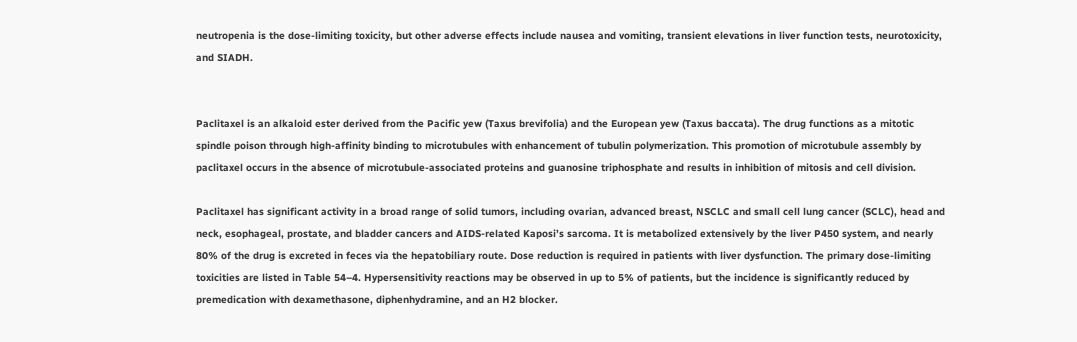neutropenia is the dose-limiting toxicity, but other adverse effects include nausea and vomiting, transient elevations in liver function tests, neurotoxicity, and SIADH.


Paclitaxel is an alkaloid ester derived from the Pacific yew (Taxus brevifolia) and the European yew (Taxus baccata). The drug functions as a mitotic spindle poison through high-affinity binding to microtubules with enhancement of tubulin polymerization. This promotion of microtubule assembly by paclitaxel occurs in the absence of microtubule-associated proteins and guanosine triphosphate and results in inhibition of mitosis and cell division.

Paclitaxel has significant activity in a broad range of solid tumors, including ovarian, advanced breast, NSCLC and small cell lung cancer (SCLC), head and neck, esophageal, prostate, and bladder cancers and AIDS-related Kaposi’s sarcoma. It is metabolized extensively by the liver P450 system, and nearly 80% of the drug is excreted in feces via the hepatobiliary route. Dose reduction is required in patients with liver dysfunction. The primary dose-limiting toxicities are listed in Table 54–4. Hypersensitivity reactions may be observed in up to 5% of patients, but the incidence is significantly reduced by premedication with dexamethasone, diphenhydramine, and an H2 blocker.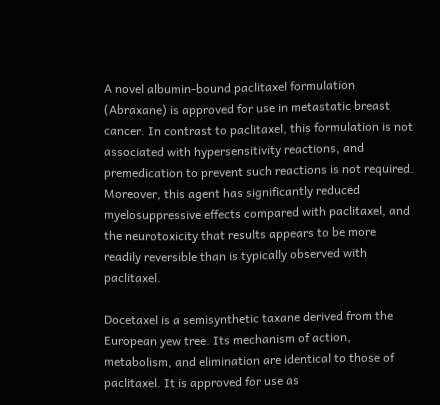A novel albumin-bound paclitaxel formulation (Abraxane) is approved for use in metastatic breast cancer. In contrast to paclitaxel, this formulation is not associated with hypersensitivity reactions, and premedication to prevent such reactions is not required. Moreover, this agent has significantly reduced myelosuppressive effects compared with paclitaxel, and the neurotoxicity that results appears to be more readily reversible than is typically observed with paclitaxel.

Docetaxel is a semisynthetic taxane derived from the European yew tree. Its mechanism of action, metabolism, and elimination are identical to those of paclitaxel. It is approved for use as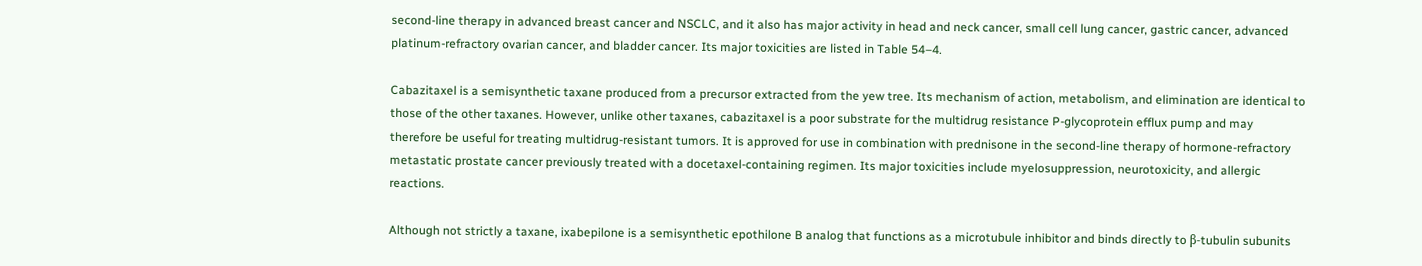second-line therapy in advanced breast cancer and NSCLC, and it also has major activity in head and neck cancer, small cell lung cancer, gastric cancer, advanced platinum-refractory ovarian cancer, and bladder cancer. Its major toxicities are listed in Table 54–4.

Cabazitaxel is a semisynthetic taxane produced from a precursor extracted from the yew tree. Its mechanism of action, metabolism, and elimination are identical to those of the other taxanes. However, unlike other taxanes, cabazitaxel is a poor substrate for the multidrug resistance P-glycoprotein efflux pump and may therefore be useful for treating multidrug-resistant tumors. It is approved for use in combination with prednisone in the second-line therapy of hormone-refractory metastatic prostate cancer previously treated with a docetaxel-containing regimen. Its major toxicities include myelosuppression, neurotoxicity, and allergic reactions.

Although not strictly a taxane, ixabepilone is a semisynthetic epothilone B analog that functions as a microtubule inhibitor and binds directly to β-tubulin subunits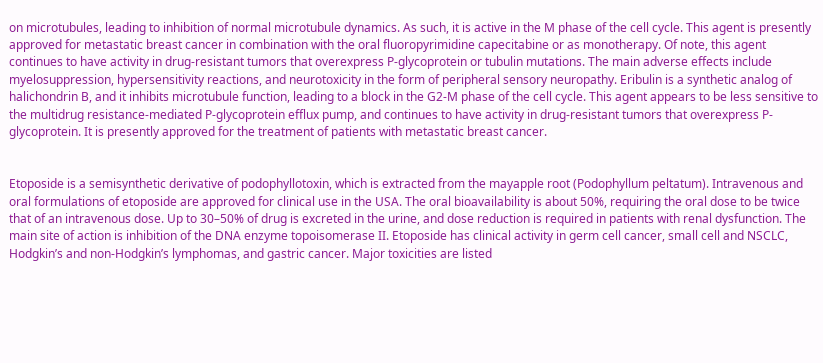on microtubules, leading to inhibition of normal microtubule dynamics. As such, it is active in the M phase of the cell cycle. This agent is presently approved for metastatic breast cancer in combination with the oral fluoropyrimidine capecitabine or as monotherapy. Of note, this agent continues to have activity in drug-resistant tumors that overexpress P-glycoprotein or tubulin mutations. The main adverse effects include myelosuppression, hypersensitivity reactions, and neurotoxicity in the form of peripheral sensory neuropathy. Eribulin is a synthetic analog of halichondrin B, and it inhibits microtubule function, leading to a block in the G2-M phase of the cell cycle. This agent appears to be less sensitive to the multidrug resistance-mediated P-glycoprotein efflux pump, and continues to have activity in drug-resistant tumors that overexpress P-glycoprotein. It is presently approved for the treatment of patients with metastatic breast cancer.


Etoposide is a semisynthetic derivative of podophyllotoxin, which is extracted from the mayapple root (Podophyllum peltatum). Intravenous and oral formulations of etoposide are approved for clinical use in the USA. The oral bioavailability is about 50%, requiring the oral dose to be twice that of an intravenous dose. Up to 30–50% of drug is excreted in the urine, and dose reduction is required in patients with renal dysfunction. The main site of action is inhibition of the DNA enzyme topoisomerase II. Etoposide has clinical activity in germ cell cancer, small cell and NSCLC, Hodgkin’s and non-Hodgkin’s lymphomas, and gastric cancer. Major toxicities are listed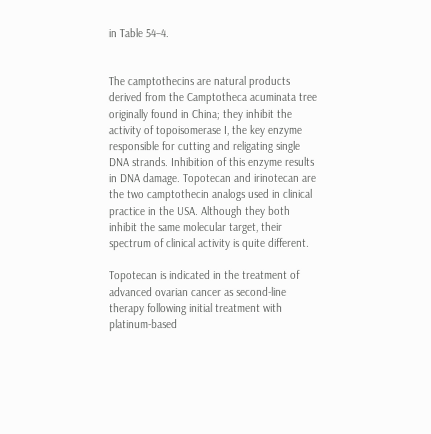in Table 54–4.


The camptothecins are natural products derived from the Camptotheca acuminata tree originally found in China; they inhibit the activity of topoisomerase I, the key enzyme responsible for cutting and religating single DNA strands. Inhibition of this enzyme results in DNA damage. Topotecan and irinotecan are the two camptothecin analogs used in clinical practice in the USA. Although they both inhibit the same molecular target, their spectrum of clinical activity is quite different.

Topotecan is indicated in the treatment of advanced ovarian cancer as second-line therapy following initial treatment with platinum-based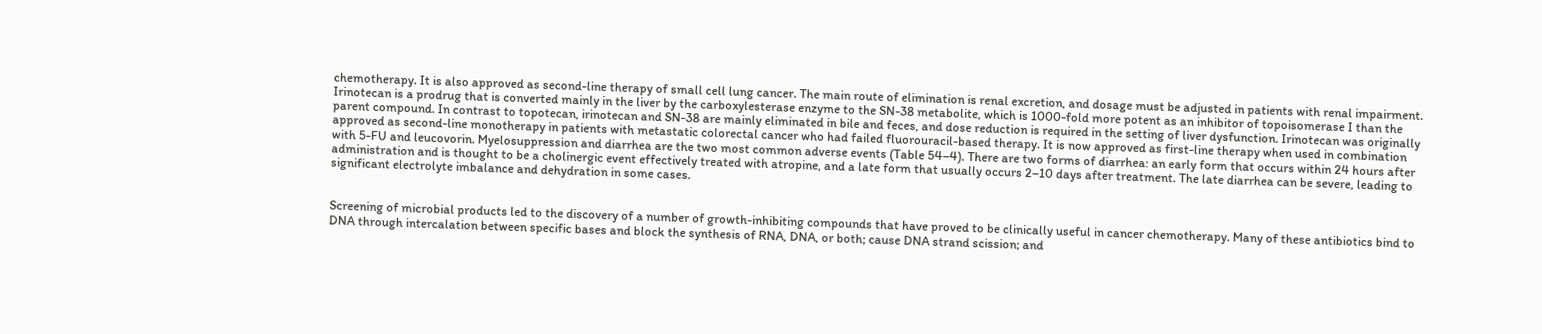chemotherapy. It is also approved as second-line therapy of small cell lung cancer. The main route of elimination is renal excretion, and dosage must be adjusted in patients with renal impairment. Irinotecan is a prodrug that is converted mainly in the liver by the carboxylesterase enzyme to the SN-38 metabolite, which is 1000-fold more potent as an inhibitor of topoisomerase I than the parent compound. In contrast to topotecan, irinotecan and SN-38 are mainly eliminated in bile and feces, and dose reduction is required in the setting of liver dysfunction. Irinotecan was originally approved as second-line monotherapy in patients with metastatic colorectal cancer who had failed fluorouracil-based therapy. It is now approved as first-line therapy when used in combination with 5-FU and leucovorin. Myelosuppression and diarrhea are the two most common adverse events (Table 54–4). There are two forms of diarrhea: an early form that occurs within 24 hours after administration and is thought to be a cholinergic event effectively treated with atropine, and a late form that usually occurs 2–10 days after treatment. The late diarrhea can be severe, leading to significant electrolyte imbalance and dehydration in some cases.


Screening of microbial products led to the discovery of a number of growth-inhibiting compounds that have proved to be clinically useful in cancer chemotherapy. Many of these antibiotics bind to DNA through intercalation between specific bases and block the synthesis of RNA, DNA, or both; cause DNA strand scission; and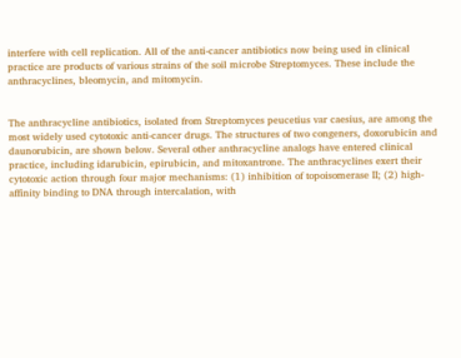interfere with cell replication. All of the anti-cancer antibiotics now being used in clinical practice are products of various strains of the soil microbe Streptomyces. These include the anthracyclines, bleomycin, and mitomycin.


The anthracycline antibiotics, isolated from Streptomyces peucetius var caesius, are among the most widely used cytotoxic anti-cancer drugs. The structures of two congeners, doxorubicin and daunorubicin, are shown below. Several other anthracycline analogs have entered clinical practice, including idarubicin, epirubicin, and mitoxantrone. The anthracyclines exert their cytotoxic action through four major mechanisms: (1) inhibition of topoisomerase II; (2) high-affinity binding to DNA through intercalation, with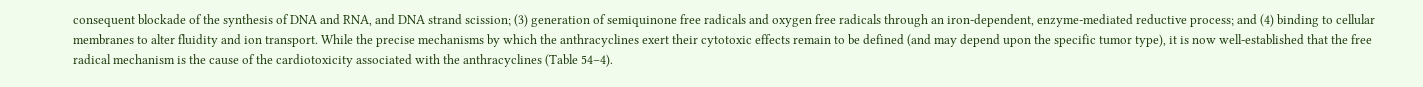consequent blockade of the synthesis of DNA and RNA, and DNA strand scission; (3) generation of semiquinone free radicals and oxygen free radicals through an iron-dependent, enzyme-mediated reductive process; and (4) binding to cellular membranes to alter fluidity and ion transport. While the precise mechanisms by which the anthracyclines exert their cytotoxic effects remain to be defined (and may depend upon the specific tumor type), it is now well-established that the free radical mechanism is the cause of the cardiotoxicity associated with the anthracyclines (Table 54–4).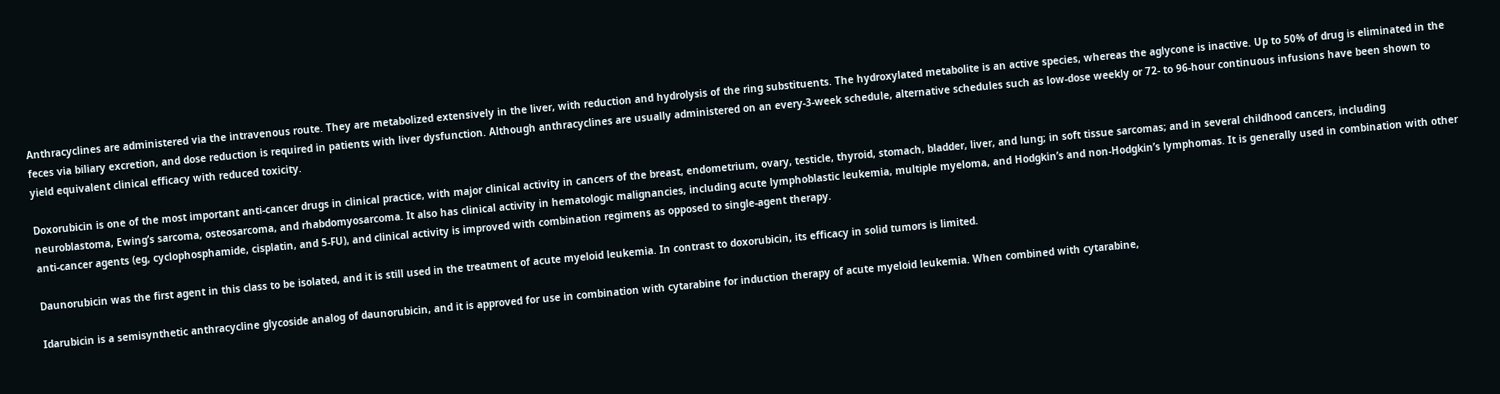Anthracyclines are administered via the intravenous route. They are metabolized extensively in the liver, with reduction and hydrolysis of the ring substituents. The hydroxylated metabolite is an active species, whereas the aglycone is inactive. Up to 50% of drug is eliminated in the feces via biliary excretion, and dose reduction is required in patients with liver dysfunction. Although anthracyclines are usually administered on an every-3-week schedule, alternative schedules such as low-dose weekly or 72- to 96-hour continuous infusions have been shown to yield equivalent clinical efficacy with reduced toxicity.

Doxorubicin is one of the most important anti-cancer drugs in clinical practice, with major clinical activity in cancers of the breast, endometrium, ovary, testicle, thyroid, stomach, bladder, liver, and lung; in soft tissue sarcomas; and in several childhood cancers, including neuroblastoma, Ewing’s sarcoma, osteosarcoma, and rhabdomyosarcoma. It also has clinical activity in hematologic malignancies, including acute lymphoblastic leukemia, multiple myeloma, and Hodgkin’s and non-Hodgkin’s lymphomas. It is generally used in combination with other anti-cancer agents (eg, cyclophosphamide, cisplatin, and 5-FU), and clinical activity is improved with combination regimens as opposed to single-agent therapy.

Daunorubicin was the first agent in this class to be isolated, and it is still used in the treatment of acute myeloid leukemia. In contrast to doxorubicin, its efficacy in solid tumors is limited.

Idarubicin is a semisynthetic anthracycline glycoside analog of daunorubicin, and it is approved for use in combination with cytarabine for induction therapy of acute myeloid leukemia. When combined with cytarabine,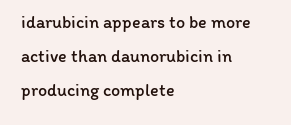idarubicin appears to be more active than daunorubicin in producing complete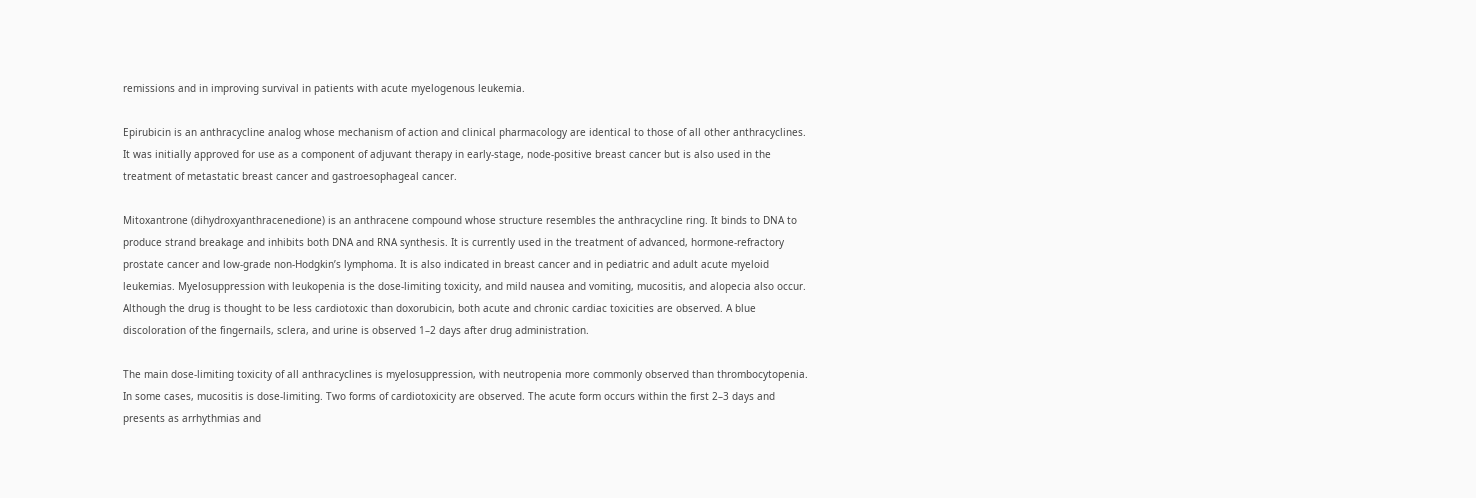remissions and in improving survival in patients with acute myelogenous leukemia.

Epirubicin is an anthracycline analog whose mechanism of action and clinical pharmacology are identical to those of all other anthracyclines. It was initially approved for use as a component of adjuvant therapy in early-stage, node-positive breast cancer but is also used in the treatment of metastatic breast cancer and gastroesophageal cancer.

Mitoxantrone (dihydroxyanthracenedione) is an anthracene compound whose structure resembles the anthracycline ring. It binds to DNA to produce strand breakage and inhibits both DNA and RNA synthesis. It is currently used in the treatment of advanced, hormone-refractory prostate cancer and low-grade non-Hodgkin’s lymphoma. It is also indicated in breast cancer and in pediatric and adult acute myeloid leukemias. Myelosuppression with leukopenia is the dose-limiting toxicity, and mild nausea and vomiting, mucositis, and alopecia also occur. Although the drug is thought to be less cardiotoxic than doxorubicin, both acute and chronic cardiac toxicities are observed. A blue discoloration of the fingernails, sclera, and urine is observed 1–2 days after drug administration.

The main dose-limiting toxicity of all anthracyclines is myelosuppression, with neutropenia more commonly observed than thrombocytopenia. In some cases, mucositis is dose-limiting. Two forms of cardiotoxicity are observed. The acute form occurs within the first 2–3 days and presents as arrhythmias and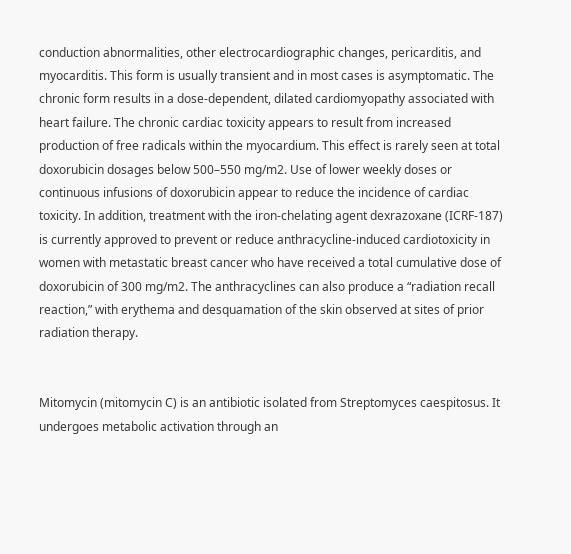conduction abnormalities, other electrocardiographic changes, pericarditis, and myocarditis. This form is usually transient and in most cases is asymptomatic. The chronic form results in a dose-dependent, dilated cardiomyopathy associated with heart failure. The chronic cardiac toxicity appears to result from increased production of free radicals within the myocardium. This effect is rarely seen at total doxorubicin dosages below 500–550 mg/m2. Use of lower weekly doses or continuous infusions of doxorubicin appear to reduce the incidence of cardiac toxicity. In addition, treatment with the iron-chelating agent dexrazoxane (ICRF-187) is currently approved to prevent or reduce anthracycline-induced cardiotoxicity in women with metastatic breast cancer who have received a total cumulative dose of doxorubicin of 300 mg/m2. The anthracyclines can also produce a “radiation recall reaction,” with erythema and desquamation of the skin observed at sites of prior radiation therapy.


Mitomycin (mitomycin C) is an antibiotic isolated from Streptomyces caespitosus. It undergoes metabolic activation through an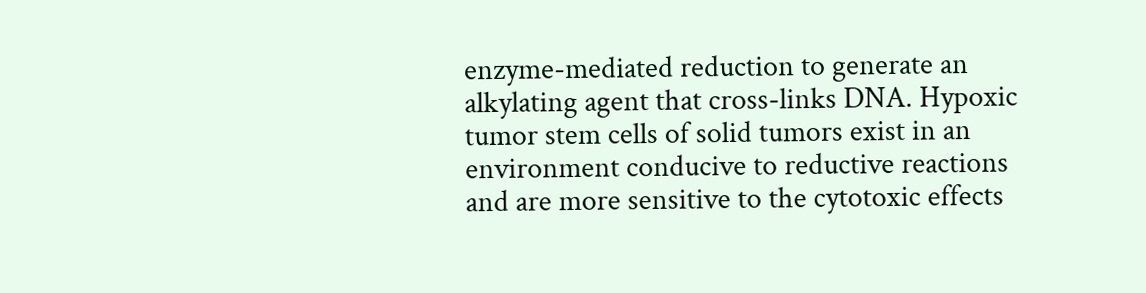enzyme-mediated reduction to generate an alkylating agent that cross-links DNA. Hypoxic tumor stem cells of solid tumors exist in an environment conducive to reductive reactions and are more sensitive to the cytotoxic effects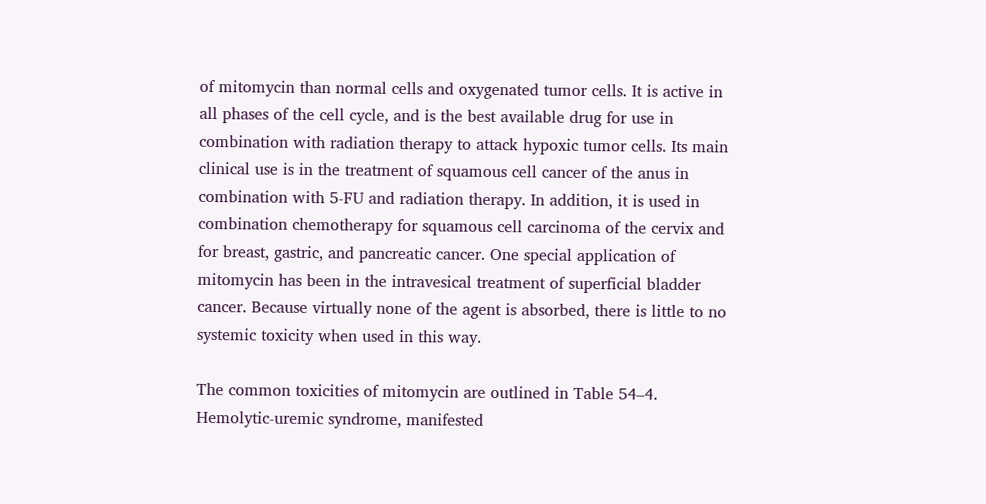of mitomycin than normal cells and oxygenated tumor cells. It is active in all phases of the cell cycle, and is the best available drug for use in combination with radiation therapy to attack hypoxic tumor cells. Its main clinical use is in the treatment of squamous cell cancer of the anus in combination with 5-FU and radiation therapy. In addition, it is used in combination chemotherapy for squamous cell carcinoma of the cervix and for breast, gastric, and pancreatic cancer. One special application of mitomycin has been in the intravesical treatment of superficial bladder cancer. Because virtually none of the agent is absorbed, there is little to no systemic toxicity when used in this way.

The common toxicities of mitomycin are outlined in Table 54–4. Hemolytic-uremic syndrome, manifested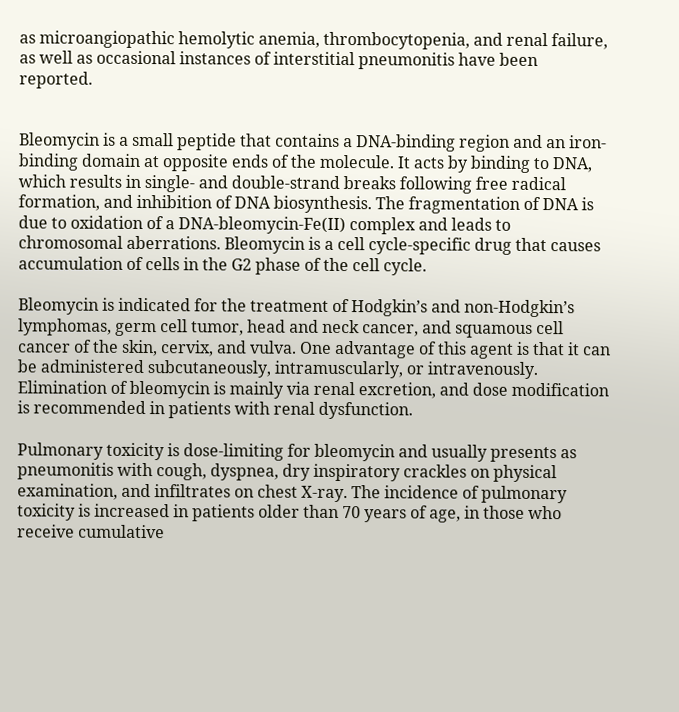as microangiopathic hemolytic anemia, thrombocytopenia, and renal failure, as well as occasional instances of interstitial pneumonitis have been reported.


Bleomycin is a small peptide that contains a DNA-binding region and an iron-binding domain at opposite ends of the molecule. It acts by binding to DNA, which results in single- and double-strand breaks following free radical formation, and inhibition of DNA biosynthesis. The fragmentation of DNA is due to oxidation of a DNA-bleomycin-Fe(II) complex and leads to chromosomal aberrations. Bleomycin is a cell cycle-specific drug that causes accumulation of cells in the G2 phase of the cell cycle.

Bleomycin is indicated for the treatment of Hodgkin’s and non-Hodgkin’s lymphomas, germ cell tumor, head and neck cancer, and squamous cell cancer of the skin, cervix, and vulva. One advantage of this agent is that it can be administered subcutaneously, intramuscularly, or intravenously. Elimination of bleomycin is mainly via renal excretion, and dose modification is recommended in patients with renal dysfunction.

Pulmonary toxicity is dose-limiting for bleomycin and usually presents as pneumonitis with cough, dyspnea, dry inspiratory crackles on physical examination, and infiltrates on chest X-ray. The incidence of pulmonary toxicity is increased in patients older than 70 years of age, in those who receive cumulative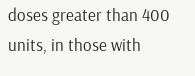doses greater than 400 units, in those with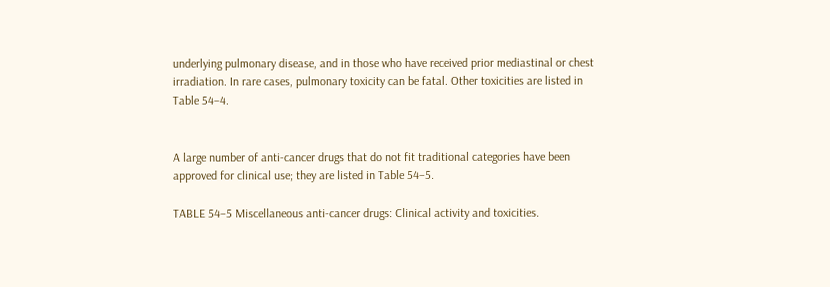underlying pulmonary disease, and in those who have received prior mediastinal or chest irradiation. In rare cases, pulmonary toxicity can be fatal. Other toxicities are listed in Table 54–4.


A large number of anti-cancer drugs that do not fit traditional categories have been approved for clinical use; they are listed in Table 54–5.

TABLE 54–5 Miscellaneous anti-cancer drugs: Clinical activity and toxicities.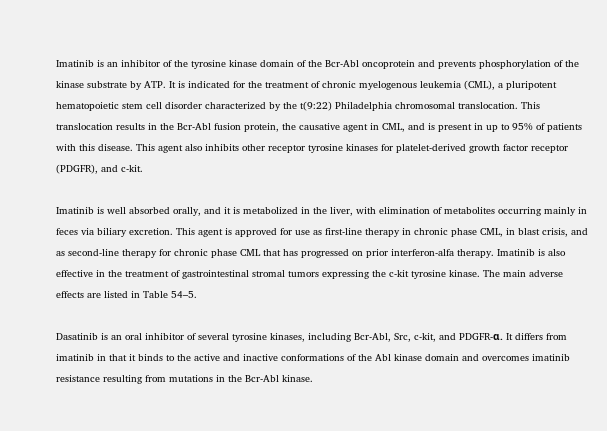Imatinib is an inhibitor of the tyrosine kinase domain of the Bcr-Abl oncoprotein and prevents phosphorylation of the kinase substrate by ATP. It is indicated for the treatment of chronic myelogenous leukemia (CML), a pluripotent hematopoietic stem cell disorder characterized by the t(9:22) Philadelphia chromosomal translocation. This translocation results in the Bcr-Abl fusion protein, the causative agent in CML, and is present in up to 95% of patients with this disease. This agent also inhibits other receptor tyrosine kinases for platelet-derived growth factor receptor (PDGFR), and c-kit.

Imatinib is well absorbed orally, and it is metabolized in the liver, with elimination of metabolites occurring mainly in feces via biliary excretion. This agent is approved for use as first-line therapy in chronic phase CML, in blast crisis, and as second-line therapy for chronic phase CML that has progressed on prior interferon-alfa therapy. Imatinib is also effective in the treatment of gastrointestinal stromal tumors expressing the c-kit tyrosine kinase. The main adverse effects are listed in Table 54–5.

Dasatinib is an oral inhibitor of several tyrosine kinases, including Bcr-Abl, Src, c-kit, and PDGFR-α. It differs from imatinib in that it binds to the active and inactive conformations of the Abl kinase domain and overcomes imatinib resistance resulting from mutations in the Bcr-Abl kinase.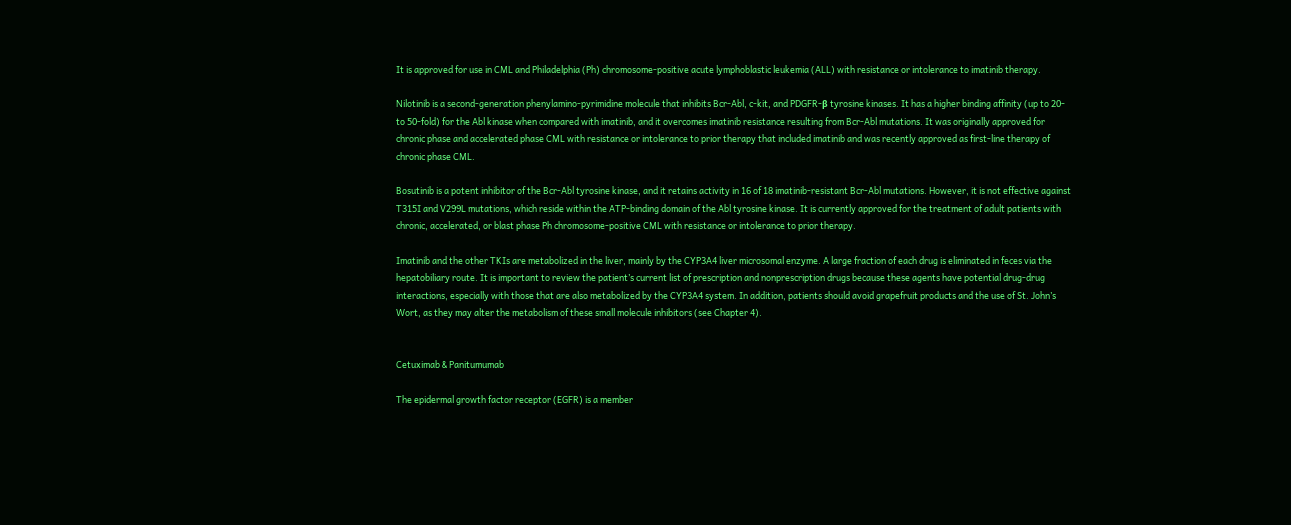It is approved for use in CML and Philadelphia (Ph) chromosome-positive acute lymphoblastic leukemia (ALL) with resistance or intolerance to imatinib therapy.

Nilotinib is a second-generation phenylamino-pyrimidine molecule that inhibits Bcr-Abl, c-kit, and PDGFR-β tyrosine kinases. It has a higher binding affinity (up to 20- to 50-fold) for the Abl kinase when compared with imatinib, and it overcomes imatinib resistance resulting from Bcr-Abl mutations. It was originally approved for chronic phase and accelerated phase CML with resistance or intolerance to prior therapy that included imatinib and was recently approved as first-line therapy of chronic phase CML.

Bosutinib is a potent inhibitor of the Bcr-Abl tyrosine kinase, and it retains activity in 16 of 18 imatinib-resistant Bcr-Abl mutations. However, it is not effective against T315I and V299L mutations, which reside within the ATP-binding domain of the Abl tyrosine kinase. It is currently approved for the treatment of adult patients with chronic, accelerated, or blast phase Ph chromosome-positive CML with resistance or intolerance to prior therapy.

Imatinib and the other TKIs are metabolized in the liver, mainly by the CYP3A4 liver microsomal enzyme. A large fraction of each drug is eliminated in feces via the hepatobiliary route. It is important to review the patient’s current list of prescription and nonprescription drugs because these agents have potential drug-drug interactions, especially with those that are also metabolized by the CYP3A4 system. In addition, patients should avoid grapefruit products and the use of St. John’s Wort, as they may alter the metabolism of these small molecule inhibitors (see Chapter 4).


Cetuximab & Panitumumab

The epidermal growth factor receptor (EGFR) is a member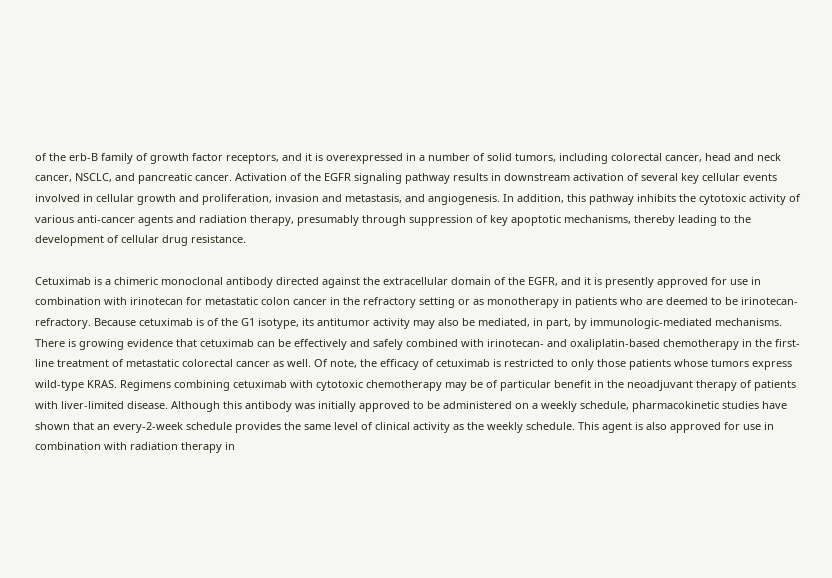of the erb-B family of growth factor receptors, and it is overexpressed in a number of solid tumors, including colorectal cancer, head and neck cancer, NSCLC, and pancreatic cancer. Activation of the EGFR signaling pathway results in downstream activation of several key cellular events involved in cellular growth and proliferation, invasion and metastasis, and angiogenesis. In addition, this pathway inhibits the cytotoxic activity of various anti-cancer agents and radiation therapy, presumably through suppression of key apoptotic mechanisms, thereby leading to the development of cellular drug resistance.

Cetuximab is a chimeric monoclonal antibody directed against the extracellular domain of the EGFR, and it is presently approved for use in combination with irinotecan for metastatic colon cancer in the refractory setting or as monotherapy in patients who are deemed to be irinotecan-refractory. Because cetuximab is of the G1 isotype, its antitumor activity may also be mediated, in part, by immunologic-mediated mechanisms. There is growing evidence that cetuximab can be effectively and safely combined with irinotecan- and oxaliplatin-based chemotherapy in the first-line treatment of metastatic colorectal cancer as well. Of note, the efficacy of cetuximab is restricted to only those patients whose tumors express wild-type KRAS. Regimens combining cetuximab with cytotoxic chemotherapy may be of particular benefit in the neoadjuvant therapy of patients with liver-limited disease. Although this antibody was initially approved to be administered on a weekly schedule, pharmacokinetic studies have shown that an every-2-week schedule provides the same level of clinical activity as the weekly schedule. This agent is also approved for use in combination with radiation therapy in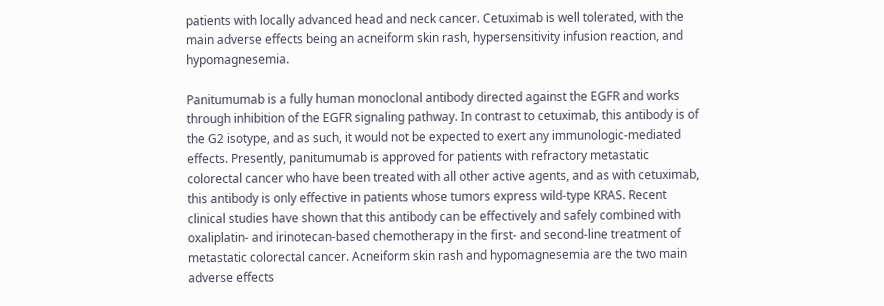patients with locally advanced head and neck cancer. Cetuximab is well tolerated, with the main adverse effects being an acneiform skin rash, hypersensitivity infusion reaction, and hypomagnesemia.

Panitumumab is a fully human monoclonal antibody directed against the EGFR and works through inhibition of the EGFR signaling pathway. In contrast to cetuximab, this antibody is of the G2 isotype, and as such, it would not be expected to exert any immunologic-mediated effects. Presently, panitumumab is approved for patients with refractory metastatic colorectal cancer who have been treated with all other active agents, and as with cetuximab, this antibody is only effective in patients whose tumors express wild-type KRAS. Recent clinical studies have shown that this antibody can be effectively and safely combined with oxaliplatin- and irinotecan-based chemotherapy in the first- and second-line treatment of metastatic colorectal cancer. Acneiform skin rash and hypomagnesemia are the two main adverse effects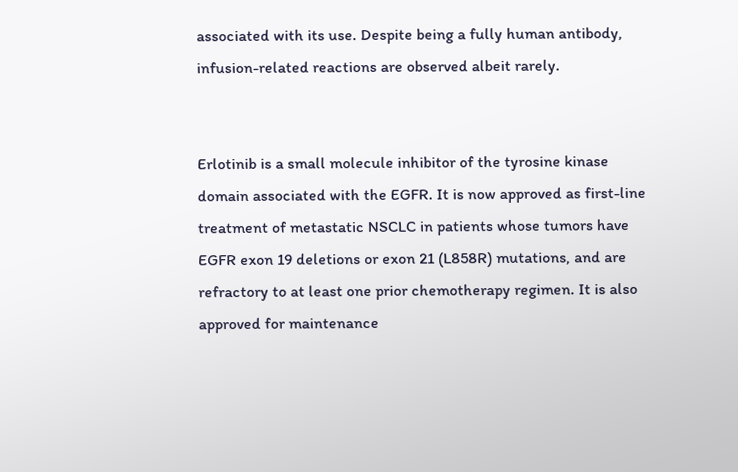associated with its use. Despite being a fully human antibody, infusion-related reactions are observed albeit rarely.


Erlotinib is a small molecule inhibitor of the tyrosine kinase domain associated with the EGFR. It is now approved as first-line treatment of metastatic NSCLC in patients whose tumors have EGFR exon 19 deletions or exon 21 (L858R) mutations, and are refractory to at least one prior chemotherapy regimen. It is also approved for maintenance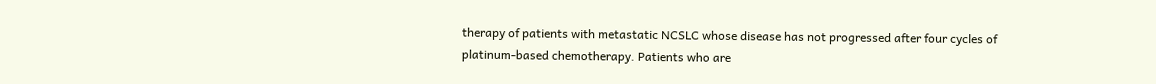therapy of patients with metastatic NCSLC whose disease has not progressed after four cycles of platinum-based chemotherapy. Patients who are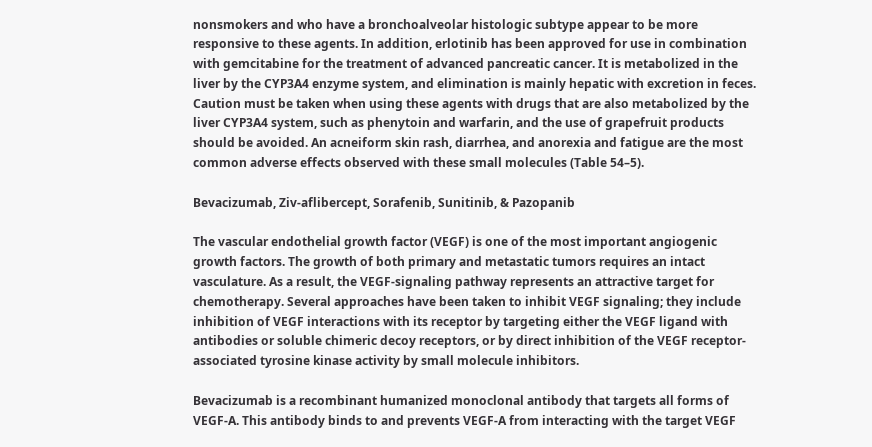nonsmokers and who have a bronchoalveolar histologic subtype appear to be more responsive to these agents. In addition, erlotinib has been approved for use in combination with gemcitabine for the treatment of advanced pancreatic cancer. It is metabolized in the liver by the CYP3A4 enzyme system, and elimination is mainly hepatic with excretion in feces. Caution must be taken when using these agents with drugs that are also metabolized by the liver CYP3A4 system, such as phenytoin and warfarin, and the use of grapefruit products should be avoided. An acneiform skin rash, diarrhea, and anorexia and fatigue are the most common adverse effects observed with these small molecules (Table 54–5).

Bevacizumab, Ziv-aflibercept, Sorafenib, Sunitinib, & Pazopanib

The vascular endothelial growth factor (VEGF) is one of the most important angiogenic growth factors. The growth of both primary and metastatic tumors requires an intact vasculature. As a result, the VEGF-signaling pathway represents an attractive target for chemotherapy. Several approaches have been taken to inhibit VEGF signaling; they include inhibition of VEGF interactions with its receptor by targeting either the VEGF ligand with antibodies or soluble chimeric decoy receptors, or by direct inhibition of the VEGF receptor-associated tyrosine kinase activity by small molecule inhibitors.

Bevacizumab is a recombinant humanized monoclonal antibody that targets all forms of VEGF-A. This antibody binds to and prevents VEGF-A from interacting with the target VEGF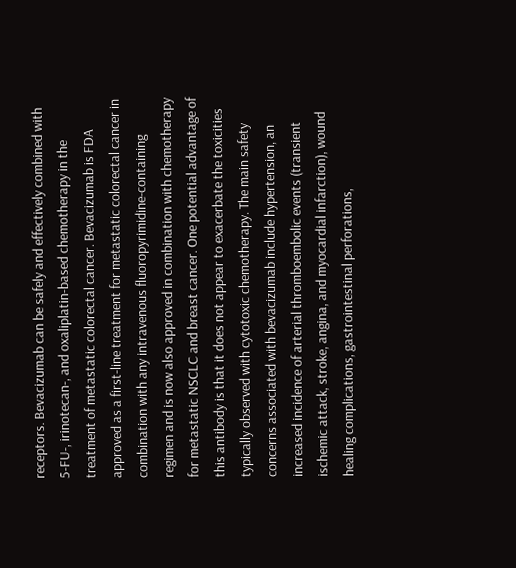receptors. Bevacizumab can be safely and effectively combined with 5-FU-, irinotecan-, and oxaliplatin-based chemotherapy in the treatment of metastatic colorectal cancer. Bevacizumab is FDA approved as a first-line treatment for metastatic colorectal cancer in combination with any intravenous fluoropyrimidine-containing regimen and is now also approved in combination with chemotherapy for metastatic NSCLC and breast cancer. One potential advantage of this antibody is that it does not appear to exacerbate the toxicities typically observed with cytotoxic chemotherapy. The main safety concerns associated with bevacizumab include hypertension, an increased incidence of arterial thromboembolic events (transient ischemic attack, stroke, angina, and myocardial infarction), wound healing complications, gastrointestinal perforations,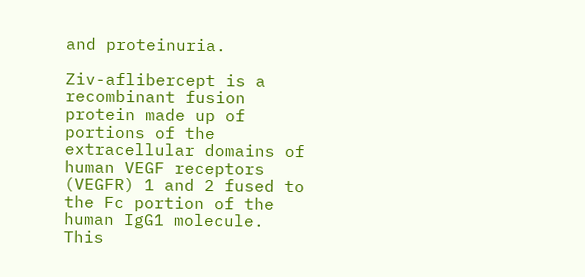and proteinuria.

Ziv-aflibercept is a recombinant fusion protein made up of portions of the extracellular domains of human VEGF receptors (VEGFR) 1 and 2 fused to the Fc portion of the human IgG1 molecule. This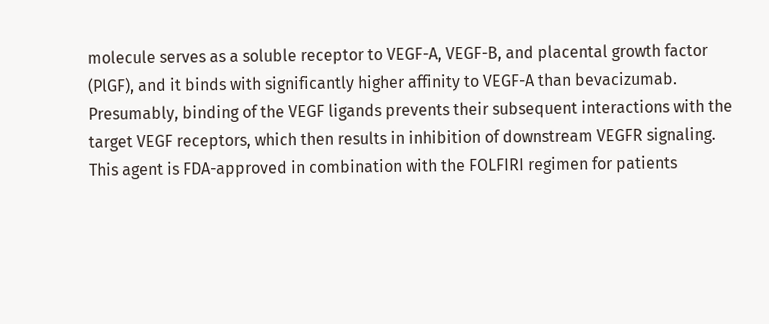molecule serves as a soluble receptor to VEGF-A, VEGF-B, and placental growth factor (PlGF), and it binds with significantly higher affinity to VEGF-A than bevacizumab. Presumably, binding of the VEGF ligands prevents their subsequent interactions with the target VEGF receptors, which then results in inhibition of downstream VEGFR signaling. This agent is FDA-approved in combination with the FOLFIRI regimen for patients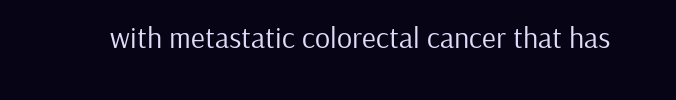with metastatic colorectal cancer that has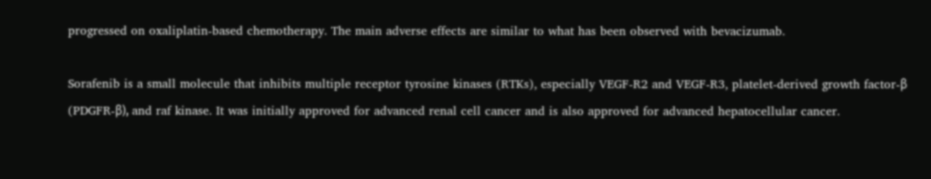progressed on oxaliplatin-based chemotherapy. The main adverse effects are similar to what has been observed with bevacizumab.

Sorafenib is a small molecule that inhibits multiple receptor tyrosine kinases (RTKs), especially VEGF-R2 and VEGF-R3, platelet-derived growth factor-β (PDGFR-β), and raf kinase. It was initially approved for advanced renal cell cancer and is also approved for advanced hepatocellular cancer.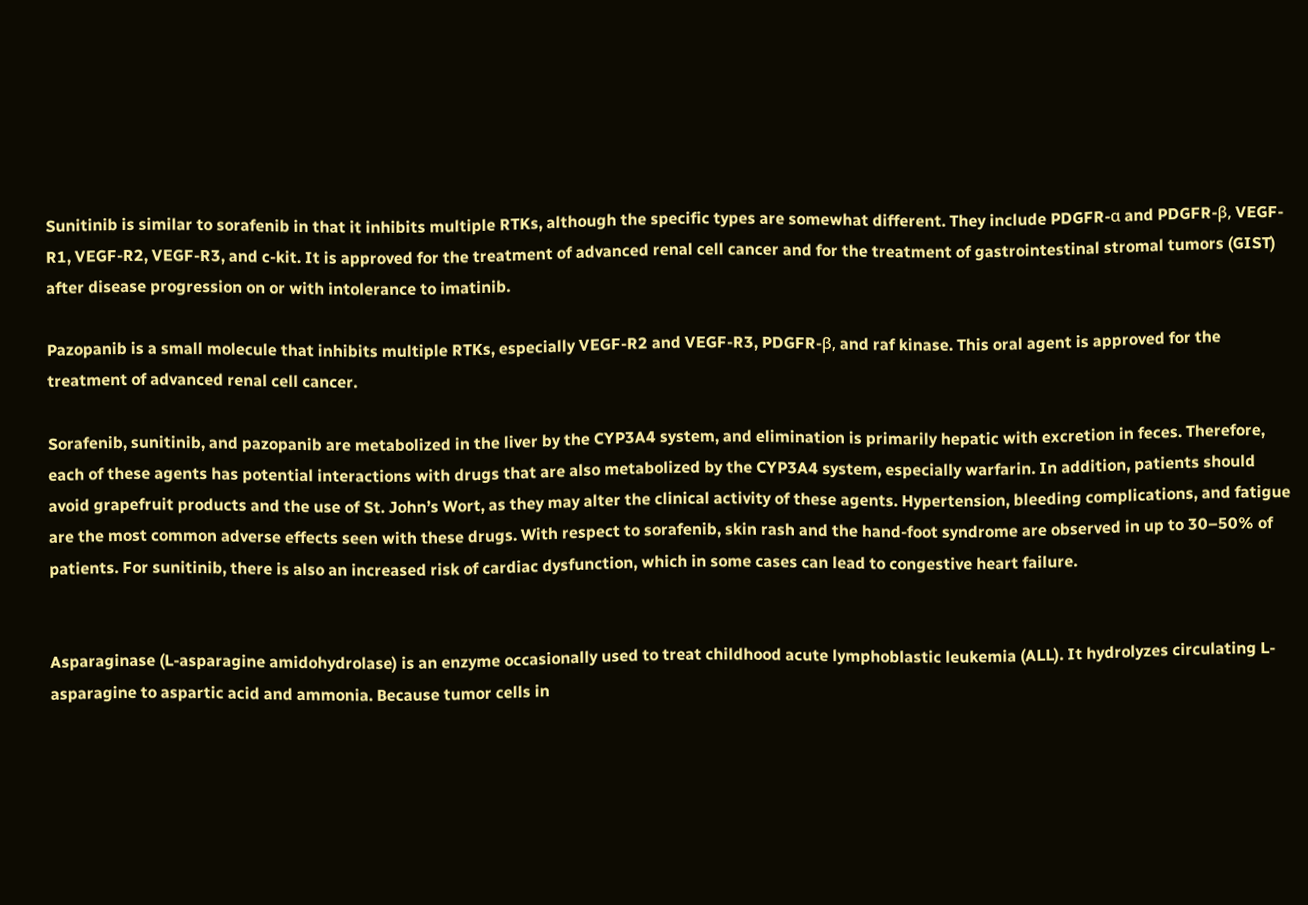Sunitinib is similar to sorafenib in that it inhibits multiple RTKs, although the specific types are somewhat different. They include PDGFR-α and PDGFR-β, VEGF-R1, VEGF-R2, VEGF-R3, and c-kit. It is approved for the treatment of advanced renal cell cancer and for the treatment of gastrointestinal stromal tumors (GIST) after disease progression on or with intolerance to imatinib.

Pazopanib is a small molecule that inhibits multiple RTKs, especially VEGF-R2 and VEGF-R3, PDGFR-β, and raf kinase. This oral agent is approved for the treatment of advanced renal cell cancer.

Sorafenib, sunitinib, and pazopanib are metabolized in the liver by the CYP3A4 system, and elimination is primarily hepatic with excretion in feces. Therefore, each of these agents has potential interactions with drugs that are also metabolized by the CYP3A4 system, especially warfarin. In addition, patients should avoid grapefruit products and the use of St. John’s Wort, as they may alter the clinical activity of these agents. Hypertension, bleeding complications, and fatigue are the most common adverse effects seen with these drugs. With respect to sorafenib, skin rash and the hand-foot syndrome are observed in up to 30–50% of patients. For sunitinib, there is also an increased risk of cardiac dysfunction, which in some cases can lead to congestive heart failure.


Asparaginase (L-asparagine amidohydrolase) is an enzyme occasionally used to treat childhood acute lymphoblastic leukemia (ALL). It hydrolyzes circulating L-asparagine to aspartic acid and ammonia. Because tumor cells in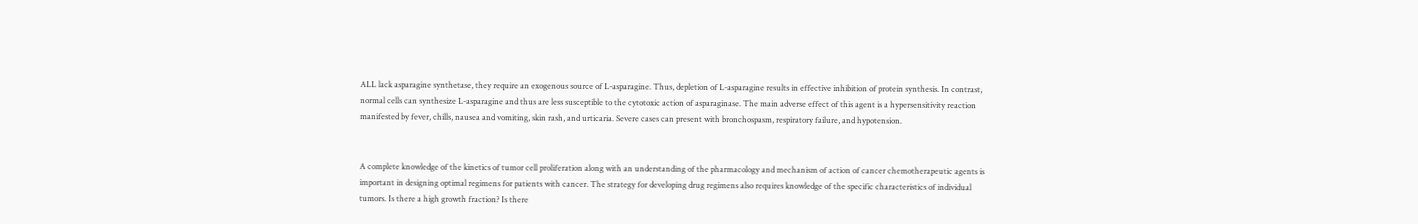ALL lack asparagine synthetase, they require an exogenous source of L-asparagine. Thus, depletion of L-asparagine results in effective inhibition of protein synthesis. In contrast, normal cells can synthesize L-asparagine and thus are less susceptible to the cytotoxic action of asparaginase. The main adverse effect of this agent is a hypersensitivity reaction manifested by fever, chills, nausea and vomiting, skin rash, and urticaria. Severe cases can present with bronchospasm, respiratory failure, and hypotension.


A complete knowledge of the kinetics of tumor cell proliferation along with an understanding of the pharmacology and mechanism of action of cancer chemotherapeutic agents is important in designing optimal regimens for patients with cancer. The strategy for developing drug regimens also requires knowledge of the specific characteristics of individual tumors. Is there a high growth fraction? Is there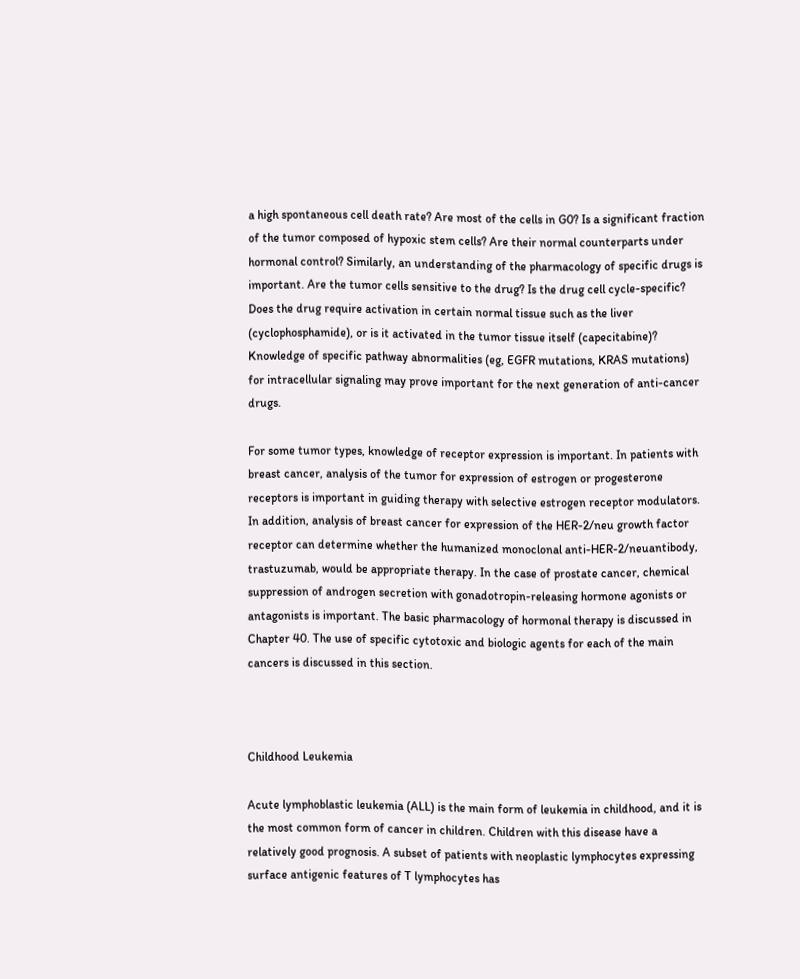a high spontaneous cell death rate? Are most of the cells in G0? Is a significant fraction of the tumor composed of hypoxic stem cells? Are their normal counterparts under hormonal control? Similarly, an understanding of the pharmacology of specific drugs is important. Are the tumor cells sensitive to the drug? Is the drug cell cycle-specific? Does the drug require activation in certain normal tissue such as the liver (cyclophosphamide), or is it activated in the tumor tissue itself (capecitabine)? Knowledge of specific pathway abnormalities (eg, EGFR mutations, KRAS mutations) for intracellular signaling may prove important for the next generation of anti-cancer drugs.

For some tumor types, knowledge of receptor expression is important. In patients with breast cancer, analysis of the tumor for expression of estrogen or progesterone receptors is important in guiding therapy with selective estrogen receptor modulators. In addition, analysis of breast cancer for expression of the HER-2/neu growth factor receptor can determine whether the humanized monoclonal anti-HER-2/neuantibody, trastuzumab, would be appropriate therapy. In the case of prostate cancer, chemical suppression of androgen secretion with gonadotropin-releasing hormone agonists or antagonists is important. The basic pharmacology of hormonal therapy is discussed in Chapter 40. The use of specific cytotoxic and biologic agents for each of the main cancers is discussed in this section.



Childhood Leukemia

Acute lymphoblastic leukemia (ALL) is the main form of leukemia in childhood, and it is the most common form of cancer in children. Children with this disease have a relatively good prognosis. A subset of patients with neoplastic lymphocytes expressing surface antigenic features of T lymphocytes has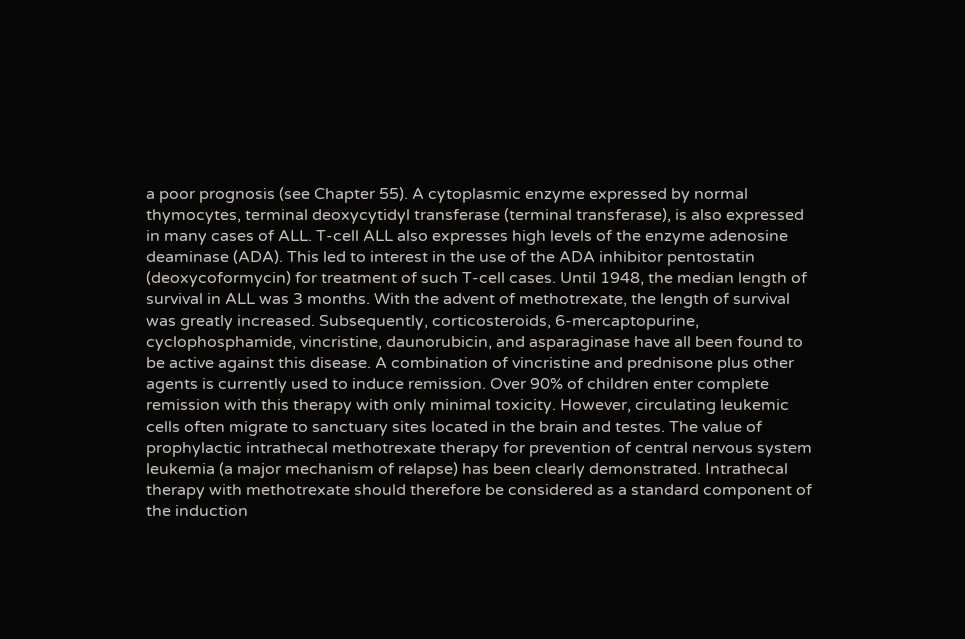a poor prognosis (see Chapter 55). A cytoplasmic enzyme expressed by normal thymocytes, terminal deoxycytidyl transferase (terminal transferase), is also expressed in many cases of ALL. T-cell ALL also expresses high levels of the enzyme adenosine deaminase (ADA). This led to interest in the use of the ADA inhibitor pentostatin (deoxycoformycin) for treatment of such T-cell cases. Until 1948, the median length of survival in ALL was 3 months. With the advent of methotrexate, the length of survival was greatly increased. Subsequently, corticosteroids, 6-mercaptopurine, cyclophosphamide, vincristine, daunorubicin, and asparaginase have all been found to be active against this disease. A combination of vincristine and prednisone plus other agents is currently used to induce remission. Over 90% of children enter complete remission with this therapy with only minimal toxicity. However, circulating leukemic cells often migrate to sanctuary sites located in the brain and testes. The value of prophylactic intrathecal methotrexate therapy for prevention of central nervous system leukemia (a major mechanism of relapse) has been clearly demonstrated. Intrathecal therapy with methotrexate should therefore be considered as a standard component of the induction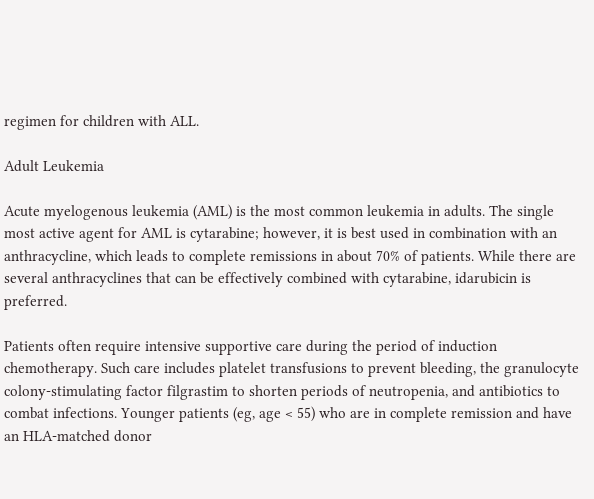regimen for children with ALL.

Adult Leukemia

Acute myelogenous leukemia (AML) is the most common leukemia in adults. The single most active agent for AML is cytarabine; however, it is best used in combination with an anthracycline, which leads to complete remissions in about 70% of patients. While there are several anthracyclines that can be effectively combined with cytarabine, idarubicin is preferred.

Patients often require intensive supportive care during the period of induction chemotherapy. Such care includes platelet transfusions to prevent bleeding, the granulocyte colony-stimulating factor filgrastim to shorten periods of neutropenia, and antibiotics to combat infections. Younger patients (eg, age < 55) who are in complete remission and have an HLA-matched donor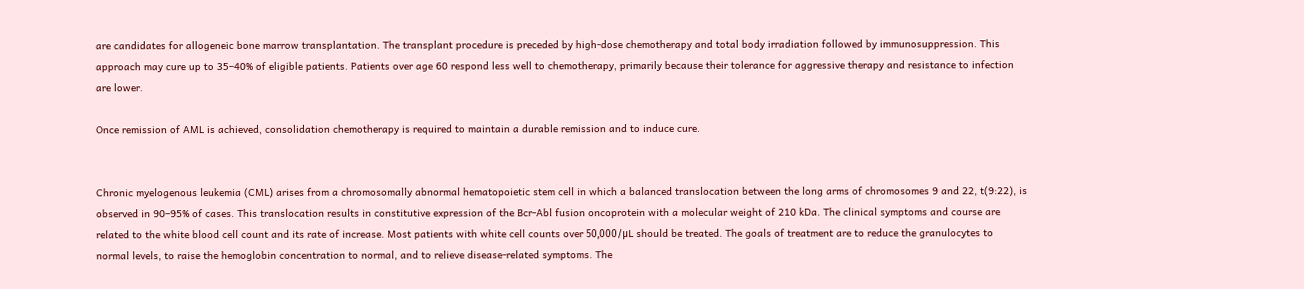are candidates for allogeneic bone marrow transplantation. The transplant procedure is preceded by high-dose chemotherapy and total body irradiation followed by immunosuppression. This approach may cure up to 35–40% of eligible patients. Patients over age 60 respond less well to chemotherapy, primarily because their tolerance for aggressive therapy and resistance to infection are lower.

Once remission of AML is achieved, consolidation chemotherapy is required to maintain a durable remission and to induce cure.


Chronic myelogenous leukemia (CML) arises from a chromosomally abnormal hematopoietic stem cell in which a balanced translocation between the long arms of chromosomes 9 and 22, t(9:22), is observed in 90–95% of cases. This translocation results in constitutive expression of the Bcr-Abl fusion oncoprotein with a molecular weight of 210 kDa. The clinical symptoms and course are related to the white blood cell count and its rate of increase. Most patients with white cell counts over 50,000/μL should be treated. The goals of treatment are to reduce the granulocytes to normal levels, to raise the hemoglobin concentration to normal, and to relieve disease-related symptoms. The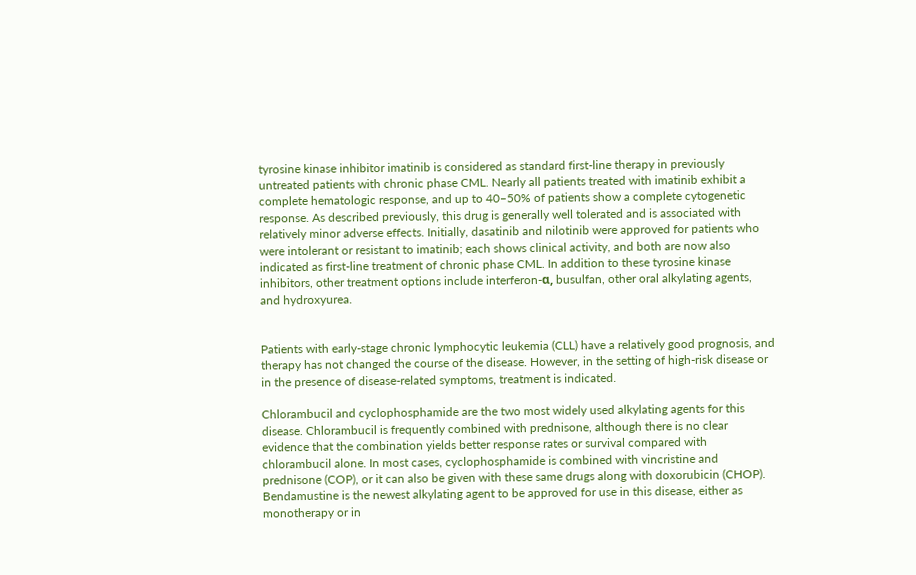tyrosine kinase inhibitor imatinib is considered as standard first-line therapy in previously untreated patients with chronic phase CML. Nearly all patients treated with imatinib exhibit a complete hematologic response, and up to 40–50% of patients show a complete cytogenetic response. As described previously, this drug is generally well tolerated and is associated with relatively minor adverse effects. Initially, dasatinib and nilotinib were approved for patients who were intolerant or resistant to imatinib; each shows clinical activity, and both are now also indicated as first-line treatment of chronic phase CML. In addition to these tyrosine kinase inhibitors, other treatment options include interferon-α, busulfan, other oral alkylating agents, and hydroxyurea.


Patients with early-stage chronic lymphocytic leukemia (CLL) have a relatively good prognosis, and therapy has not changed the course of the disease. However, in the setting of high-risk disease or in the presence of disease-related symptoms, treatment is indicated.

Chlorambucil and cyclophosphamide are the two most widely used alkylating agents for this disease. Chlorambucil is frequently combined with prednisone, although there is no clear evidence that the combination yields better response rates or survival compared with chlorambucil alone. In most cases, cyclophosphamide is combined with vincristine and prednisone (COP), or it can also be given with these same drugs along with doxorubicin (CHOP). Bendamustine is the newest alkylating agent to be approved for use in this disease, either as monotherapy or in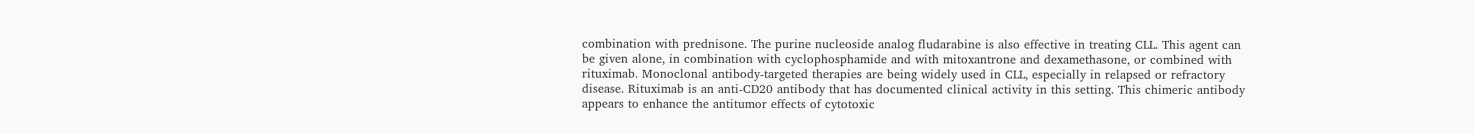combination with prednisone. The purine nucleoside analog fludarabine is also effective in treating CLL. This agent can be given alone, in combination with cyclophosphamide and with mitoxantrone and dexamethasone, or combined with rituximab. Monoclonal antibody-targeted therapies are being widely used in CLL, especially in relapsed or refractory disease. Rituximab is an anti-CD20 antibody that has documented clinical activity in this setting. This chimeric antibody appears to enhance the antitumor effects of cytotoxic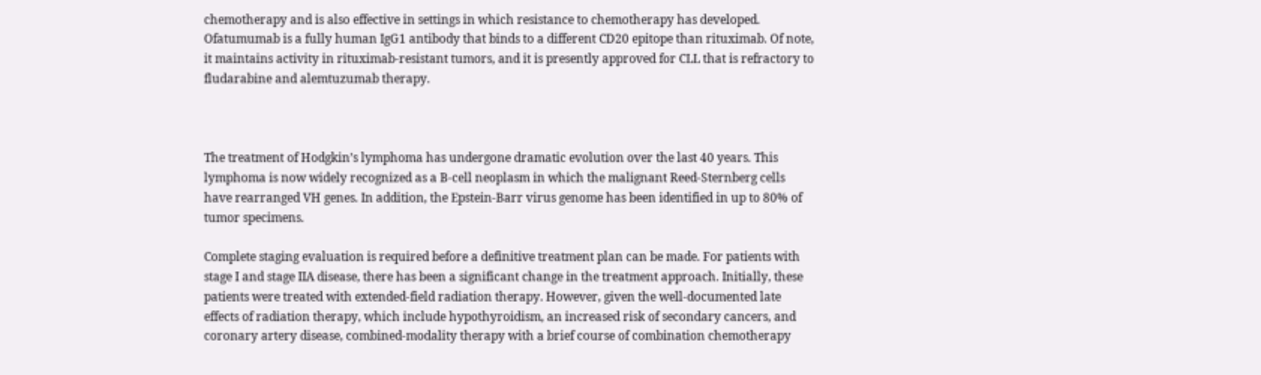chemotherapy and is also effective in settings in which resistance to chemotherapy has developed. Ofatumumab is a fully human IgG1 antibody that binds to a different CD20 epitope than rituximab. Of note, it maintains activity in rituximab-resistant tumors, and it is presently approved for CLL that is refractory to fludarabine and alemtuzumab therapy.



The treatment of Hodgkin’s lymphoma has undergone dramatic evolution over the last 40 years. This lymphoma is now widely recognized as a B-cell neoplasm in which the malignant Reed-Sternberg cells have rearranged VH genes. In addition, the Epstein-Barr virus genome has been identified in up to 80% of tumor specimens.

Complete staging evaluation is required before a definitive treatment plan can be made. For patients with stage I and stage IIA disease, there has been a significant change in the treatment approach. Initially, these patients were treated with extended-field radiation therapy. However, given the well-documented late effects of radiation therapy, which include hypothyroidism, an increased risk of secondary cancers, and coronary artery disease, combined-modality therapy with a brief course of combination chemotherapy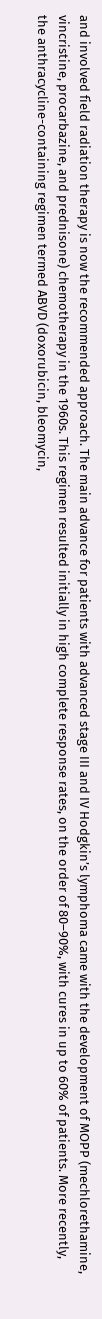and involved field radiation therapy is now the recommended approach. The main advance for patients with advanced stage III and IV Hodgkin’s lymphoma came with the development of MOPP (mechlorethamine, vincristine, procarbazine, and prednisone) chemotherapy in the 1960s. This regimen resulted initially in high complete response rates, on the order of 80–90%, with cures in up to 60% of patients. More recently, the anthracycline-containing regimen termed ABVD (doxorubicin, bleomycin,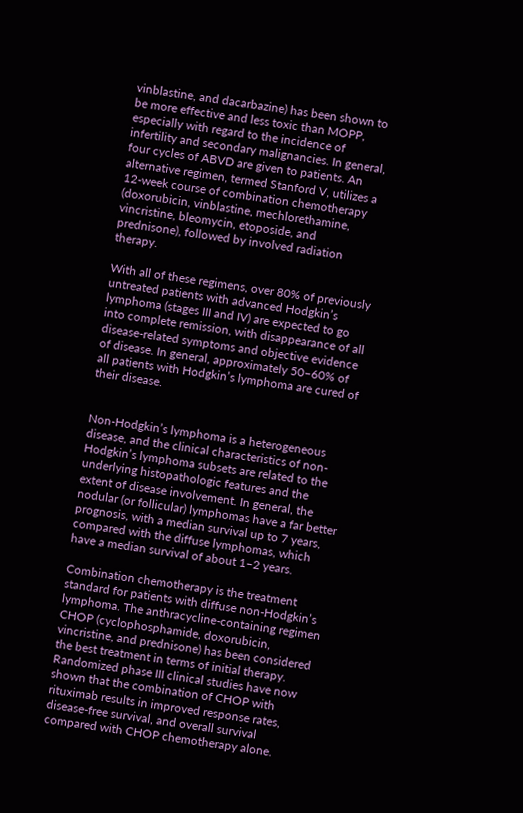vinblastine, and dacarbazine) has been shown to be more effective and less toxic than MOPP, especially with regard to the incidence of infertility and secondary malignancies. In general, four cycles of ABVD are given to patients. An alternative regimen, termed Stanford V, utilizes a 12-week course of combination chemotherapy (doxorubicin, vinblastine, mechlorethamine, vincristine, bleomycin, etoposide, and prednisone), followed by involved radiation therapy.

With all of these regimens, over 80% of previously untreated patients with advanced Hodgkin’s lymphoma (stages III and IV) are expected to go into complete remission, with disappearance of all disease-related symptoms and objective evidence of disease. In general, approximately 50–60% of all patients with Hodgkin’s lymphoma are cured of their disease.


Non-Hodgkin’s lymphoma is a heterogeneous disease, and the clinical characteristics of non-Hodgkin’s lymphoma subsets are related to the underlying histopathologic features and the extent of disease involvement. In general, the nodular (or follicular) lymphomas have a far better prognosis, with a median survival up to 7 years, compared with the diffuse lymphomas, which have a median survival of about 1–2 years.

Combination chemotherapy is the treatment standard for patients with diffuse non-Hodgkin’s lymphoma. The anthracycline-containing regimen CHOP (cyclophosphamide, doxorubicin, vincristine, and prednisone) has been considered the best treatment in terms of initial therapy. Randomized phase III clinical studies have now shown that the combination of CHOP with rituximab results in improved response rates, disease-free survival, and overall survival compared with CHOP chemotherapy alone.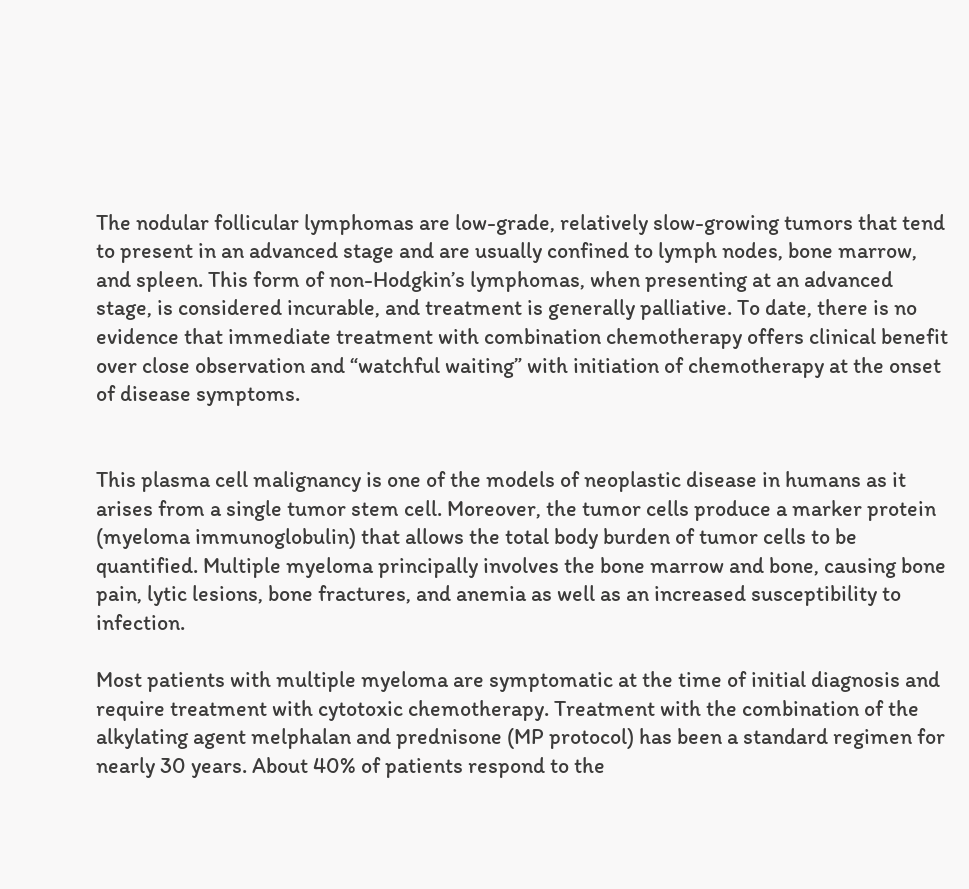The nodular follicular lymphomas are low-grade, relatively slow-growing tumors that tend to present in an advanced stage and are usually confined to lymph nodes, bone marrow, and spleen. This form of non-Hodgkin’s lymphomas, when presenting at an advanced stage, is considered incurable, and treatment is generally palliative. To date, there is no evidence that immediate treatment with combination chemotherapy offers clinical benefit over close observation and “watchful waiting” with initiation of chemotherapy at the onset of disease symptoms.


This plasma cell malignancy is one of the models of neoplastic disease in humans as it arises from a single tumor stem cell. Moreover, the tumor cells produce a marker protein (myeloma immunoglobulin) that allows the total body burden of tumor cells to be quantified. Multiple myeloma principally involves the bone marrow and bone, causing bone pain, lytic lesions, bone fractures, and anemia as well as an increased susceptibility to infection.

Most patients with multiple myeloma are symptomatic at the time of initial diagnosis and require treatment with cytotoxic chemotherapy. Treatment with the combination of the alkylating agent melphalan and prednisone (MP protocol) has been a standard regimen for nearly 30 years. About 40% of patients respond to the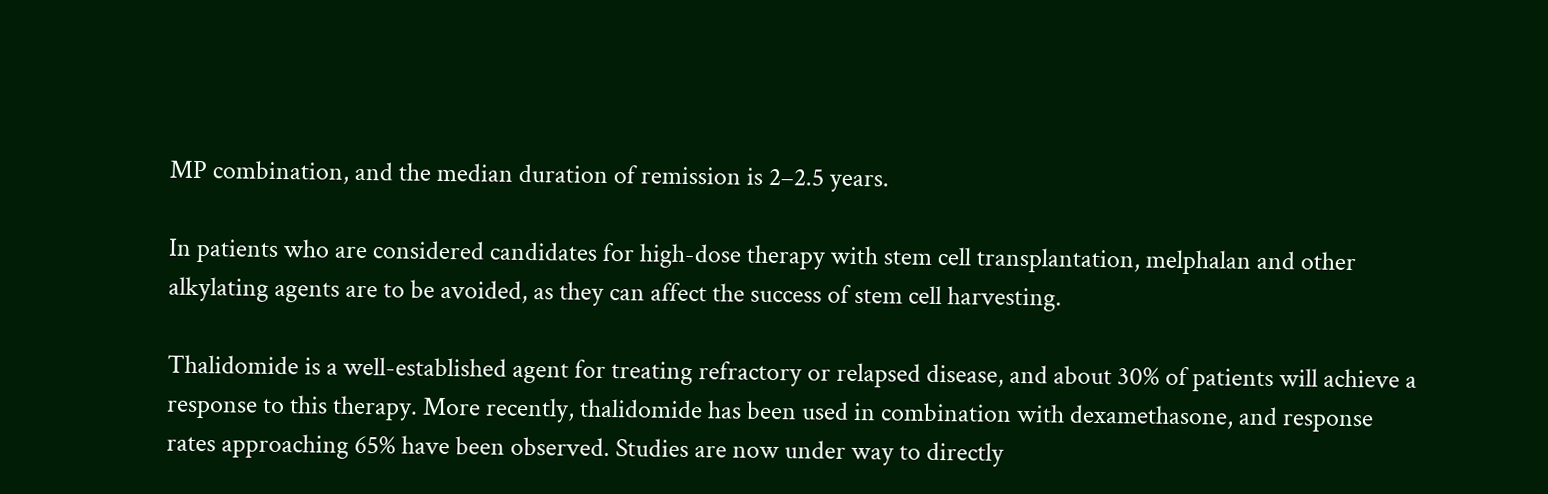MP combination, and the median duration of remission is 2–2.5 years.

In patients who are considered candidates for high-dose therapy with stem cell transplantation, melphalan and other alkylating agents are to be avoided, as they can affect the success of stem cell harvesting.

Thalidomide is a well-established agent for treating refractory or relapsed disease, and about 30% of patients will achieve a response to this therapy. More recently, thalidomide has been used in combination with dexamethasone, and response rates approaching 65% have been observed. Studies are now under way to directly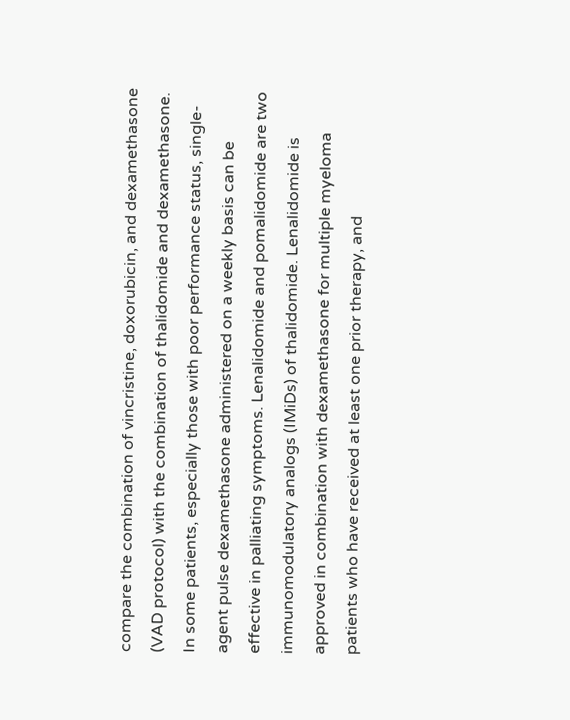compare the combination of vincristine, doxorubicin, and dexamethasone (VAD protocol) with the combination of thalidomide and dexamethasone. In some patients, especially those with poor performance status, single-agent pulse dexamethasone administered on a weekly basis can be effective in palliating symptoms. Lenalidomide and pomalidomide are two immunomodulatory analogs (IMiDs) of thalidomide. Lenalidomide is approved in combination with dexamethasone for multiple myeloma patients who have received at least one prior therapy, and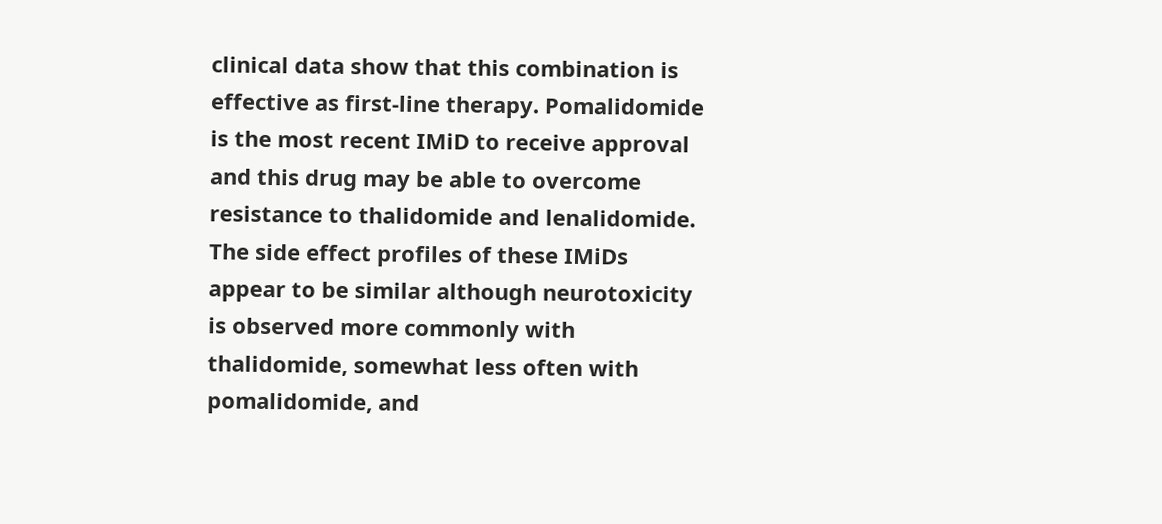clinical data show that this combination is effective as first-line therapy. Pomalidomide is the most recent IMiD to receive approval and this drug may be able to overcome resistance to thalidomide and lenalidomide. The side effect profiles of these IMiDs appear to be similar although neurotoxicity is observed more commonly with thalidomide, somewhat less often with pomalidomide, and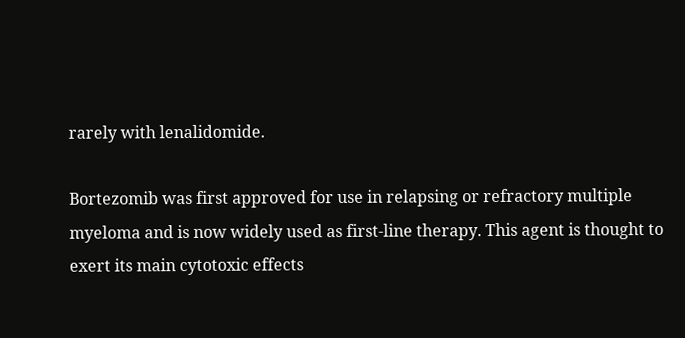rarely with lenalidomide.

Bortezomib was first approved for use in relapsing or refractory multiple myeloma and is now widely used as first-line therapy. This agent is thought to exert its main cytotoxic effects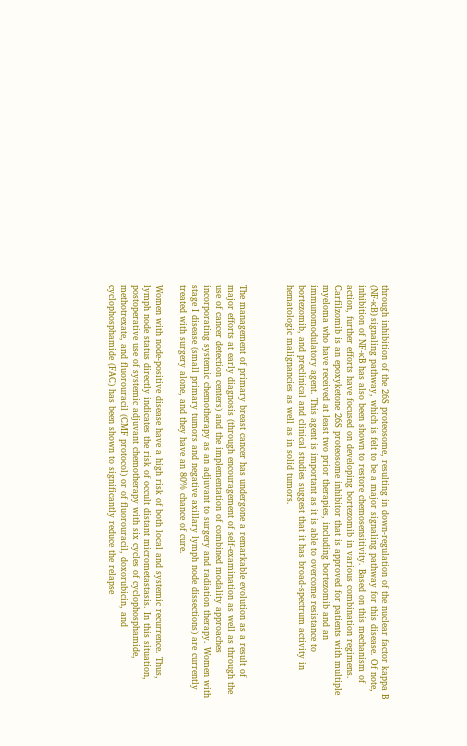through inhibition of the 26S proteosome, resulting in down-regulation of the nuclear factor kappa B (NF-κB) signaling pathway, which is felt to be a major signaling pathway for this disease. Of note, inhibition of NF-κB has also been shown to restore chemosensitivity. Based on this mechanism of action, further efforts have focused on developing bortezomib in various combination regimens. Carfilzomib is an epoxyketone 26S proteosome inhibitor that is approved for patients with multiple myeloma who have received at least two prior therapies, including bortezomib and an immunomodulatory agent. This agent is important as it is able to overcome resistance to bortezomib, and preclinical and clinical studies suggest that it has broad-spectrum activity in hematologic malignancies as well as in solid tumors.



The management of primary breast cancer has undergone a remarkable evolution as a result of major efforts at early diagnosis (through encouragement of self-examination as well as through the use of cancer detection centers) and the implementation of combined modality approaches incorporating systemic chemotherapy as an adjuvant to surgery and radiation therapy. Women with stage I disease (small primary tumors and negative axillary lymph node dissections) are currently treated with surgery alone, and they have an 80% chance of cure.

Women with node-positive disease have a high risk of both local and systemic recurrence. Thus, lymph node status directly indicates the risk of occult distant micrometastasis. In this situation, postoperative use of systemic adjuvant chemotherapy with six cycles of cyclophosphamide, methotrexate, and fluorouracil (CMF protocol) or of fluorouracil, doxorubicin, and cyclophosphamide (FAC) has been shown to significantly reduce the relapse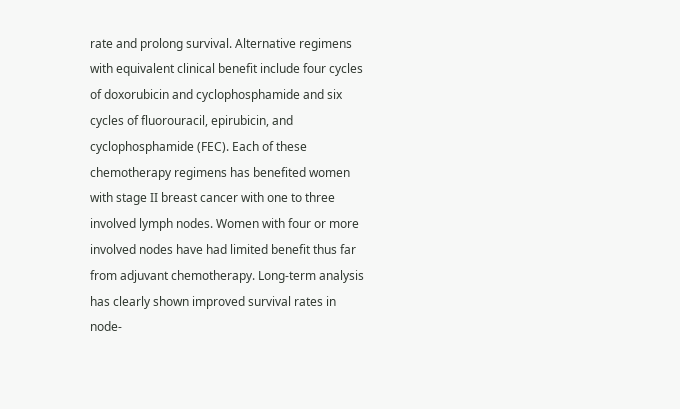rate and prolong survival. Alternative regimens with equivalent clinical benefit include four cycles of doxorubicin and cyclophosphamide and six cycles of fluorouracil, epirubicin, and cyclophosphamide (FEC). Each of these chemotherapy regimens has benefited women with stage II breast cancer with one to three involved lymph nodes. Women with four or more involved nodes have had limited benefit thus far from adjuvant chemotherapy. Long-term analysis has clearly shown improved survival rates in node-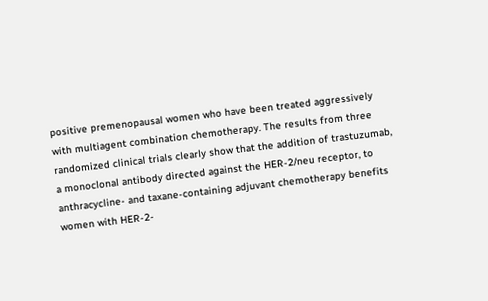positive premenopausal women who have been treated aggressively with multiagent combination chemotherapy. The results from three randomized clinical trials clearly show that the addition of trastuzumab, a monoclonal antibody directed against the HER-2/neu receptor, to anthracycline- and taxane-containing adjuvant chemotherapy benefits women with HER-2-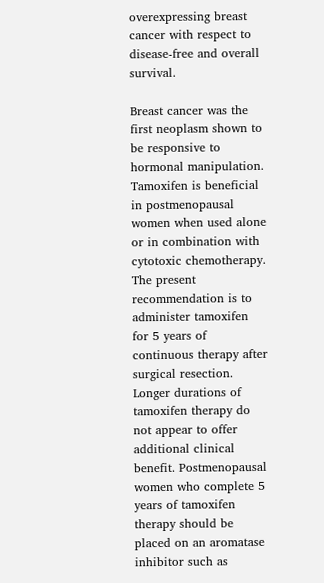overexpressing breast cancer with respect to disease-free and overall survival.

Breast cancer was the first neoplasm shown to be responsive to hormonal manipulation. Tamoxifen is beneficial in postmenopausal women when used alone or in combination with cytotoxic chemotherapy. The present recommendation is to administer tamoxifen for 5 years of continuous therapy after surgical resection. Longer durations of tamoxifen therapy do not appear to offer additional clinical benefit. Postmenopausal women who complete 5 years of tamoxifen therapy should be placed on an aromatase inhibitor such as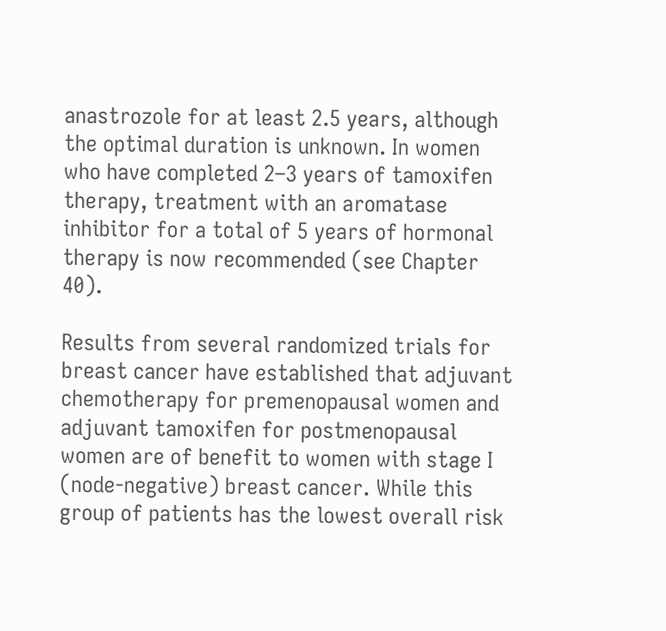anastrozole for at least 2.5 years, although the optimal duration is unknown. In women who have completed 2–3 years of tamoxifen therapy, treatment with an aromatase inhibitor for a total of 5 years of hormonal therapy is now recommended (see Chapter 40).

Results from several randomized trials for breast cancer have established that adjuvant chemotherapy for premenopausal women and adjuvant tamoxifen for postmenopausal women are of benefit to women with stage I (node-negative) breast cancer. While this group of patients has the lowest overall risk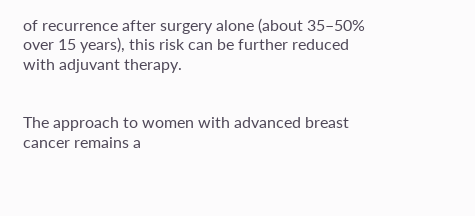of recurrence after surgery alone (about 35–50% over 15 years), this risk can be further reduced with adjuvant therapy.


The approach to women with advanced breast cancer remains a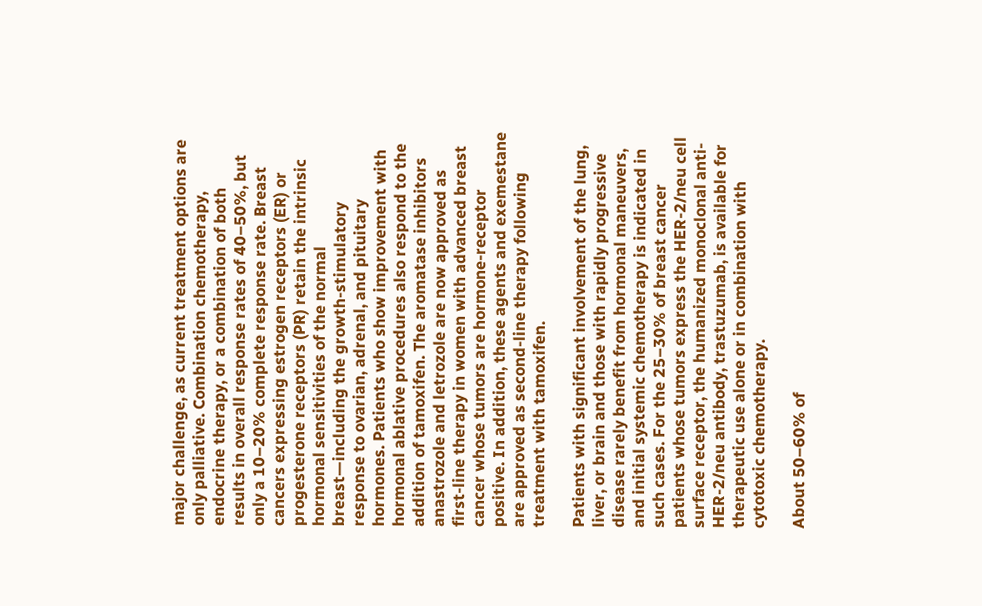major challenge, as current treatment options are only palliative. Combination chemotherapy, endocrine therapy, or a combination of both results in overall response rates of 40–50%, but only a 10–20% complete response rate. Breast cancers expressing estrogen receptors (ER) or progesterone receptors (PR) retain the intrinsic hormonal sensitivities of the normal breast—including the growth-stimulatory response to ovarian, adrenal, and pituitary hormones. Patients who show improvement with hormonal ablative procedures also respond to the addition of tamoxifen. The aromatase inhibitors anastrozole and letrozole are now approved as first-line therapy in women with advanced breast cancer whose tumors are hormone-receptor positive. In addition, these agents and exemestane are approved as second-line therapy following treatment with tamoxifen.

Patients with significant involvement of the lung, liver, or brain and those with rapidly progressive disease rarely benefit from hormonal maneuvers, and initial systemic chemotherapy is indicated in such cases. For the 25–30% of breast cancer patients whose tumors express the HER-2/neu cell surface receptor, the humanized monoclonal anti-HER-2/neu antibody, trastuzumab, is available for therapeutic use alone or in combination with cytotoxic chemotherapy.

About 50–60% of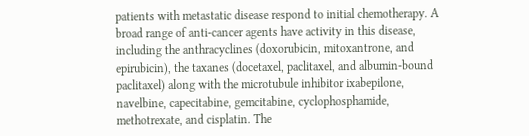patients with metastatic disease respond to initial chemotherapy. A broad range of anti-cancer agents have activity in this disease, including the anthracyclines (doxorubicin, mitoxantrone, and epirubicin), the taxanes (docetaxel, paclitaxel, and albumin-bound paclitaxel) along with the microtubule inhibitor ixabepilone, navelbine, capecitabine, gemcitabine, cyclophosphamide, methotrexate, and cisplatin. The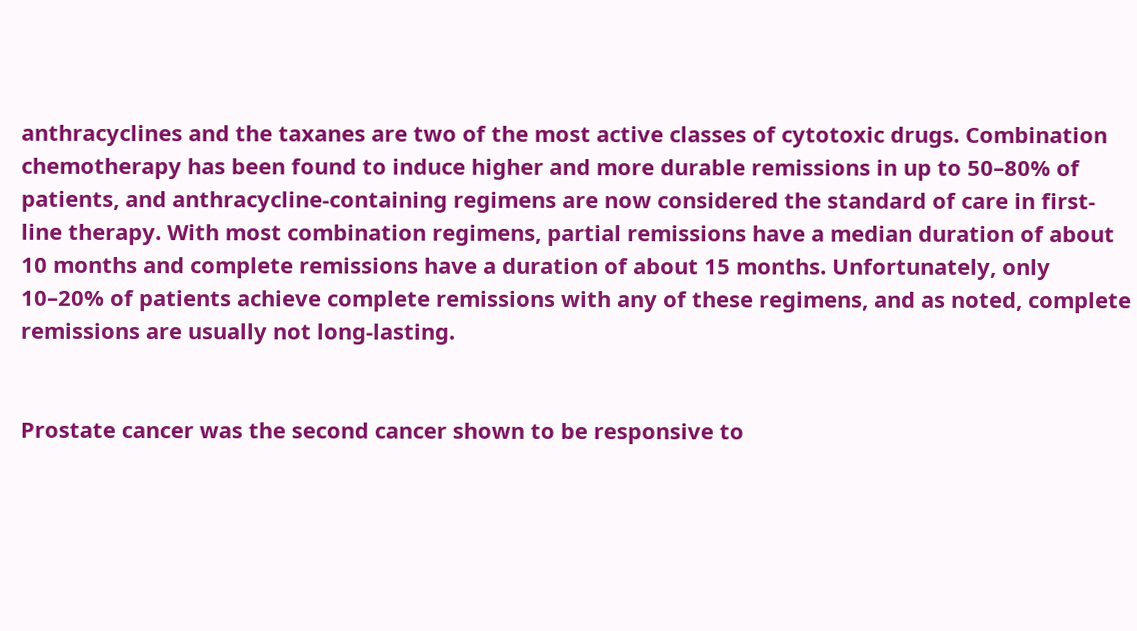anthracyclines and the taxanes are two of the most active classes of cytotoxic drugs. Combination chemotherapy has been found to induce higher and more durable remissions in up to 50–80% of patients, and anthracycline-containing regimens are now considered the standard of care in first-line therapy. With most combination regimens, partial remissions have a median duration of about 10 months and complete remissions have a duration of about 15 months. Unfortunately, only 10–20% of patients achieve complete remissions with any of these regimens, and as noted, complete remissions are usually not long-lasting.


Prostate cancer was the second cancer shown to be responsive to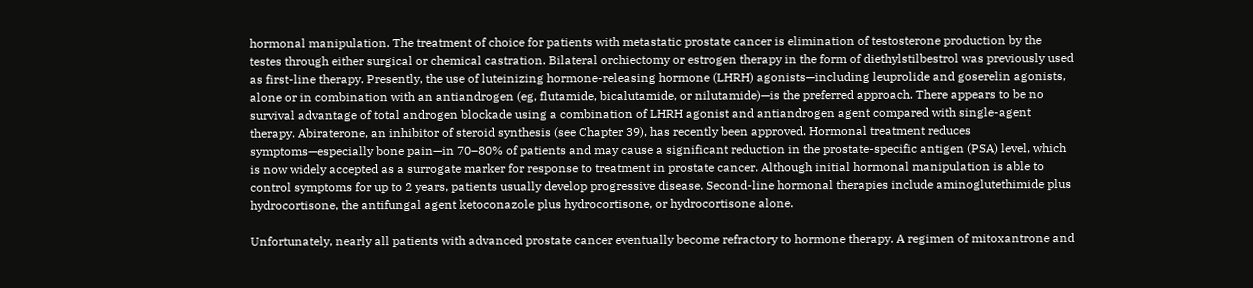hormonal manipulation. The treatment of choice for patients with metastatic prostate cancer is elimination of testosterone production by the testes through either surgical or chemical castration. Bilateral orchiectomy or estrogen therapy in the form of diethylstilbestrol was previously used as first-line therapy. Presently, the use of luteinizing hormone-releasing hormone (LHRH) agonists—including leuprolide and goserelin agonists, alone or in combination with an antiandrogen (eg, flutamide, bicalutamide, or nilutamide)—is the preferred approach. There appears to be no survival advantage of total androgen blockade using a combination of LHRH agonist and antiandrogen agent compared with single-agent therapy. Abiraterone, an inhibitor of steroid synthesis (see Chapter 39), has recently been approved. Hormonal treatment reduces symptoms—especially bone pain—in 70–80% of patients and may cause a significant reduction in the prostate-specific antigen (PSA) level, which is now widely accepted as a surrogate marker for response to treatment in prostate cancer. Although initial hormonal manipulation is able to control symptoms for up to 2 years, patients usually develop progressive disease. Second-line hormonal therapies include aminoglutethimide plus hydrocortisone, the antifungal agent ketoconazole plus hydrocortisone, or hydrocortisone alone.

Unfortunately, nearly all patients with advanced prostate cancer eventually become refractory to hormone therapy. A regimen of mitoxantrone and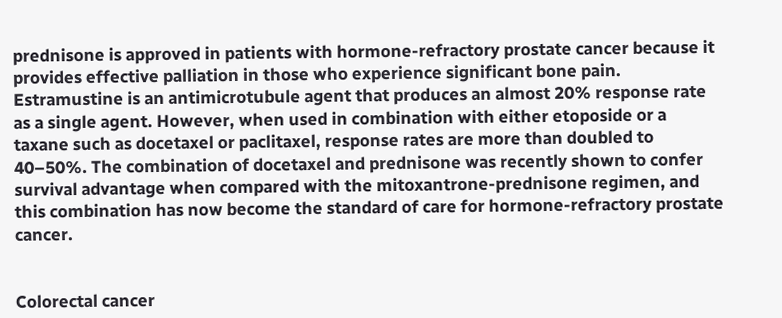prednisone is approved in patients with hormone-refractory prostate cancer because it provides effective palliation in those who experience significant bone pain. Estramustine is an antimicrotubule agent that produces an almost 20% response rate as a single agent. However, when used in combination with either etoposide or a taxane such as docetaxel or paclitaxel, response rates are more than doubled to 40–50%. The combination of docetaxel and prednisone was recently shown to confer survival advantage when compared with the mitoxantrone-prednisone regimen, and this combination has now become the standard of care for hormone-refractory prostate cancer.


Colorectal cancer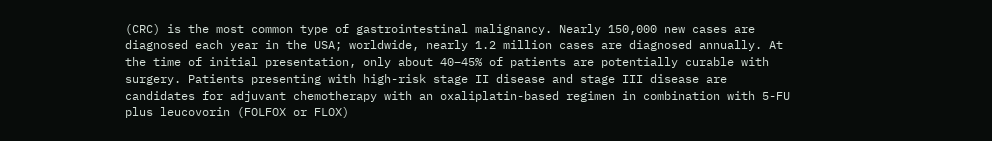(CRC) is the most common type of gastrointestinal malignancy. Nearly 150,000 new cases are diagnosed each year in the USA; worldwide, nearly 1.2 million cases are diagnosed annually. At the time of initial presentation, only about 40–45% of patients are potentially curable with surgery. Patients presenting with high-risk stage II disease and stage III disease are candidates for adjuvant chemotherapy with an oxaliplatin-based regimen in combination with 5-FU plus leucovorin (FOLFOX or FLOX)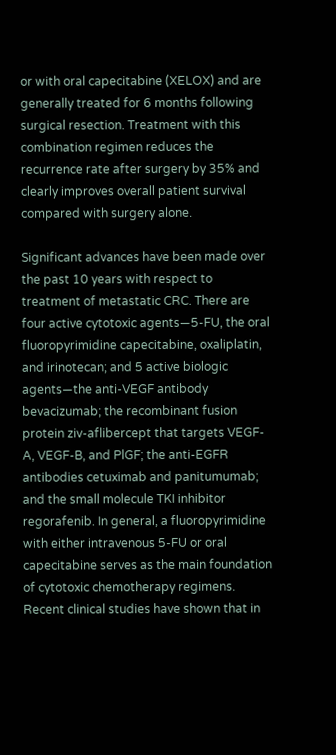or with oral capecitabine (XELOX) and are generally treated for 6 months following surgical resection. Treatment with this combination regimen reduces the recurrence rate after surgery by 35% and clearly improves overall patient survival compared with surgery alone.

Significant advances have been made over the past 10 years with respect to treatment of metastatic CRC. There are four active cytotoxic agents—5-FU, the oral fluoropyrimidine capecitabine, oxaliplatin, and irinotecan; and 5 active biologic agents—the anti-VEGF antibody bevacizumab; the recombinant fusion protein ziv-aflibercept that targets VEGF-A, VEGF-B, and PlGF; the anti-EGFR antibodies cetuximab and panitumumab; and the small molecule TKI inhibitor regorafenib. In general, a fluoropyrimidine with either intravenous 5-FU or oral capecitabine serves as the main foundation of cytotoxic chemotherapy regimens. Recent clinical studies have shown that in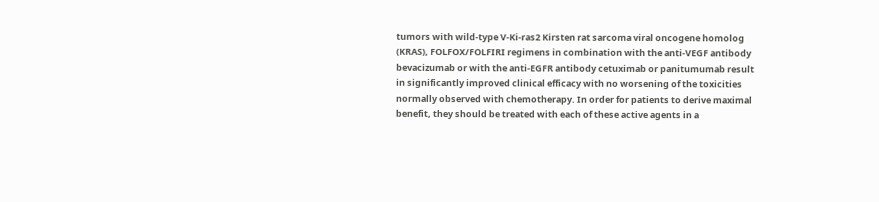tumors with wild-type V-Ki-ras2 Kirsten rat sarcoma viral oncogene homolog (KRAS), FOLFOX/FOLFIRI regimens in combination with the anti-VEGF antibody bevacizumab or with the anti-EGFR antibody cetuximab or panitumumab result in significantly improved clinical efficacy with no worsening of the toxicities normally observed with chemotherapy. In order for patients to derive maximal benefit, they should be treated with each of these active agents in a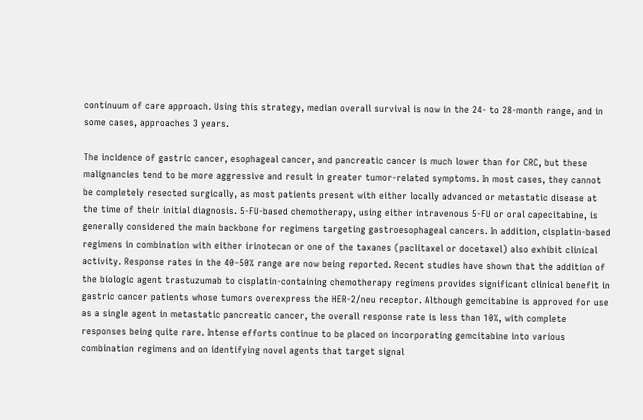continuum of care approach. Using this strategy, median overall survival is now in the 24- to 28-month range, and in some cases, approaches 3 years.

The incidence of gastric cancer, esophageal cancer, and pancreatic cancer is much lower than for CRC, but these malignancies tend to be more aggressive and result in greater tumor-related symptoms. In most cases, they cannot be completely resected surgically, as most patients present with either locally advanced or metastatic disease at the time of their initial diagnosis. 5-FU-based chemotherapy, using either intravenous 5-FU or oral capecitabine, is generally considered the main backbone for regimens targeting gastroesophageal cancers. In addition, cisplatin-based regimens in combination with either irinotecan or one of the taxanes (paclitaxel or docetaxel) also exhibit clinical activity. Response rates in the 40–50% range are now being reported. Recent studies have shown that the addition of the biologic agent trastuzumab to cisplatin-containing chemotherapy regimens provides significant clinical benefit in gastric cancer patients whose tumors overexpress the HER-2/neu receptor. Although gemcitabine is approved for use as a single agent in metastatic pancreatic cancer, the overall response rate is less than 10%, with complete responses being quite rare. Intense efforts continue to be placed on incorporating gemcitabine into various combination regimens and on identifying novel agents that target signal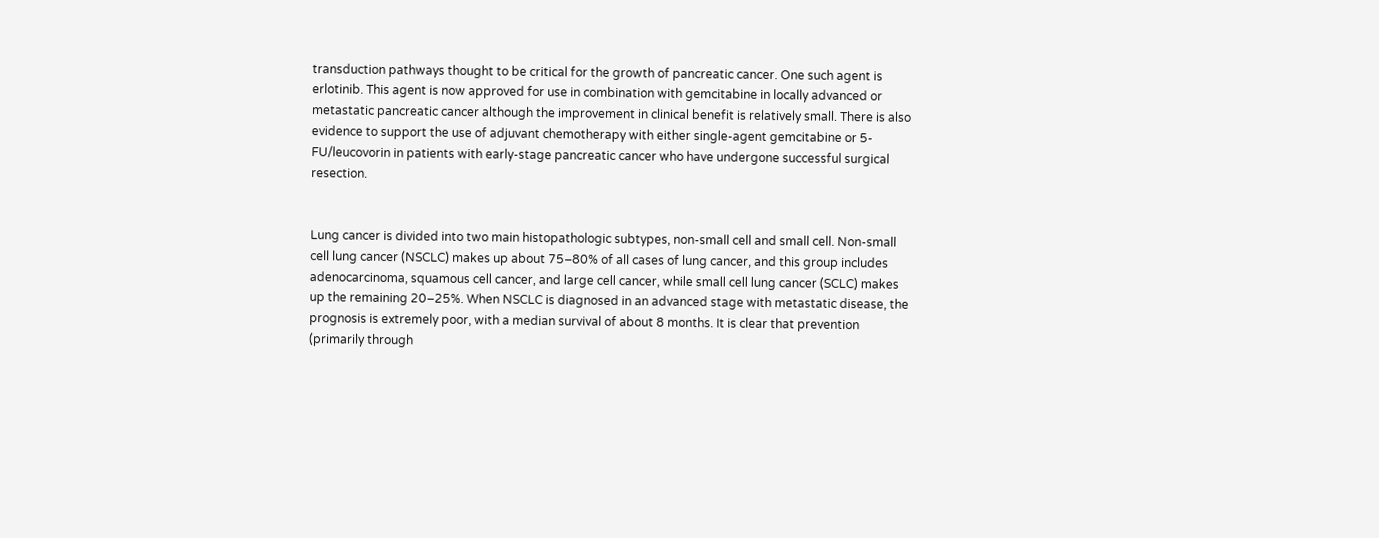transduction pathways thought to be critical for the growth of pancreatic cancer. One such agent is erlotinib. This agent is now approved for use in combination with gemcitabine in locally advanced or metastatic pancreatic cancer although the improvement in clinical benefit is relatively small. There is also evidence to support the use of adjuvant chemotherapy with either single-agent gemcitabine or 5-FU/leucovorin in patients with early-stage pancreatic cancer who have undergone successful surgical resection.


Lung cancer is divided into two main histopathologic subtypes, non-small cell and small cell. Non-small cell lung cancer (NSCLC) makes up about 75–80% of all cases of lung cancer, and this group includes adenocarcinoma, squamous cell cancer, and large cell cancer, while small cell lung cancer (SCLC) makes up the remaining 20–25%. When NSCLC is diagnosed in an advanced stage with metastatic disease, the prognosis is extremely poor, with a median survival of about 8 months. It is clear that prevention (primarily through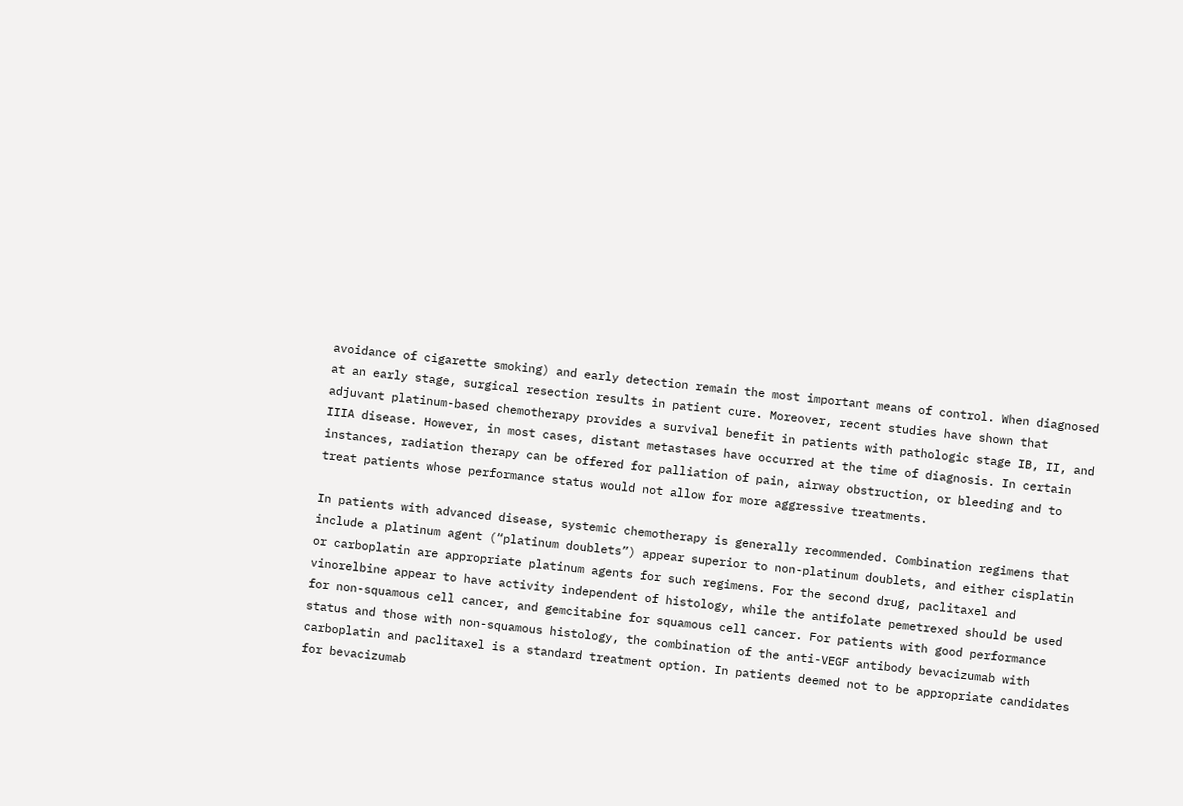avoidance of cigarette smoking) and early detection remain the most important means of control. When diagnosed at an early stage, surgical resection results in patient cure. Moreover, recent studies have shown that adjuvant platinum-based chemotherapy provides a survival benefit in patients with pathologic stage IB, II, and IIIA disease. However, in most cases, distant metastases have occurred at the time of diagnosis. In certain instances, radiation therapy can be offered for palliation of pain, airway obstruction, or bleeding and to treat patients whose performance status would not allow for more aggressive treatments.

In patients with advanced disease, systemic chemotherapy is generally recommended. Combination regimens that include a platinum agent (“platinum doublets”) appear superior to non-platinum doublets, and either cisplatin or carboplatin are appropriate platinum agents for such regimens. For the second drug, paclitaxel and vinorelbine appear to have activity independent of histology, while the antifolate pemetrexed should be used for non-squamous cell cancer, and gemcitabine for squamous cell cancer. For patients with good performance status and those with non-squamous histology, the combination of the anti-VEGF antibody bevacizumab with carboplatin and paclitaxel is a standard treatment option. In patients deemed not to be appropriate candidates for bevacizumab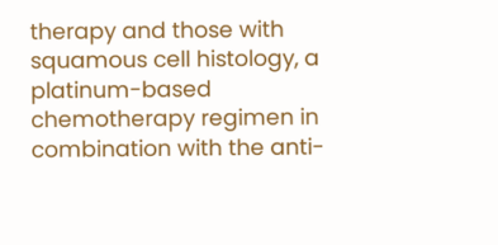therapy and those with squamous cell histology, a platinum-based chemotherapy regimen in combination with the anti-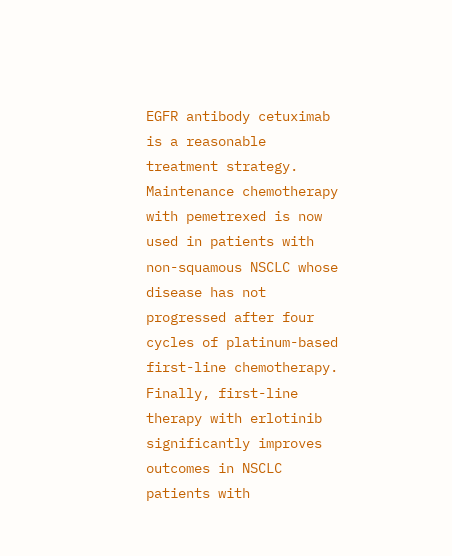EGFR antibody cetuximab is a reasonable treatment strategy. Maintenance chemotherapy with pemetrexed is now used in patients with non-squamous NSCLC whose disease has not progressed after four cycles of platinum-based first-line chemotherapy. Finally, first-line therapy with erlotinib significantly improves outcomes in NSCLC patients with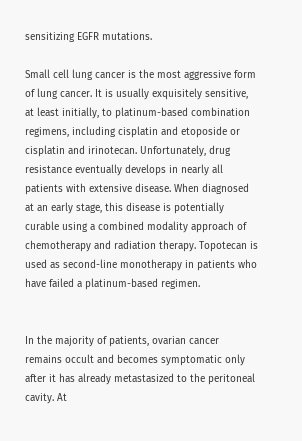sensitizing EGFR mutations.

Small cell lung cancer is the most aggressive form of lung cancer. It is usually exquisitely sensitive, at least initially, to platinum-based combination regimens, including cisplatin and etoposide or cisplatin and irinotecan. Unfortunately, drug resistance eventually develops in nearly all patients with extensive disease. When diagnosed at an early stage, this disease is potentially curable using a combined modality approach of chemotherapy and radiation therapy. Topotecan is used as second-line monotherapy in patients who have failed a platinum-based regimen.


In the majority of patients, ovarian cancer remains occult and becomes symptomatic only after it has already metastasized to the peritoneal cavity. At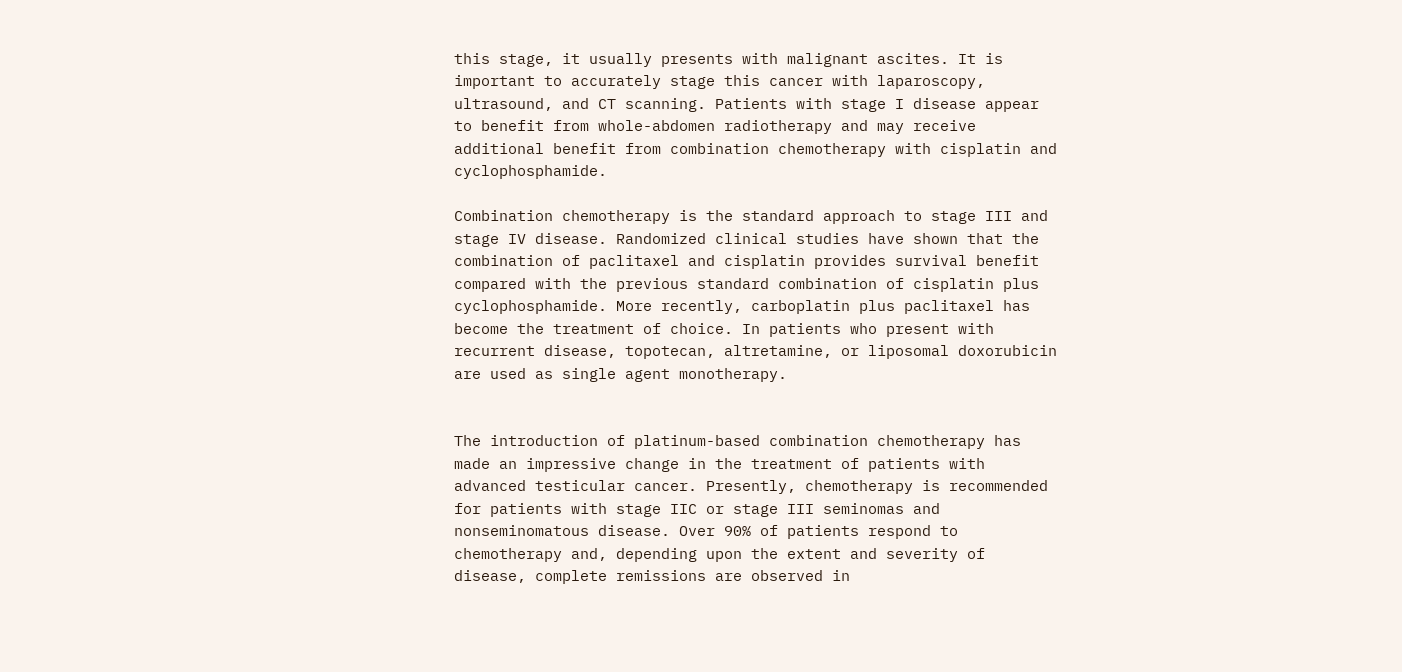this stage, it usually presents with malignant ascites. It is important to accurately stage this cancer with laparoscopy, ultrasound, and CT scanning. Patients with stage I disease appear to benefit from whole-abdomen radiotherapy and may receive additional benefit from combination chemotherapy with cisplatin and cyclophosphamide.

Combination chemotherapy is the standard approach to stage III and stage IV disease. Randomized clinical studies have shown that the combination of paclitaxel and cisplatin provides survival benefit compared with the previous standard combination of cisplatin plus cyclophosphamide. More recently, carboplatin plus paclitaxel has become the treatment of choice. In patients who present with recurrent disease, topotecan, altretamine, or liposomal doxorubicin are used as single agent monotherapy.


The introduction of platinum-based combination chemotherapy has made an impressive change in the treatment of patients with advanced testicular cancer. Presently, chemotherapy is recommended for patients with stage IIC or stage III seminomas and nonseminomatous disease. Over 90% of patients respond to chemotherapy and, depending upon the extent and severity of disease, complete remissions are observed in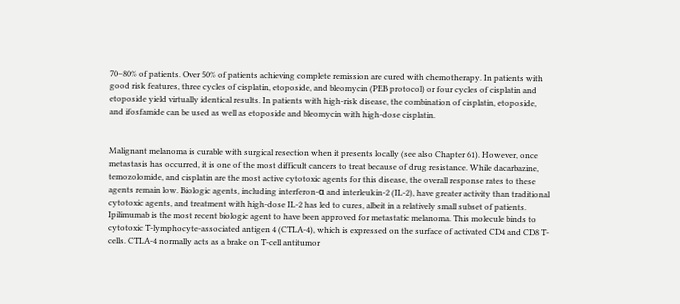70–80% of patients. Over 50% of patients achieving complete remission are cured with chemotherapy. In patients with good risk features, three cycles of cisplatin, etoposide, and bleomycin (PEB protocol) or four cycles of cisplatin and etoposide yield virtually identical results. In patients with high-risk disease, the combination of cisplatin, etoposide, and ifosfamide can be used as well as etoposide and bleomycin with high-dose cisplatin.


Malignant melanoma is curable with surgical resection when it presents locally (see also Chapter 61). However, once metastasis has occurred, it is one of the most difficult cancers to treat because of drug resistance. While dacarbazine, temozolomide, and cisplatin are the most active cytotoxic agents for this disease, the overall response rates to these agents remain low. Biologic agents, including interferon-α and interleukin-2 (IL-2), have greater activity than traditional cytotoxic agents, and treatment with high-dose IL-2 has led to cures, albeit in a relatively small subset of patients. Ipilimumab is the most recent biologic agent to have been approved for metastatic melanoma. This molecule binds to cytotoxic T-lymphocyte-associated antigen 4 (CTLA-4), which is expressed on the surface of activated CD4 and CD8 T-cells. CTLA-4 normally acts as a brake on T-cell antitumor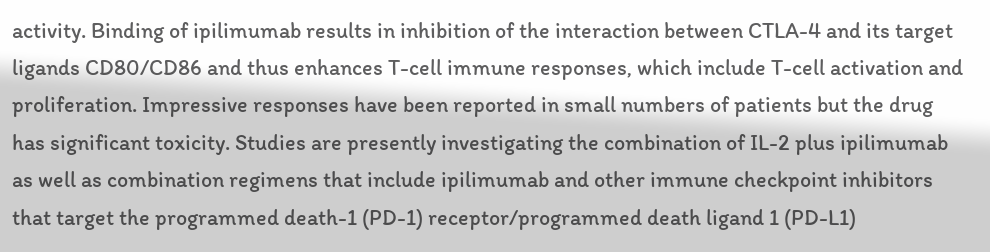activity. Binding of ipilimumab results in inhibition of the interaction between CTLA-4 and its target ligands CD80/CD86 and thus enhances T-cell immune responses, which include T-cell activation and proliferation. Impressive responses have been reported in small numbers of patients but the drug has significant toxicity. Studies are presently investigating the combination of IL-2 plus ipilimumab as well as combination regimens that include ipilimumab and other immune checkpoint inhibitors that target the programmed death-1 (PD-1) receptor/programmed death ligand 1 (PD-L1)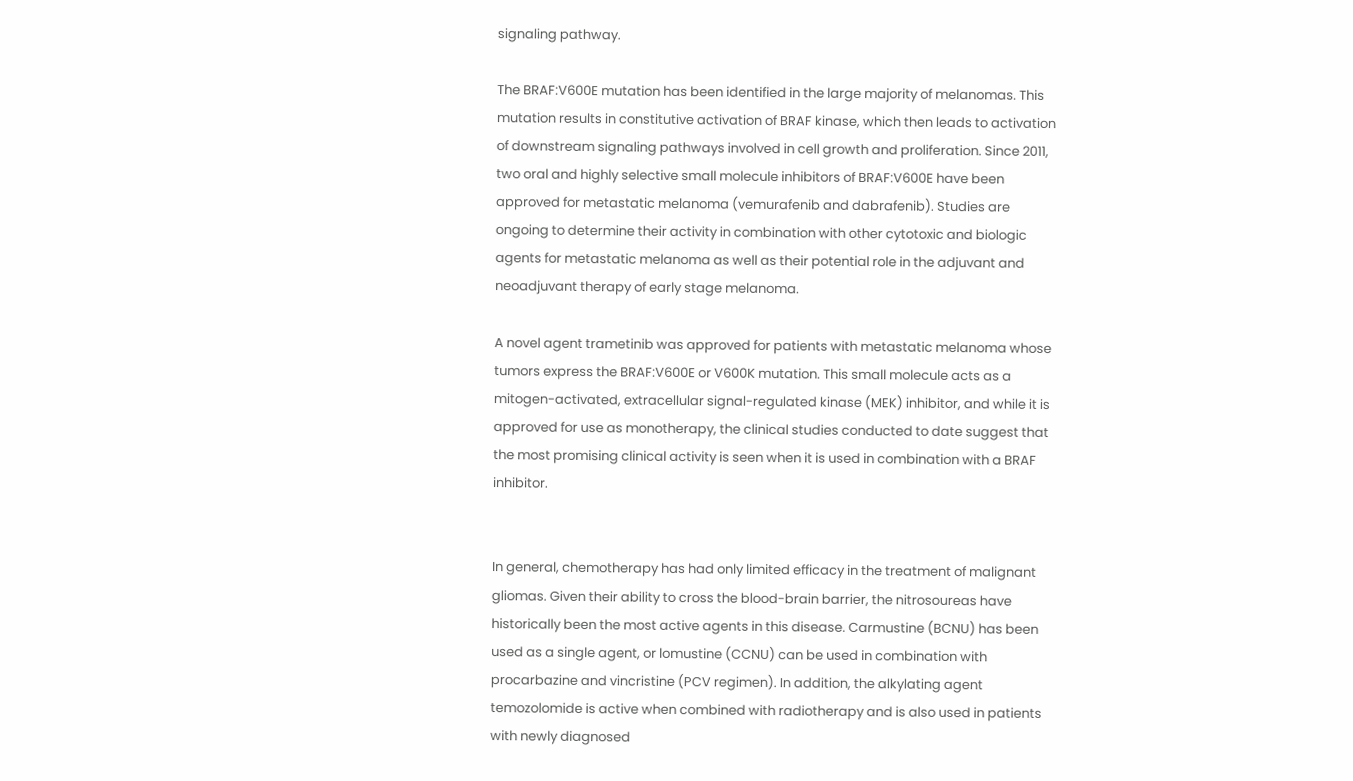signaling pathway.

The BRAF:V600E mutation has been identified in the large majority of melanomas. This mutation results in constitutive activation of BRAF kinase, which then leads to activation of downstream signaling pathways involved in cell growth and proliferation. Since 2011, two oral and highly selective small molecule inhibitors of BRAF:V600E have been approved for metastatic melanoma (vemurafenib and dabrafenib). Studies are ongoing to determine their activity in combination with other cytotoxic and biologic agents for metastatic melanoma as well as their potential role in the adjuvant and neoadjuvant therapy of early stage melanoma.

A novel agent trametinib was approved for patients with metastatic melanoma whose tumors express the BRAF:V600E or V600K mutation. This small molecule acts as a mitogen-activated, extracellular signal-regulated kinase (MEK) inhibitor, and while it is approved for use as monotherapy, the clinical studies conducted to date suggest that the most promising clinical activity is seen when it is used in combination with a BRAF inhibitor.


In general, chemotherapy has had only limited efficacy in the treatment of malignant gliomas. Given their ability to cross the blood-brain barrier, the nitrosoureas have historically been the most active agents in this disease. Carmustine (BCNU) has been used as a single agent, or lomustine (CCNU) can be used in combination with procarbazine and vincristine (PCV regimen). In addition, the alkylating agent temozolomide is active when combined with radiotherapy and is also used in patients with newly diagnosed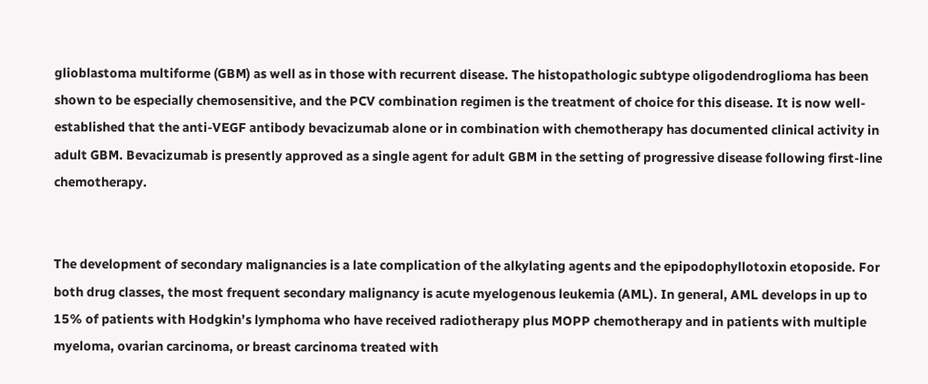glioblastoma multiforme (GBM) as well as in those with recurrent disease. The histopathologic subtype oligodendroglioma has been shown to be especially chemosensitive, and the PCV combination regimen is the treatment of choice for this disease. It is now well-established that the anti-VEGF antibody bevacizumab alone or in combination with chemotherapy has documented clinical activity in adult GBM. Bevacizumab is presently approved as a single agent for adult GBM in the setting of progressive disease following first-line chemotherapy.


The development of secondary malignancies is a late complication of the alkylating agents and the epipodophyllotoxin etoposide. For both drug classes, the most frequent secondary malignancy is acute myelogenous leukemia (AML). In general, AML develops in up to 15% of patients with Hodgkin’s lymphoma who have received radiotherapy plus MOPP chemotherapy and in patients with multiple myeloma, ovarian carcinoma, or breast carcinoma treated with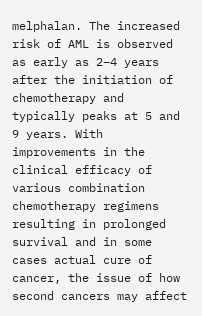melphalan. The increased risk of AML is observed as early as 2–4 years after the initiation of chemotherapy and typically peaks at 5 and 9 years. With improvements in the clinical efficacy of various combination chemotherapy regimens resulting in prolonged survival and in some cases actual cure of cancer, the issue of how second cancers may affect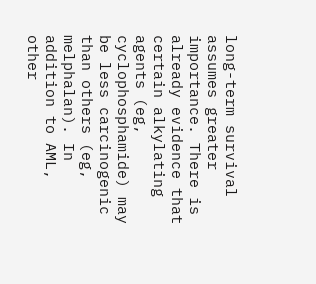long-term survival assumes greater importance. There is already evidence that certain alkylating agents (eg, cyclophosphamide) may be less carcinogenic than others (eg, melphalan). In addition to AML, other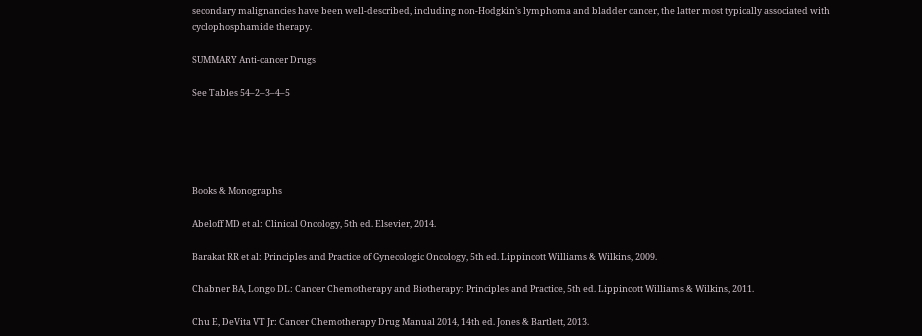secondary malignancies have been well-described, including non-Hodgkin’s lymphoma and bladder cancer, the latter most typically associated with cyclophosphamide therapy.

SUMMARY Anti-cancer Drugs

See Tables 54–2–3–4–5





Books & Monographs

Abeloff MD et al: Clinical Oncology, 5th ed. Elsevier, 2014.

Barakat RR et al: Principles and Practice of Gynecologic Oncology, 5th ed. Lippincott Williams & Wilkins, 2009.

Chabner BA, Longo DL: Cancer Chemotherapy and Biotherapy: Principles and Practice, 5th ed. Lippincott Williams & Wilkins, 2011.

Chu E, DeVita VT Jr: Cancer Chemotherapy Drug Manual 2014, 14th ed. Jones & Bartlett, 2013.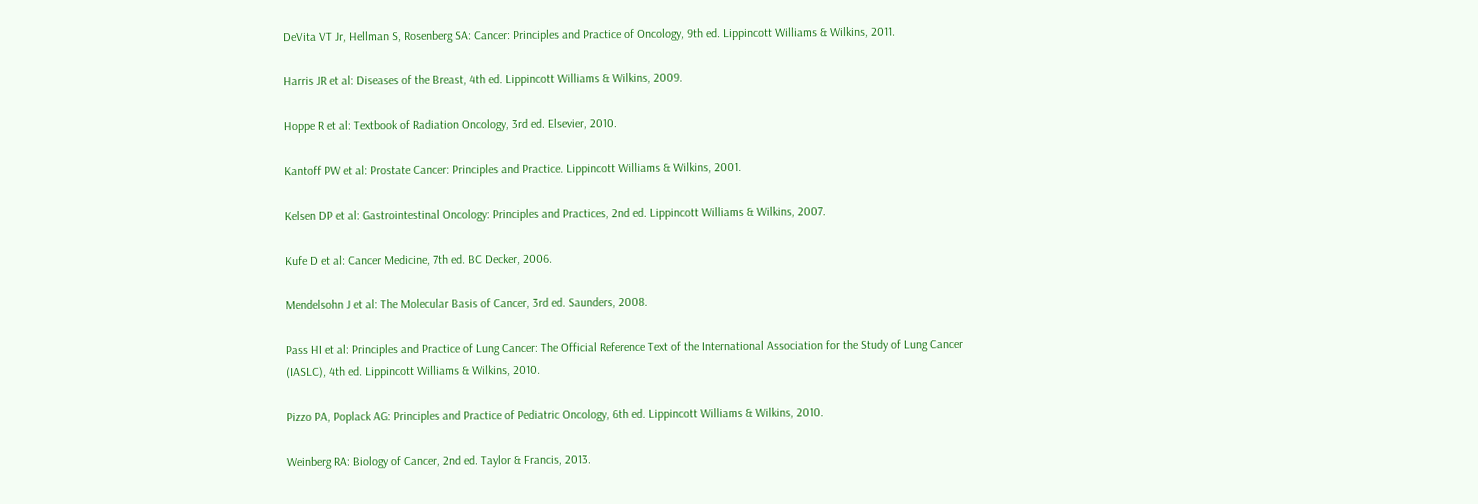DeVita VT Jr, Hellman S, Rosenberg SA: Cancer: Principles and Practice of Oncology, 9th ed. Lippincott Williams & Wilkins, 2011.

Harris JR et al: Diseases of the Breast, 4th ed. Lippincott Williams & Wilkins, 2009.

Hoppe R et al: Textbook of Radiation Oncology, 3rd ed. Elsevier, 2010.

Kantoff PW et al: Prostate Cancer: Principles and Practice. Lippincott Williams & Wilkins, 2001.

Kelsen DP et al: Gastrointestinal Oncology: Principles and Practices, 2nd ed. Lippincott Williams & Wilkins, 2007.

Kufe D et al: Cancer Medicine, 7th ed. BC Decker, 2006.

Mendelsohn J et al: The Molecular Basis of Cancer, 3rd ed. Saunders, 2008.

Pass HI et al: Principles and Practice of Lung Cancer: The Official Reference Text of the International Association for the Study of Lung Cancer (IASLC), 4th ed. Lippincott Williams & Wilkins, 2010.

Pizzo PA, Poplack AG: Principles and Practice of Pediatric Oncology, 6th ed. Lippincott Williams & Wilkins, 2010.

Weinberg RA: Biology of Cancer, 2nd ed. Taylor & Francis, 2013.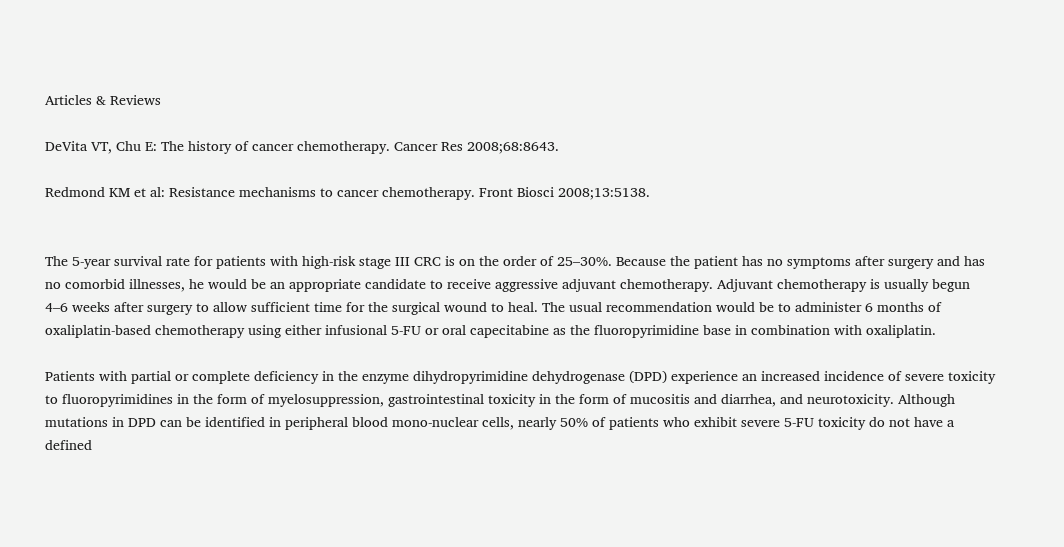Articles & Reviews

DeVita VT, Chu E: The history of cancer chemotherapy. Cancer Res 2008;68:8643.

Redmond KM et al: Resistance mechanisms to cancer chemotherapy. Front Biosci 2008;13:5138.


The 5-year survival rate for patients with high-risk stage III CRC is on the order of 25–30%. Because the patient has no symptoms after surgery and has no comorbid illnesses, he would be an appropriate candidate to receive aggressive adjuvant chemotherapy. Adjuvant chemotherapy is usually begun 4–6 weeks after surgery to allow sufficient time for the surgical wound to heal. The usual recommendation would be to administer 6 months of oxaliplatin-based chemotherapy using either infusional 5-FU or oral capecitabine as the fluoropyrimidine base in combination with oxaliplatin.

Patients with partial or complete deficiency in the enzyme dihydropyrimidine dehydrogenase (DPD) experience an increased incidence of severe toxicity to fluoropyrimidines in the form of myelosuppression, gastrointestinal toxicity in the form of mucositis and diarrhea, and neurotoxicity. Although mutations in DPD can be identified in peripheral blood mono-nuclear cells, nearly 50% of patients who exhibit severe 5-FU toxicity do not have a defined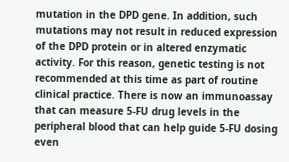mutation in the DPD gene. In addition, such mutations may not result in reduced expression of the DPD protein or in altered enzymatic activity. For this reason, genetic testing is not recommended at this time as part of routine clinical practice. There is now an immunoassay that can measure 5-FU drug levels in the peripheral blood that can help guide 5-FU dosing even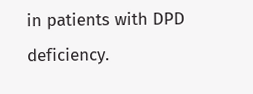in patients with DPD deficiency.